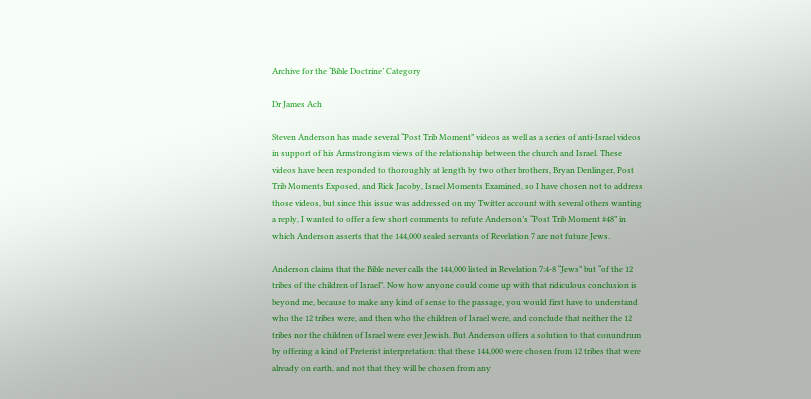Archive for the ‘Bible Doctrine’ Category

Dr James Ach

Steven Anderson has made several “Post Trib Moment” videos as well as a series of anti-Israel videos in support of his Armstrongism views of the relationship between the church and Israel. These videos have been responded to thoroughly at length by two other brothers, Bryan Denlinger, Post Trib Moments Exposed, and Rick Jacoby, Israel Moments Examined, so I have chosen not to address those videos, but since this issue was addressed on my Twitter account with several others wanting a reply, I wanted to offer a few short comments to refute Anderson’s “Post Trib Moment #48” in which Anderson asserts that the 144,000 sealed servants of Revelation 7 are not future Jews.

Anderson claims that the Bible never calls the 144,000 listed in Revelation 7:4-8 “Jews” but “of the 12 tribes of the children of Israel”. Now how anyone could come up with that ridiculous conclusion is beyond me, because to make any kind of sense to the passage, you would first have to understand who the 12 tribes were, and then who the children of Israel were, and conclude that neither the 12 tribes nor the children of Israel were ever Jewish. But Anderson offers a solution to that conundrum by offering a kind of Preterist interpretation: that these 144,000 were chosen from 12 tribes that were already on earth, and not that they will be chosen from any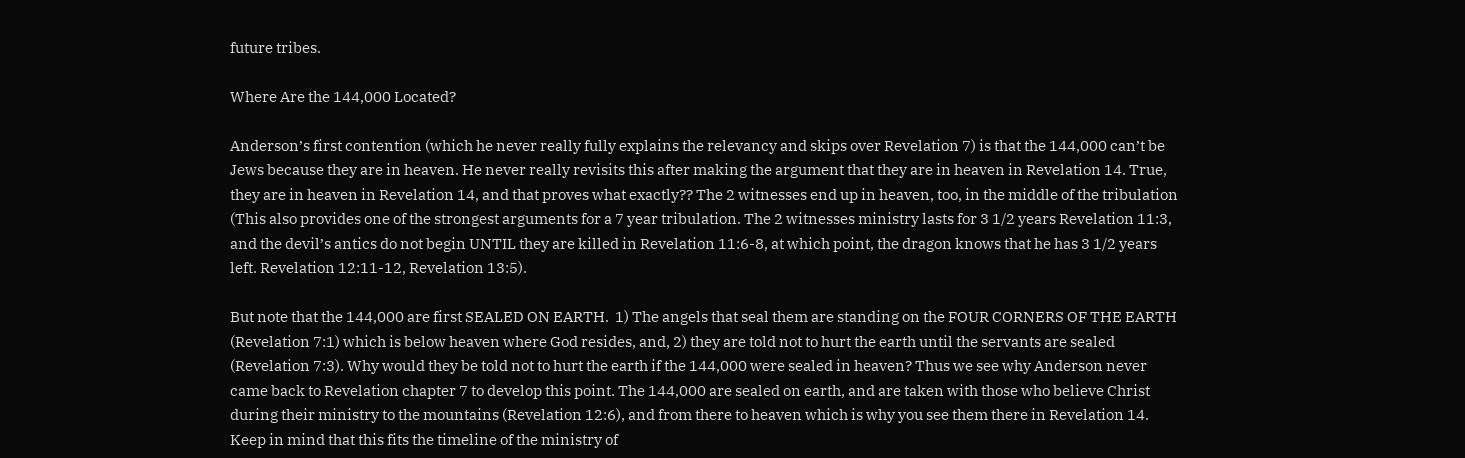future tribes.

Where Are the 144,000 Located?

Anderson’s first contention (which he never really fully explains the relevancy and skips over Revelation 7) is that the 144,000 can’t be Jews because they are in heaven. He never really revisits this after making the argument that they are in heaven in Revelation 14. True, they are in heaven in Revelation 14, and that proves what exactly?? The 2 witnesses end up in heaven, too, in the middle of the tribulation (This also provides one of the strongest arguments for a 7 year tribulation. The 2 witnesses ministry lasts for 3 1/2 years Revelation 11:3, and the devil’s antics do not begin UNTIL they are killed in Revelation 11:6-8, at which point, the dragon knows that he has 3 1/2 years left. Revelation 12:11-12, Revelation 13:5).

But note that the 144,000 are first SEALED ON EARTH.  1) The angels that seal them are standing on the FOUR CORNERS OF THE EARTH (Revelation 7:1) which is below heaven where God resides, and, 2) they are told not to hurt the earth until the servants are sealed (Revelation 7:3). Why would they be told not to hurt the earth if the 144,000 were sealed in heaven? Thus we see why Anderson never came back to Revelation chapter 7 to develop this point. The 144,000 are sealed on earth, and are taken with those who believe Christ during their ministry to the mountains (Revelation 12:6), and from there to heaven which is why you see them there in Revelation 14. Keep in mind that this fits the timeline of the ministry of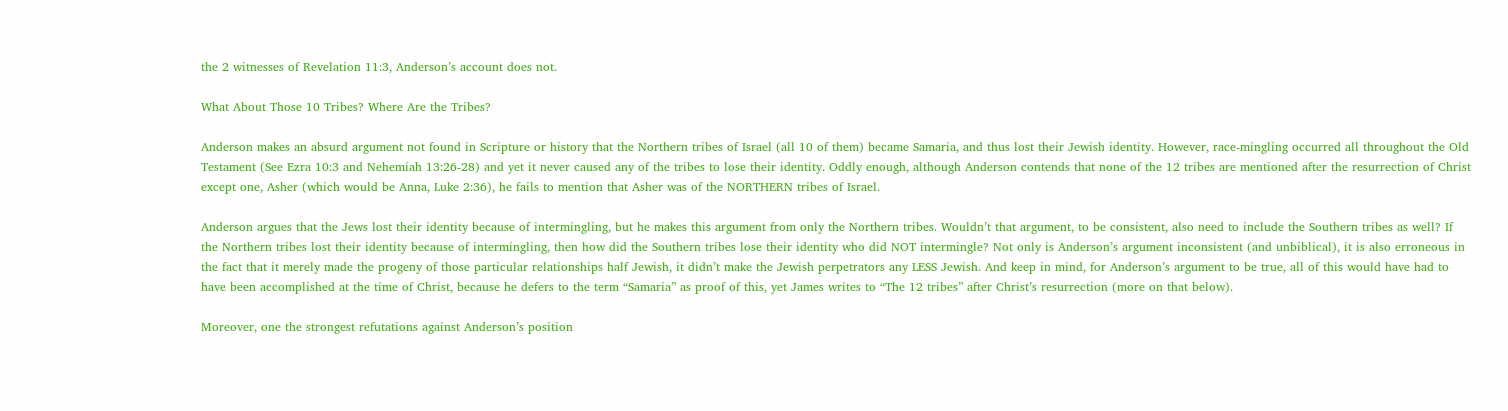the 2 witnesses of Revelation 11:3, Anderson’s account does not.

What About Those 10 Tribes? Where Are the Tribes?

Anderson makes an absurd argument not found in Scripture or history that the Northern tribes of Israel (all 10 of them) became Samaria, and thus lost their Jewish identity. However, race-mingling occurred all throughout the Old Testament (See Ezra 10:3 and Nehemiah 13:26-28) and yet it never caused any of the tribes to lose their identity. Oddly enough, although Anderson contends that none of the 12 tribes are mentioned after the resurrection of Christ except one, Asher (which would be Anna, Luke 2:36), he fails to mention that Asher was of the NORTHERN tribes of Israel.

Anderson argues that the Jews lost their identity because of intermingling, but he makes this argument from only the Northern tribes. Wouldn’t that argument, to be consistent, also need to include the Southern tribes as well? If the Northern tribes lost their identity because of intermingling, then how did the Southern tribes lose their identity who did NOT intermingle? Not only is Anderson’s argument inconsistent (and unbiblical), it is also erroneous in the fact that it merely made the progeny of those particular relationships half Jewish, it didn’t make the Jewish perpetrators any LESS Jewish. And keep in mind, for Anderson’s argument to be true, all of this would have had to have been accomplished at the time of Christ, because he defers to the term “Samaria” as proof of this, yet James writes to “The 12 tribes” after Christ’s resurrection (more on that below).

Moreover, one the strongest refutations against Anderson’s position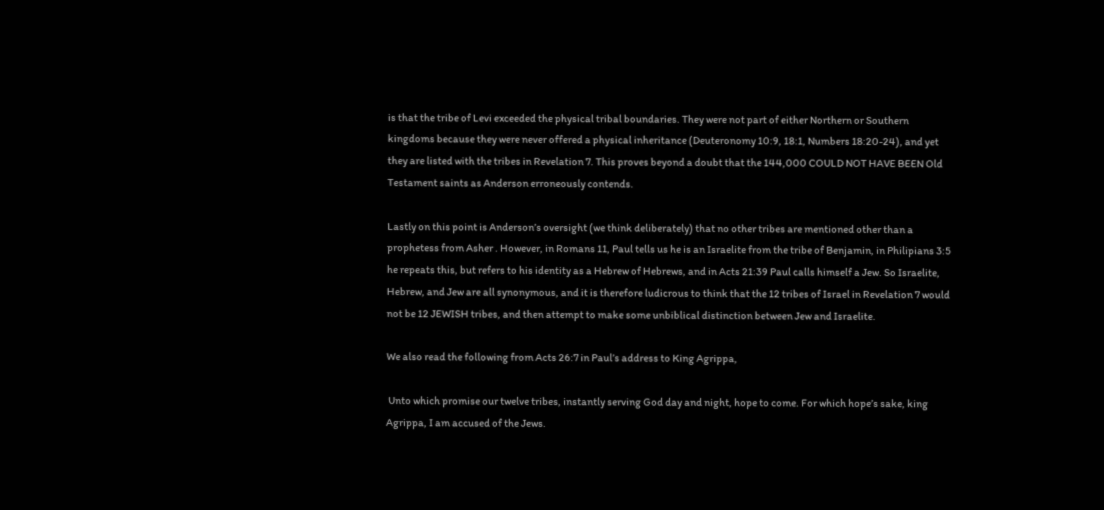is that the tribe of Levi exceeded the physical tribal boundaries. They were not part of either Northern or Southern kingdoms because they were never offered a physical inheritance (Deuteronomy 10:9, 18:1, Numbers 18:20-24), and yet they are listed with the tribes in Revelation 7. This proves beyond a doubt that the 144,000 COULD NOT HAVE BEEN Old Testament saints as Anderson erroneously contends.

Lastly on this point is Anderson’s oversight (we think deliberately) that no other tribes are mentioned other than a prophetess from Asher . However, in Romans 11, Paul tells us he is an Israelite from the tribe of Benjamin, in Philipians 3:5 he repeats this, but refers to his identity as a Hebrew of Hebrews, and in Acts 21:39 Paul calls himself a Jew. So Israelite, Hebrew, and Jew are all synonymous, and it is therefore ludicrous to think that the 12 tribes of Israel in Revelation 7 would not be 12 JEWISH tribes, and then attempt to make some unbiblical distinction between Jew and Israelite.

We also read the following from Acts 26:7 in Paul’s address to King Agrippa,

 Unto which promise our twelve tribes, instantly serving God day and night, hope to come. For which hope’s sake, king Agrippa, I am accused of the Jews.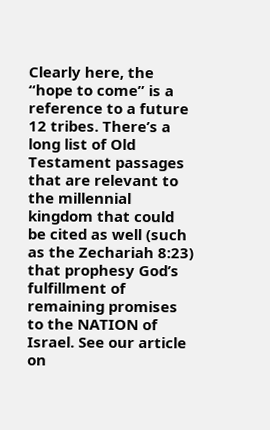Clearly here, the “hope to come” is a reference to a future 12 tribes. There’s a long list of Old Testament passages that are relevant to the millennial kingdom that could  be cited as well (such as the Zechariah 8:23) that prophesy God’s fulfillment of remaining promises to the NATION of Israel. See our article on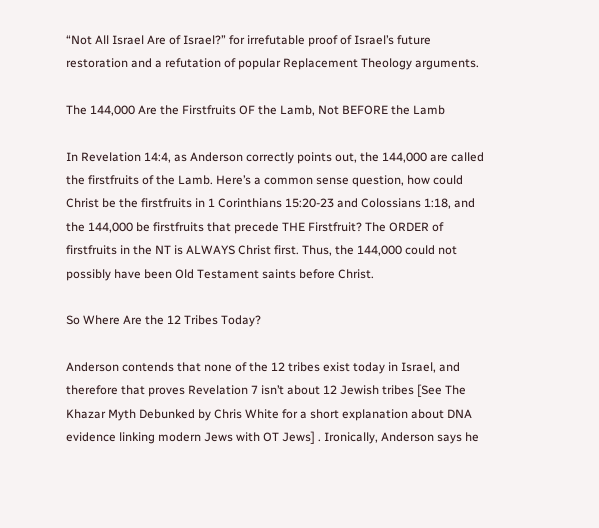“Not All Israel Are of Israel?” for irrefutable proof of Israel’s future restoration and a refutation of popular Replacement Theology arguments.

The 144,000 Are the Firstfruits OF the Lamb, Not BEFORE the Lamb

In Revelation 14:4, as Anderson correctly points out, the 144,000 are called the firstfruits of the Lamb. Here’s a common sense question, how could Christ be the firstfruits in 1 Corinthians 15:20-23 and Colossians 1:18, and the 144,000 be firstfruits that precede THE Firstfruit? The ORDER of firstfruits in the NT is ALWAYS Christ first. Thus, the 144,000 could not possibly have been Old Testament saints before Christ.

So Where Are the 12 Tribes Today?

Anderson contends that none of the 12 tribes exist today in Israel, and therefore that proves Revelation 7 isn’t about 12 Jewish tribes [See The Khazar Myth Debunked by Chris White for a short explanation about DNA evidence linking modern Jews with OT Jews] . Ironically, Anderson says he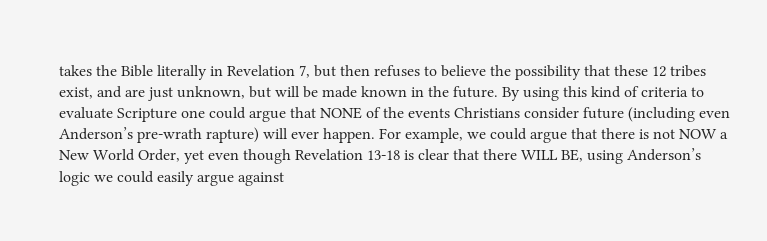takes the Bible literally in Revelation 7, but then refuses to believe the possibility that these 12 tribes exist, and are just unknown, but will be made known in the future. By using this kind of criteria to evaluate Scripture one could argue that NONE of the events Christians consider future (including even Anderson’s pre-wrath rapture) will ever happen. For example, we could argue that there is not NOW a New World Order, yet even though Revelation 13-18 is clear that there WILL BE, using Anderson’s logic we could easily argue against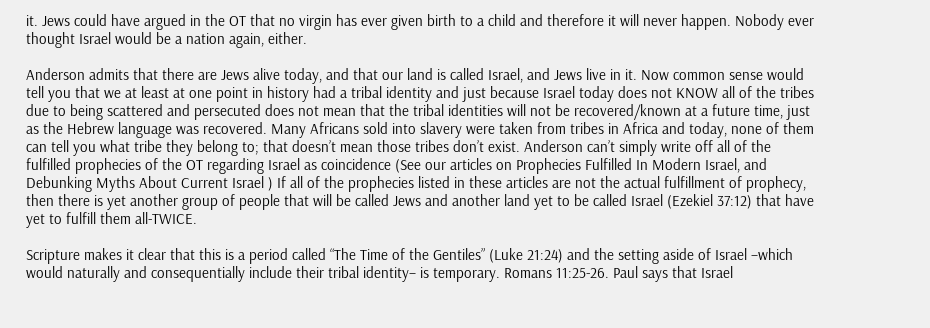it. Jews could have argued in the OT that no virgin has ever given birth to a child and therefore it will never happen. Nobody ever thought Israel would be a nation again, either.

Anderson admits that there are Jews alive today, and that our land is called Israel, and Jews live in it. Now common sense would tell you that we at least at one point in history had a tribal identity and just because Israel today does not KNOW all of the tribes due to being scattered and persecuted does not mean that the tribal identities will not be recovered/known at a future time, just as the Hebrew language was recovered. Many Africans sold into slavery were taken from tribes in Africa and today, none of them can tell you what tribe they belong to; that doesn’t mean those tribes don’t exist. Anderson can’t simply write off all of the fulfilled prophecies of the OT regarding Israel as coincidence (See our articles on Prophecies Fulfilled In Modern Israel, and Debunking Myths About Current Israel ) If all of the prophecies listed in these articles are not the actual fulfillment of prophecy, then there is yet another group of people that will be called Jews and another land yet to be called Israel (Ezekiel 37:12) that have yet to fulfill them all-TWICE.

Scripture makes it clear that this is a period called “The Time of the Gentiles” (Luke 21:24) and the setting aside of Israel –which would naturally and consequentially include their tribal identity– is temporary. Romans 11:25-26. Paul says that Israel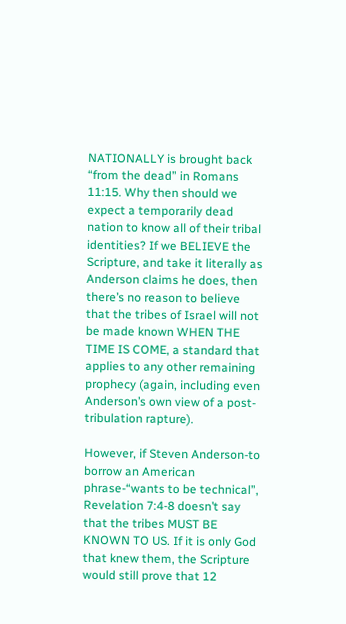NATIONALLY is brought back “from the dead” in Romans 11:15. Why then should we expect a temporarily dead nation to know all of their tribal identities? If we BELIEVE the Scripture, and take it literally as Anderson claims he does, then there’s no reason to believe that the tribes of Israel will not be made known WHEN THE TIME IS COME, a standard that applies to any other remaining prophecy (again, including even Anderson’s own view of a post-tribulation rapture).

However, if Steven Anderson-to borrow an American phrase-“wants to be technical”, Revelation 7:4-8 doesn’t say that the tribes MUST BE KNOWN TO US. If it is only God that knew them, the Scripture would still prove that 12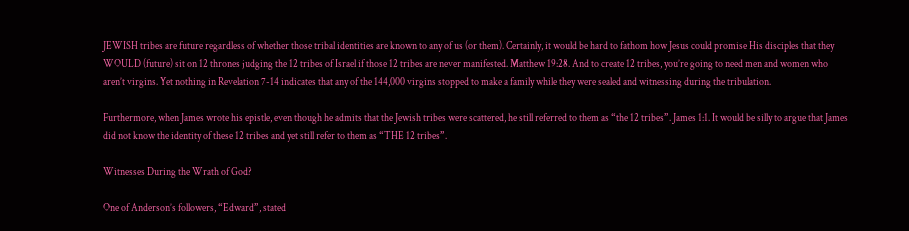JEWISH tribes are future regardless of whether those tribal identities are known to any of us (or them). Certainly, it would be hard to fathom how Jesus could promise His disciples that they WOULD (future) sit on 12 thrones judging the 12 tribes of Israel if those 12 tribes are never manifested. Matthew 19:28. And to create 12 tribes, you’re going to need men and women who aren’t virgins. Yet nothing in Revelation 7-14 indicates that any of the 144,000 virgins stopped to make a family while they were sealed and witnessing during the tribulation.

Furthermore, when James wrote his epistle, even though he admits that the Jewish tribes were scattered, he still referred to them as “the 12 tribes”. James 1:1. It would be silly to argue that James did not know the identity of these 12 tribes and yet still refer to them as “THE 12 tribes”.

Witnesses During the Wrath of God?

One of Anderson’s followers, “Edward”, stated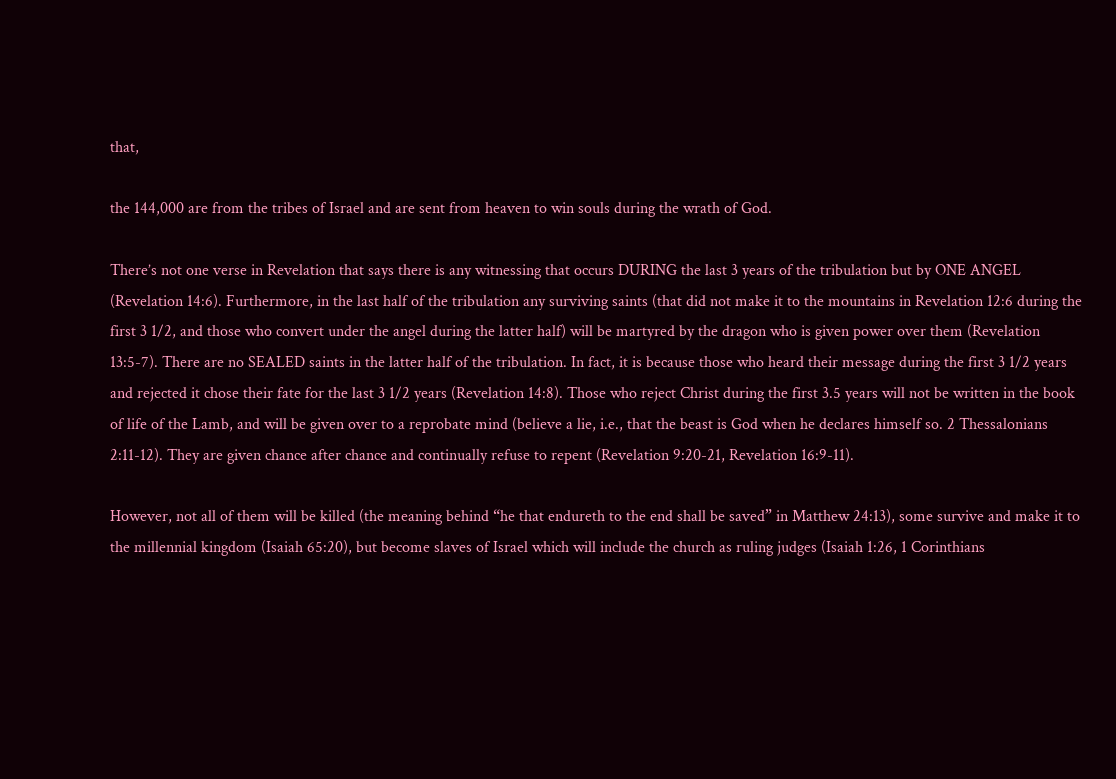that,

the 144,000 are from the tribes of Israel and are sent from heaven to win souls during the wrath of God.

There’s not one verse in Revelation that says there is any witnessing that occurs DURING the last 3 years of the tribulation but by ONE ANGEL (Revelation 14:6). Furthermore, in the last half of the tribulation any surviving saints (that did not make it to the mountains in Revelation 12:6 during the first 3 1/2, and those who convert under the angel during the latter half) will be martyred by the dragon who is given power over them (Revelation 13:5-7). There are no SEALED saints in the latter half of the tribulation. In fact, it is because those who heard their message during the first 3 1/2 years and rejected it chose their fate for the last 3 1/2 years (Revelation 14:8). Those who reject Christ during the first 3.5 years will not be written in the book of life of the Lamb, and will be given over to a reprobate mind (believe a lie, i.e., that the beast is God when he declares himself so. 2 Thessalonians 2:11-12). They are given chance after chance and continually refuse to repent (Revelation 9:20-21, Revelation 16:9-11).

However, not all of them will be killed (the meaning behind “he that endureth to the end shall be saved” in Matthew 24:13), some survive and make it to the millennial kingdom (Isaiah 65:20), but become slaves of Israel which will include the church as ruling judges (Isaiah 1:26, 1 Corinthians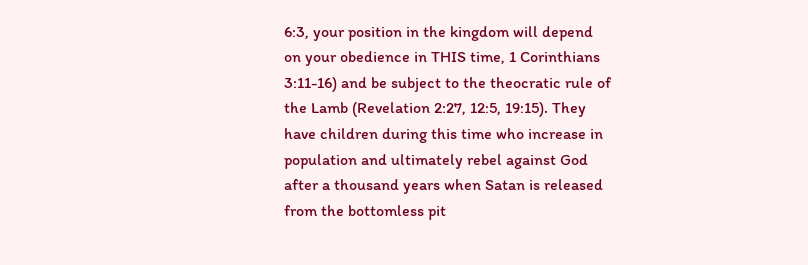6:3, your position in the kingdom will depend on your obedience in THIS time, 1 Corinthians 3:11-16) and be subject to the theocratic rule of the Lamb (Revelation 2:27, 12:5, 19:15). They have children during this time who increase in population and ultimately rebel against God after a thousand years when Satan is released from the bottomless pit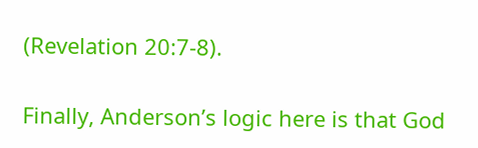(Revelation 20:7-8).

Finally, Anderson’s logic here is that God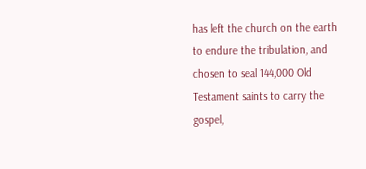has left the church on the earth to endure the tribulation, and chosen to seal 144,000 Old Testament saints to carry the gospel,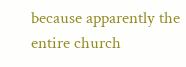because apparently the entire church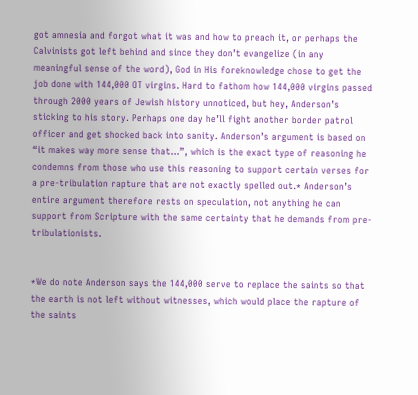got amnesia and forgot what it was and how to preach it, or perhaps the Calvinists got left behind and since they don’t evangelize (in any meaningful sense of the word), God in His foreknowledge chose to get the job done with 144,000 OT virgins. Hard to fathom how 144,000 virgins passed through 2000 years of Jewish history unnoticed, but hey, Anderson’s sticking to his story. Perhaps one day he’ll fight another border patrol officer and get shocked back into sanity. Anderson’s argument is based on “it makes way more sense that…”, which is the exact type of reasoning he condemns from those who use this reasoning to support certain verses for a pre-tribulation rapture that are not exactly spelled out.* Anderson’s entire argument therefore rests on speculation, not anything he can support from Scripture with the same certainty that he demands from pre-tribulationists.


*We do note Anderson says the 144,000 serve to replace the saints so that the earth is not left without witnesses, which would place the rapture of the saints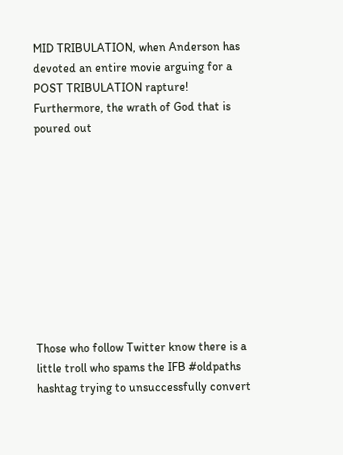MID TRIBULATION, when Anderson has devoted an entire movie arguing for a POST TRIBULATION rapture! Furthermore, the wrath of God that is poured out










Those who follow Twitter know there is a little troll who spams the IFB #oldpaths hashtag trying to unsuccessfully convert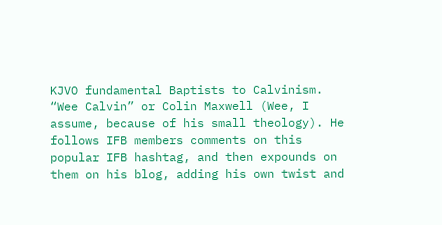KJVO fundamental Baptists to Calvinism. “Wee Calvin” or Colin Maxwell (Wee, I assume, because of his small theology). He follows IFB members comments on this popular IFB hashtag, and then expounds on them on his blog, adding his own twist and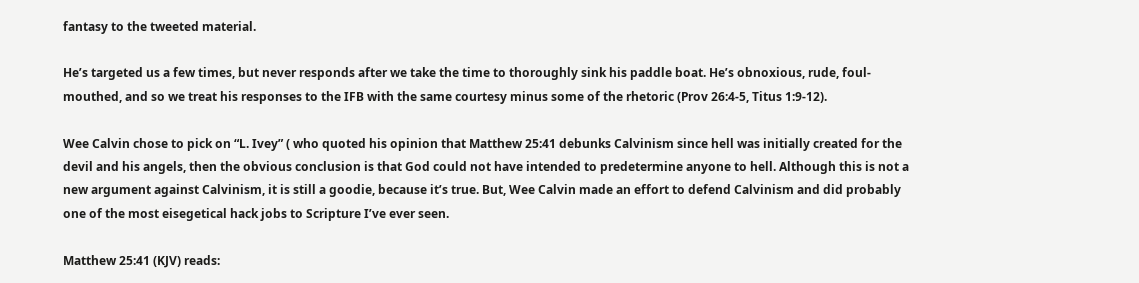fantasy to the tweeted material.

He’s targeted us a few times, but never responds after we take the time to thoroughly sink his paddle boat. He’s obnoxious, rude, foul-mouthed, and so we treat his responses to the IFB with the same courtesy minus some of the rhetoric (Prov 26:4-5, Titus 1:9-12).

Wee Calvin chose to pick on “L. Ivey” ( who quoted his opinion that Matthew 25:41 debunks Calvinism since hell was initially created for the devil and his angels, then the obvious conclusion is that God could not have intended to predetermine anyone to hell. Although this is not a new argument against Calvinism, it is still a goodie, because it’s true. But, Wee Calvin made an effort to defend Calvinism and did probably one of the most eisegetical hack jobs to Scripture I’ve ever seen.

Matthew 25:41 (KJV) reads: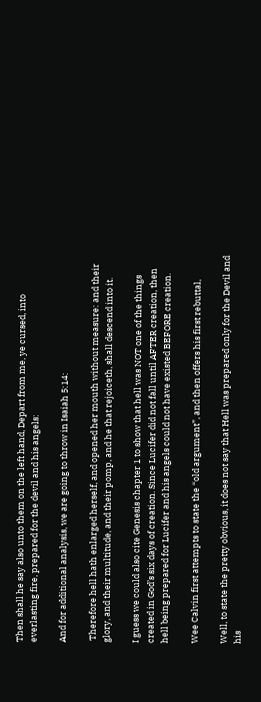Then shall he say also unto them on the left hand, Depart from me, ye cursed, into everlasting fire, prepared for the devil and his angels:

And for additional analysis, we are going to throw in Isaiah 5:14:

 Therefore hell hath enlarged herself, and opened her mouth without measure: and their glory, and their multitude, and their pomp, and he that rejoiceth, shall descend into it.

I guess we could also cite Genesis chapter 1 to show that hell was NOT one of the things created in God’s six days of creation. Since Lucifer did not fall until AFTER creation, then hell being prepared for Lucifer and his angels could not have existed BEFORE creation.

Wee Calvin first attempts to state the “old argument”, and then offers his first rebuttal,

Well, to state the pretty obvious, it does not say that Hell was prepared only for the Devil and his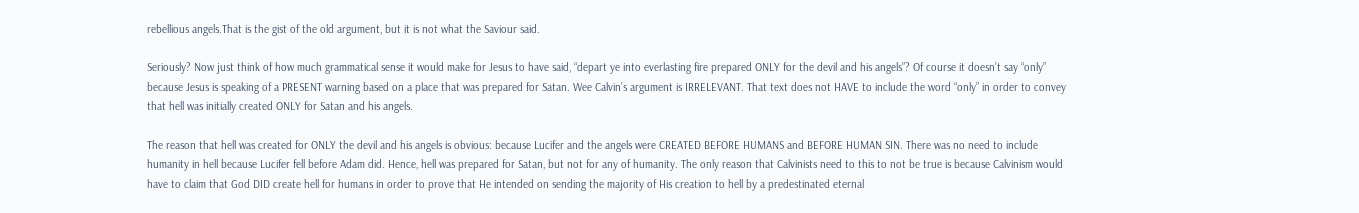rebellious angels.That is the gist of the old argument, but it is not what the Saviour said.

Seriously? Now just think of how much grammatical sense it would make for Jesus to have said, “depart ye into everlasting fire prepared ONLY for the devil and his angels”? Of course it doesn’t say “only” because Jesus is speaking of a PRESENT warning based on a place that was prepared for Satan. Wee Calvin’s argument is IRRELEVANT. That text does not HAVE to include the word “only” in order to convey that hell was initially created ONLY for Satan and his angels.

The reason that hell was created for ONLY the devil and his angels is obvious: because Lucifer and the angels were CREATED BEFORE HUMANS and BEFORE HUMAN SIN. There was no need to include humanity in hell because Lucifer fell before Adam did. Hence, hell was prepared for Satan, but not for any of humanity. The only reason that Calvinists need to this to not be true is because Calvinism would have to claim that God DID create hell for humans in order to prove that He intended on sending the majority of His creation to hell by a predestinated eternal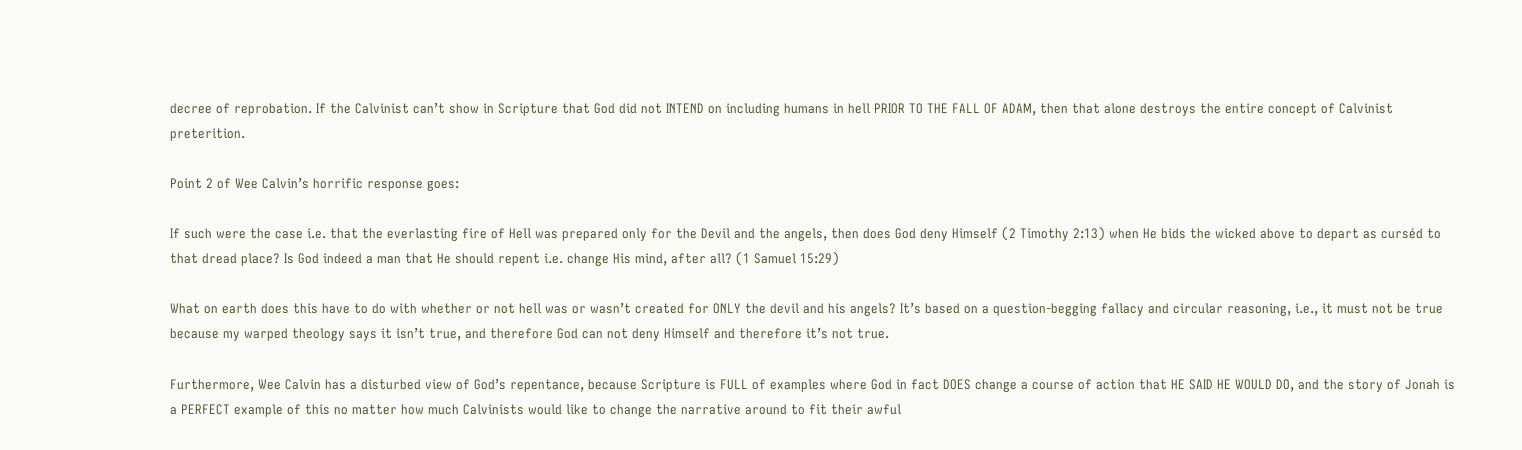decree of reprobation. If the Calvinist can’t show in Scripture that God did not INTEND on including humans in hell PRIOR TO THE FALL OF ADAM, then that alone destroys the entire concept of Calvinist preterition.

Point 2 of Wee Calvin’s horrific response goes:

If such were the case i.e. that the everlasting fire of Hell was prepared only for the Devil and the angels, then does God deny Himself (2 Timothy 2:13) when He bids the wicked above to depart as curséd to that dread place? Is God indeed a man that He should repent i.e. change His mind, after all? (1 Samuel 15:29)

What on earth does this have to do with whether or not hell was or wasn’t created for ONLY the devil and his angels? It’s based on a question-begging fallacy and circular reasoning, i.e., it must not be true because my warped theology says it isn’t true, and therefore God can not deny Himself and therefore it’s not true.

Furthermore, Wee Calvin has a disturbed view of God’s repentance, because Scripture is FULL of examples where God in fact DOES change a course of action that HE SAID HE WOULD DO, and the story of Jonah is a PERFECT example of this no matter how much Calvinists would like to change the narrative around to fit their awful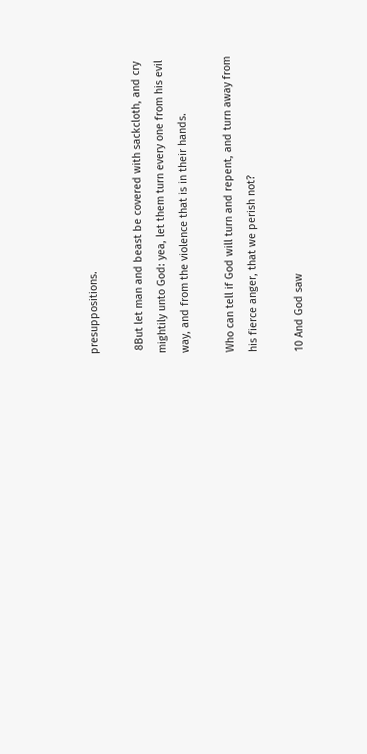presuppositions.

 8But let man and beast be covered with sackcloth, and cry mightily unto God: yea, let them turn every one from his evil way, and from the violence that is in their hands.

Who can tell if God will turn and repent, and turn away from his fierce anger, that we perish not?

10 And God saw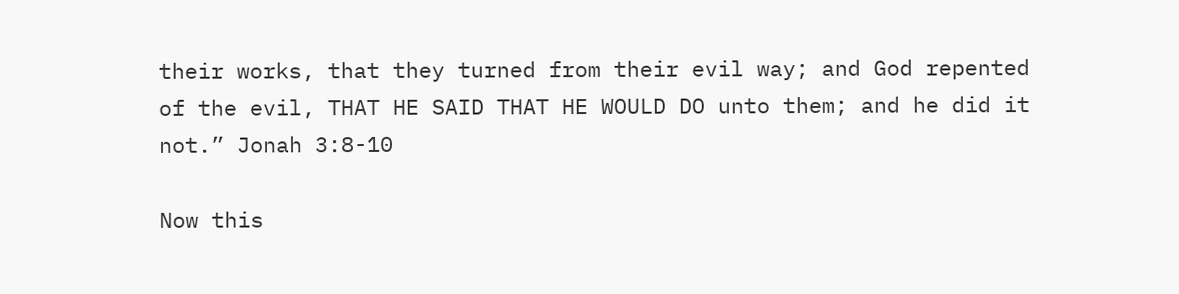their works, that they turned from their evil way; and God repented of the evil, THAT HE SAID THAT HE WOULD DO unto them; and he did it not.” Jonah 3:8-10

Now this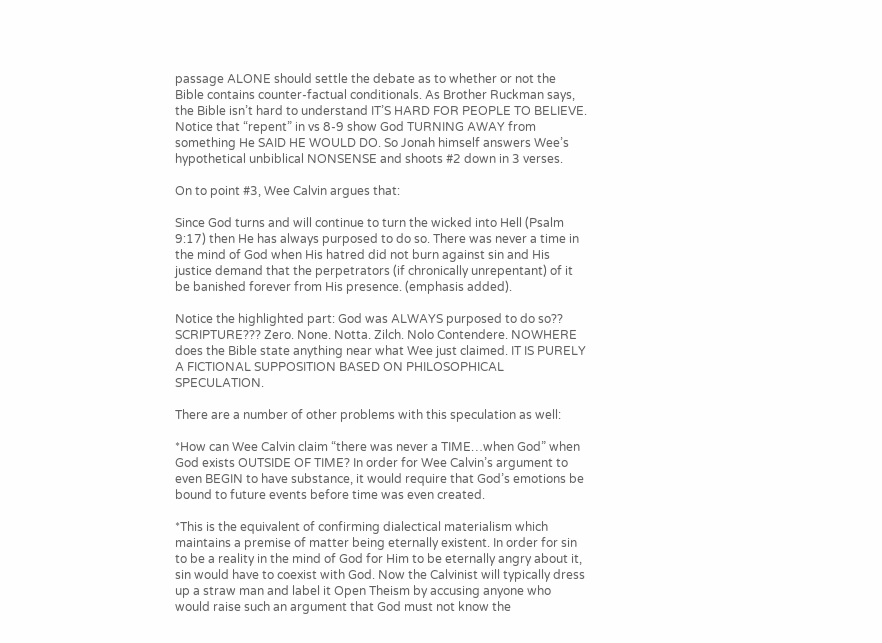passage ALONE should settle the debate as to whether or not the Bible contains counter-factual conditionals. As Brother Ruckman says, the Bible isn’t hard to understand IT’S HARD FOR PEOPLE TO BELIEVE. Notice that “repent” in vs 8-9 show God TURNING AWAY from something He SAID HE WOULD DO. So Jonah himself answers Wee’s hypothetical unbiblical NONSENSE and shoots #2 down in 3 verses.

On to point #3, Wee Calvin argues that:

Since God turns and will continue to turn the wicked into Hell (Psalm 9:17) then He has always purposed to do so. There was never a time in the mind of God when His hatred did not burn against sin and His justice demand that the perpetrators (if chronically unrepentant) of it be banished forever from His presence. (emphasis added).

Notice the highlighted part: God was ALWAYS purposed to do so??  SCRIPTURE??? Zero. None. Notta. Zilch. Nolo Contendere. NOWHERE does the Bible state anything near what Wee just claimed. IT IS PURELY A FICTIONAL SUPPOSITION BASED ON PHILOSOPHICAL SPECULATION.

There are a number of other problems with this speculation as well:

*How can Wee Calvin claim “there was never a TIME…when God” when God exists OUTSIDE OF TIME? In order for Wee Calvin’s argument to even BEGIN to have substance, it would require that God’s emotions be bound to future events before time was even created.

*This is the equivalent of confirming dialectical materialism which maintains a premise of matter being eternally existent. In order for sin to be a reality in the mind of God for Him to be eternally angry about it, sin would have to coexist with God. Now the Calvinist will typically dress up a straw man and label it Open Theism by accusing anyone who would raise such an argument that God must not know the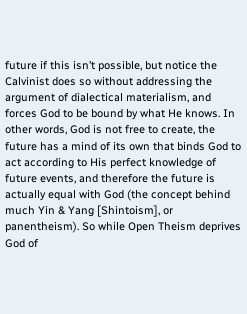future if this isn’t possible, but notice the Calvinist does so without addressing the argument of dialectical materialism, and forces God to be bound by what He knows. In other words, God is not free to create, the future has a mind of its own that binds God to act according to His perfect knowledge of future events, and therefore the future is actually equal with God (the concept behind much Yin & Yang [Shintoism], or panentheism). So while Open Theism deprives God of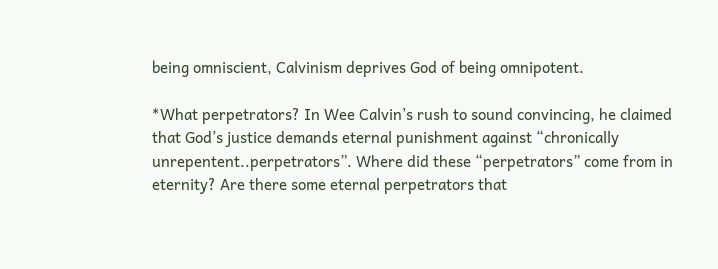being omniscient, Calvinism deprives God of being omnipotent.

*What perpetrators? In Wee Calvin’s rush to sound convincing, he claimed that God’s justice demands eternal punishment against “chronically unrepentent..perpetrators”. Where did these “perpetrators” come from in eternity? Are there some eternal perpetrators that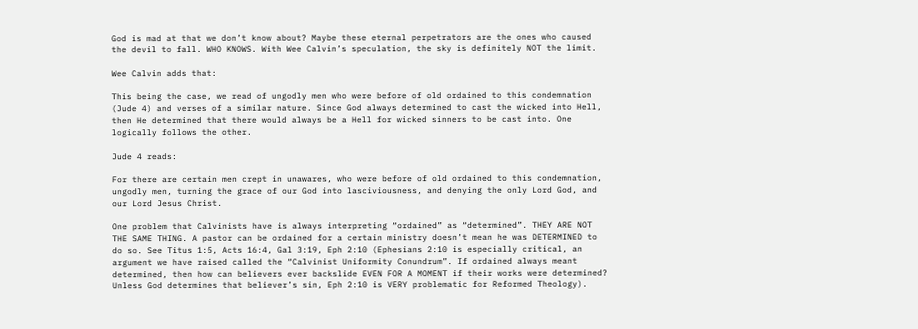God is mad at that we don’t know about? Maybe these eternal perpetrators are the ones who caused the devil to fall. WHO KNOWS. With Wee Calvin’s speculation, the sky is definitely NOT the limit.

Wee Calvin adds that:

This being the case, we read of ungodly men who were before of old ordained to this condemnation (Jude 4) and verses of a similar nature. Since God always determined to cast the wicked into Hell, then He determined that there would always be a Hell for wicked sinners to be cast into. One logically follows the other.

Jude 4 reads:

For there are certain men crept in unawares, who were before of old ordained to this condemnation, ungodly men, turning the grace of our God into lasciviousness, and denying the only Lord God, and our Lord Jesus Christ.

One problem that Calvinists have is always interpreting “ordained” as “determined”. THEY ARE NOT THE SAME THING. A pastor can be ordained for a certain ministry doesn’t mean he was DETERMINED to do so. See Titus 1:5, Acts 16:4, Gal 3:19, Eph 2:10 (Ephesians 2:10 is especially critical, an argument we have raised called the “Calvinist Uniformity Conundrum”. If ordained always meant determined, then how can believers ever backslide EVEN FOR A MOMENT if their works were determined? Unless God determines that believer’s sin, Eph 2:10 is VERY problematic for Reformed Theology).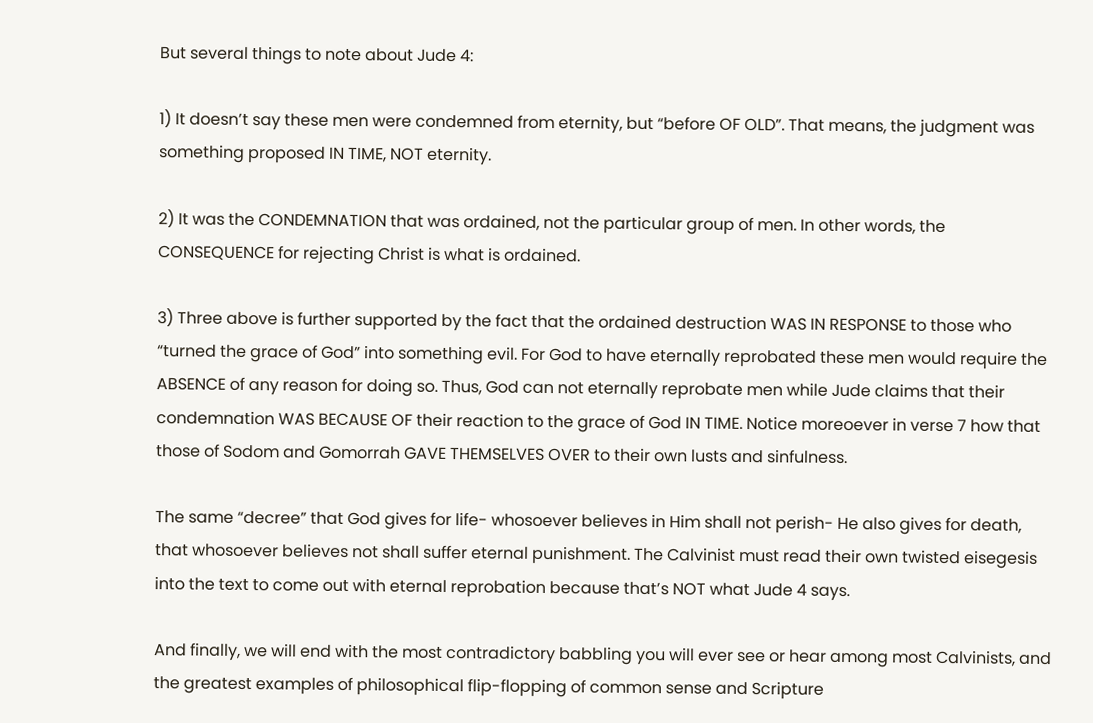But several things to note about Jude 4:

1) It doesn’t say these men were condemned from eternity, but “before OF OLD”. That means, the judgment was something proposed IN TIME, NOT eternity.

2) It was the CONDEMNATION that was ordained, not the particular group of men. In other words, the CONSEQUENCE for rejecting Christ is what is ordained.

3) Three above is further supported by the fact that the ordained destruction WAS IN RESPONSE to those who “turned the grace of God” into something evil. For God to have eternally reprobated these men would require the ABSENCE of any reason for doing so. Thus, God can not eternally reprobate men while Jude claims that their condemnation WAS BECAUSE OF their reaction to the grace of God IN TIME. Notice moreoever in verse 7 how that those of Sodom and Gomorrah GAVE THEMSELVES OVER to their own lusts and sinfulness.

The same “decree” that God gives for life- whosoever believes in Him shall not perish- He also gives for death, that whosoever believes not shall suffer eternal punishment. The Calvinist must read their own twisted eisegesis into the text to come out with eternal reprobation because that’s NOT what Jude 4 says.

And finally, we will end with the most contradictory babbling you will ever see or hear among most Calvinists, and the greatest examples of philosophical flip-flopping of common sense and Scripture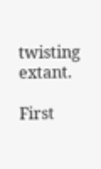twisting extant.

First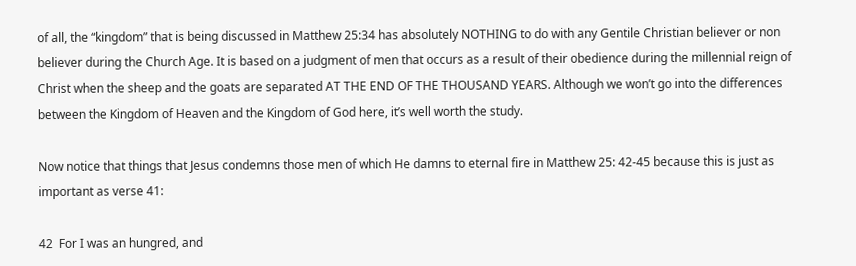of all, the “kingdom” that is being discussed in Matthew 25:34 has absolutely NOTHING to do with any Gentile Christian believer or non believer during the Church Age. It is based on a judgment of men that occurs as a result of their obedience during the millennial reign of Christ when the sheep and the goats are separated AT THE END OF THE THOUSAND YEARS. Although we won’t go into the differences between the Kingdom of Heaven and the Kingdom of God here, it’s well worth the study.

Now notice that things that Jesus condemns those men of which He damns to eternal fire in Matthew 25: 42-45 because this is just as important as verse 41:

42  For I was an hungred, and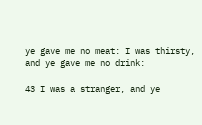ye gave me no meat: I was thirsty, and ye gave me no drink:

43 I was a stranger, and ye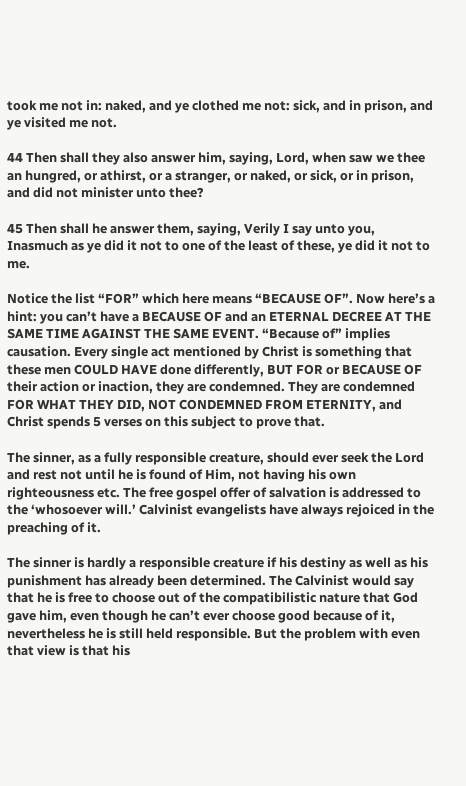took me not in: naked, and ye clothed me not: sick, and in prison, and ye visited me not.

44 Then shall they also answer him, saying, Lord, when saw we thee an hungred, or athirst, or a stranger, or naked, or sick, or in prison, and did not minister unto thee?

45 Then shall he answer them, saying, Verily I say unto you, Inasmuch as ye did it not to one of the least of these, ye did it not to me.

Notice the list “FOR” which here means “BECAUSE OF”. Now here’s a hint: you can’t have a BECAUSE OF and an ETERNAL DECREE AT THE SAME TIME AGAINST THE SAME EVENT. “Because of” implies causation. Every single act mentioned by Christ is something that these men COULD HAVE done differently, BUT FOR or BECAUSE OF their action or inaction, they are condemned. They are condemned FOR WHAT THEY DID, NOT CONDEMNED FROM ETERNITY, and Christ spends 5 verses on this subject to prove that.

The sinner, as a fully responsible creature, should ever seek the Lord and rest not until he is found of Him, not having his own righteousness etc. The free gospel offer of salvation is addressed to the ‘whosoever will.’ Calvinist evangelists have always rejoiced in the preaching of it.

The sinner is hardly a responsible creature if his destiny as well as his punishment has already been determined. The Calvinist would say that he is free to choose out of the compatibilistic nature that God gave him, even though he can’t ever choose good because of it, nevertheless he is still held responsible. But the problem with even that view is that his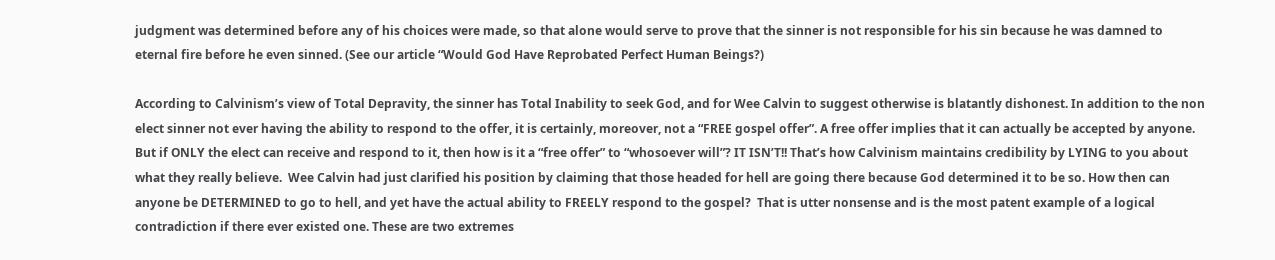judgment was determined before any of his choices were made, so that alone would serve to prove that the sinner is not responsible for his sin because he was damned to eternal fire before he even sinned. (See our article “Would God Have Reprobated Perfect Human Beings?)

According to Calvinism’s view of Total Depravity, the sinner has Total Inability to seek God, and for Wee Calvin to suggest otherwise is blatantly dishonest. In addition to the non elect sinner not ever having the ability to respond to the offer, it is certainly, moreover, not a “FREE gospel offer”. A free offer implies that it can actually be accepted by anyone. But if ONLY the elect can receive and respond to it, then how is it a “free offer” to “whosoever will”? IT ISN’T!! That’s how Calvinism maintains credibility by LYING to you about what they really believe.  Wee Calvin had just clarified his position by claiming that those headed for hell are going there because God determined it to be so. How then can anyone be DETERMINED to go to hell, and yet have the actual ability to FREELY respond to the gospel?  That is utter nonsense and is the most patent example of a logical contradiction if there ever existed one. These are two extremes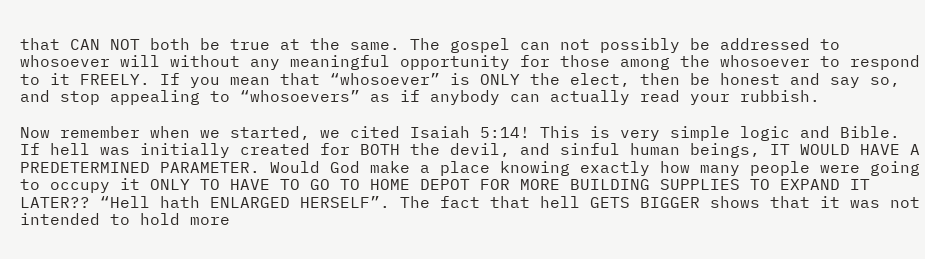that CAN NOT both be true at the same. The gospel can not possibly be addressed to whosoever will without any meaningful opportunity for those among the whosoever to respond to it FREELY. If you mean that “whosoever” is ONLY the elect, then be honest and say so, and stop appealing to “whosoevers” as if anybody can actually read your rubbish.

Now remember when we started, we cited Isaiah 5:14! This is very simple logic and Bible. If hell was initially created for BOTH the devil, and sinful human beings, IT WOULD HAVE A PREDETERMINED PARAMETER. Would God make a place knowing exactly how many people were going to occupy it ONLY TO HAVE TO GO TO HOME DEPOT FOR MORE BUILDING SUPPLIES TO EXPAND IT LATER?? “Hell hath ENLARGED HERSELF”. The fact that hell GETS BIGGER shows that it was not intended to hold more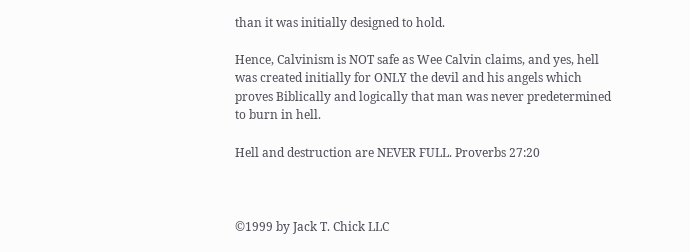than it was initially designed to hold.

Hence, Calvinism is NOT safe as Wee Calvin claims, and yes, hell was created initially for ONLY the devil and his angels which proves Biblically and logically that man was never predetermined to burn in hell.

Hell and destruction are NEVER FULL. Proverbs 27:20



©1999 by Jack T. Chick LLC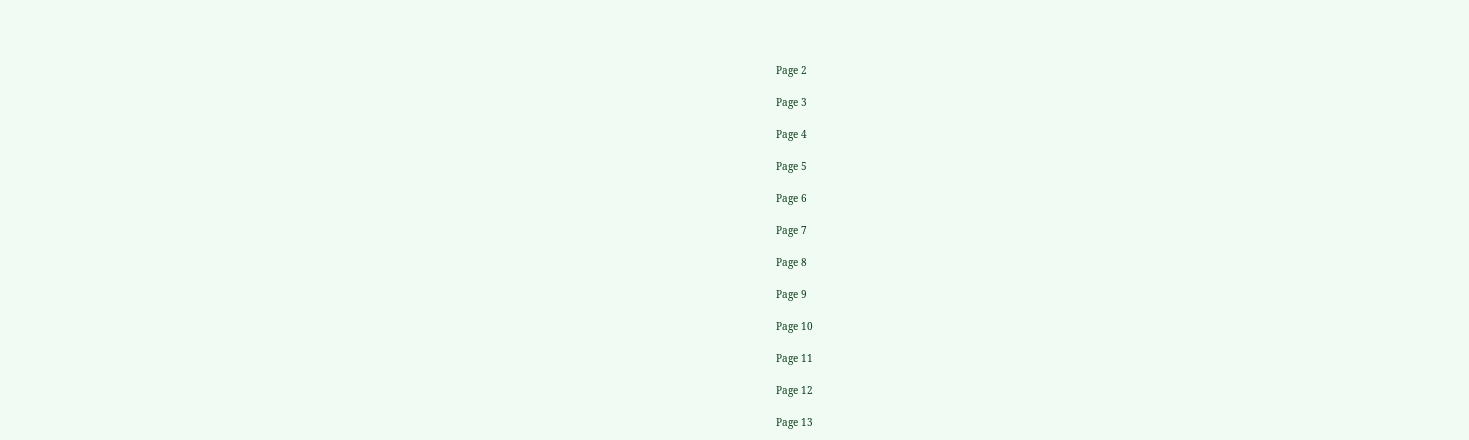Page 2

Page 3

Page 4

Page 5

Page 6

Page 7

Page 8

Page 9

Page 10

Page 11

Page 12

Page 13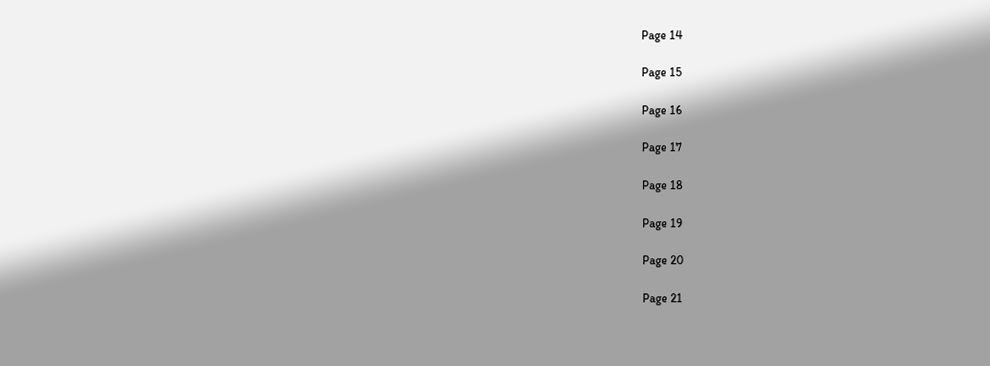Page 14

Page 15

Page 16

Page 17

Page 18

Page 19

Page 20

Page 21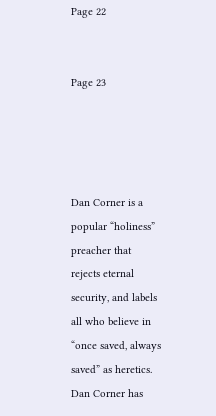Page 22


Page 23




Dan Corner is a popular “holiness” preacher that rejects eternal security, and labels all who believe in “once saved, always saved” as heretics. Dan Corner has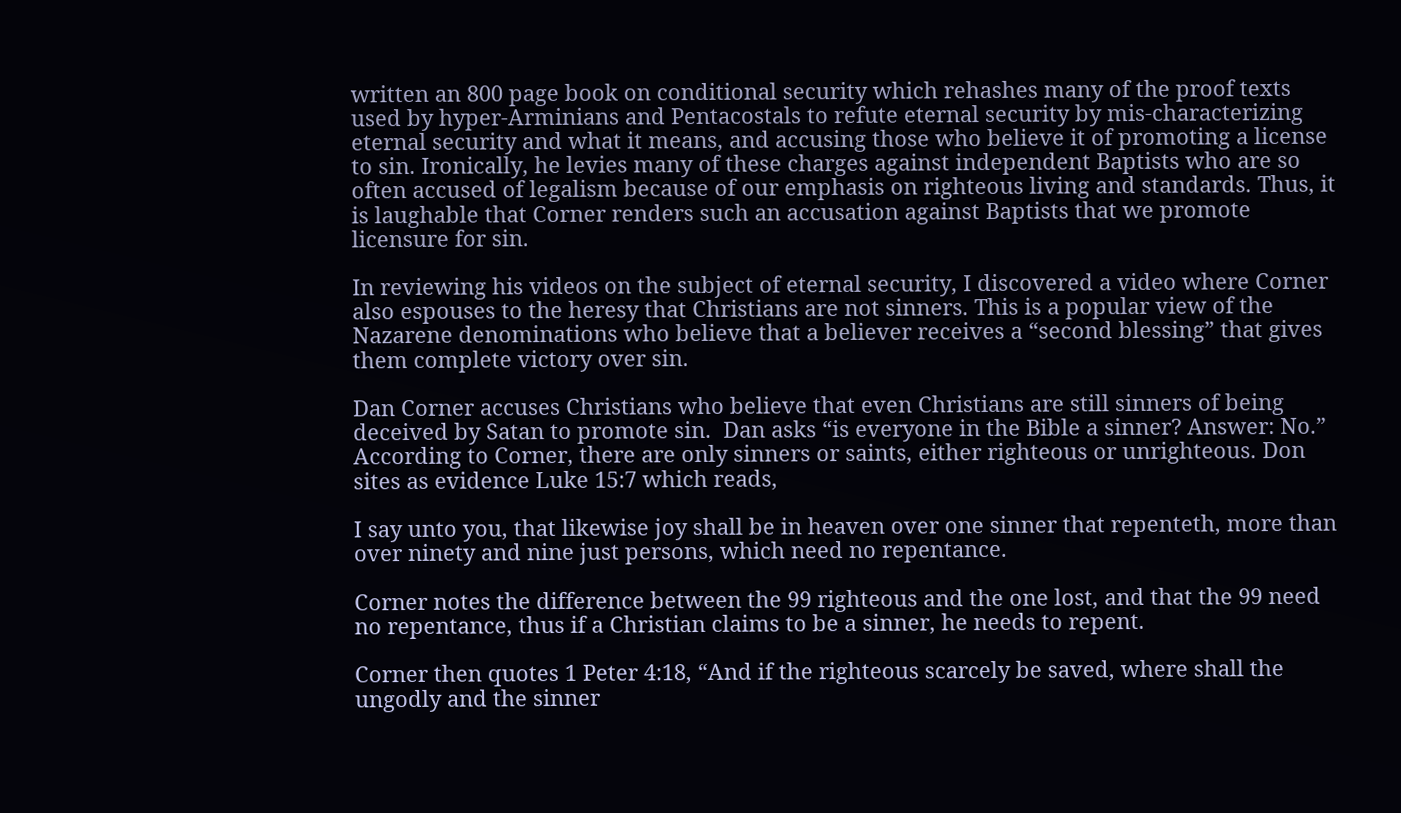written an 800 page book on conditional security which rehashes many of the proof texts used by hyper-Arminians and Pentacostals to refute eternal security by mis-characterizing eternal security and what it means, and accusing those who believe it of promoting a license to sin. Ironically, he levies many of these charges against independent Baptists who are so often accused of legalism because of our emphasis on righteous living and standards. Thus, it is laughable that Corner renders such an accusation against Baptists that we promote licensure for sin.

In reviewing his videos on the subject of eternal security, I discovered a video where Corner also espouses to the heresy that Christians are not sinners. This is a popular view of the Nazarene denominations who believe that a believer receives a “second blessing” that gives them complete victory over sin.

Dan Corner accuses Christians who believe that even Christians are still sinners of being deceived by Satan to promote sin.  Dan asks “is everyone in the Bible a sinner? Answer: No.” According to Corner, there are only sinners or saints, either righteous or unrighteous. Don sites as evidence Luke 15:7 which reads,

I say unto you, that likewise joy shall be in heaven over one sinner that repenteth, more than over ninety and nine just persons, which need no repentance.

Corner notes the difference between the 99 righteous and the one lost, and that the 99 need no repentance, thus if a Christian claims to be a sinner, he needs to repent.

Corner then quotes 1 Peter 4:18, “And if the righteous scarcely be saved, where shall the ungodly and the sinner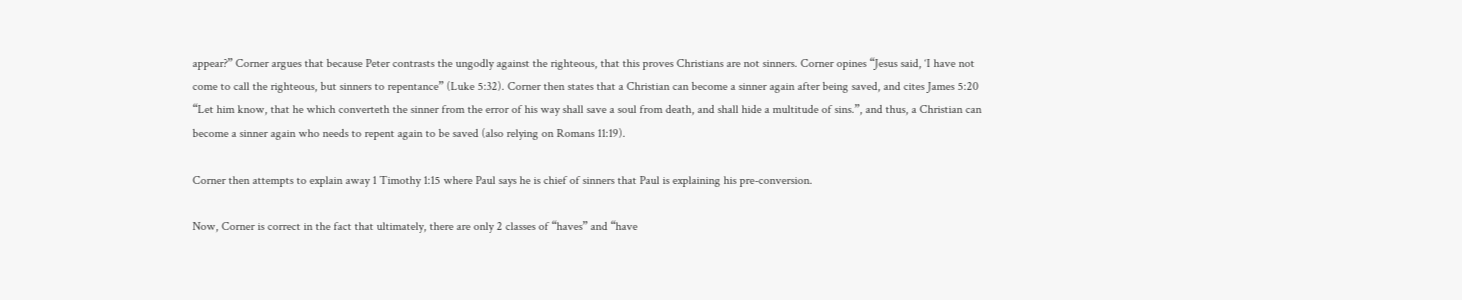appear?” Corner argues that because Peter contrasts the ungodly against the righteous, that this proves Christians are not sinners. Corner opines “Jesus said, ‘I have not come to call the righteous, but sinners to repentance” (Luke 5:32). Corner then states that a Christian can become a sinner again after being saved, and cites James 5:20 “Let him know, that he which converteth the sinner from the error of his way shall save a soul from death, and shall hide a multitude of sins.”, and thus, a Christian can become a sinner again who needs to repent again to be saved (also relying on Romans 11:19).

Corner then attempts to explain away 1 Timothy 1:15 where Paul says he is chief of sinners that Paul is explaining his pre-conversion.

Now, Corner is correct in the fact that ultimately, there are only 2 classes of “haves” and “have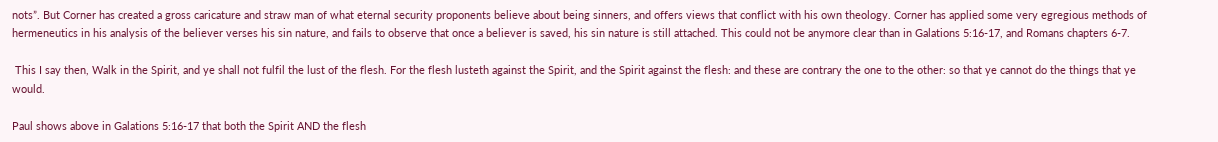nots”. But Corner has created a gross caricature and straw man of what eternal security proponents believe about being sinners, and offers views that conflict with his own theology. Corner has applied some very egregious methods of hermeneutics in his analysis of the believer verses his sin nature, and fails to observe that once a believer is saved, his sin nature is still attached. This could not be anymore clear than in Galations 5:16-17, and Romans chapters 6-7.

 This I say then, Walk in the Spirit, and ye shall not fulfil the lust of the flesh. For the flesh lusteth against the Spirit, and the Spirit against the flesh: and these are contrary the one to the other: so that ye cannot do the things that ye would.

Paul shows above in Galations 5:16-17 that both the Spirit AND the flesh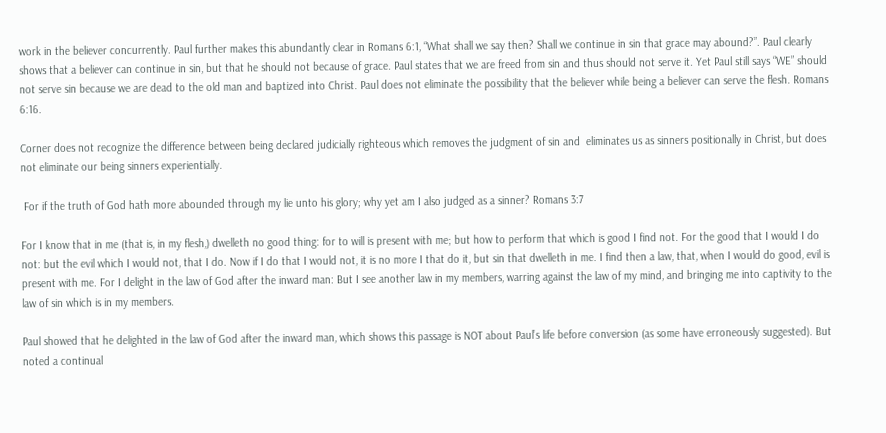work in the believer concurrently. Paul further makes this abundantly clear in Romans 6:1, “What shall we say then? Shall we continue in sin that grace may abound?”. Paul clearly shows that a believer can continue in sin, but that he should not because of grace. Paul states that we are freed from sin and thus should not serve it. Yet Paul still says “WE” should not serve sin because we are dead to the old man and baptized into Christ. Paul does not eliminate the possibility that the believer while being a believer can serve the flesh. Romans 6:16.

Corner does not recognize the difference between being declared judicially righteous which removes the judgment of sin and  eliminates us as sinners positionally in Christ, but does not eliminate our being sinners experientially.

 For if the truth of God hath more abounded through my lie unto his glory; why yet am I also judged as a sinner? Romans 3:7

For I know that in me (that is, in my flesh,) dwelleth no good thing: for to will is present with me; but how to perform that which is good I find not. For the good that I would I do not: but the evil which I would not, that I do. Now if I do that I would not, it is no more I that do it, but sin that dwelleth in me. I find then a law, that, when I would do good, evil is present with me. For I delight in the law of God after the inward man: But I see another law in my members, warring against the law of my mind, and bringing me into captivity to the law of sin which is in my members.

Paul showed that he delighted in the law of God after the inward man, which shows this passage is NOT about Paul’s life before conversion (as some have erroneously suggested). But noted a continual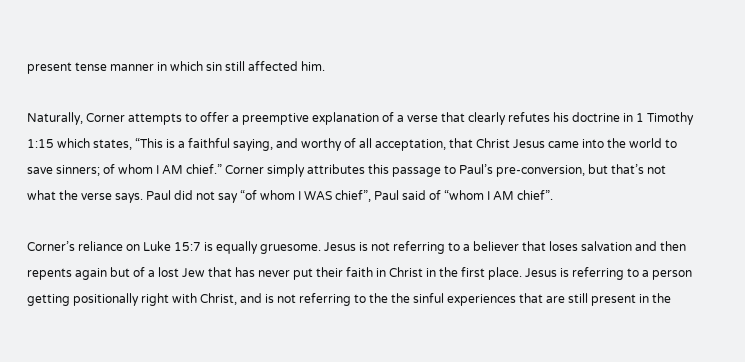present tense manner in which sin still affected him.

Naturally, Corner attempts to offer a preemptive explanation of a verse that clearly refutes his doctrine in 1 Timothy 1:15 which states, “This is a faithful saying, and worthy of all acceptation, that Christ Jesus came into the world to save sinners; of whom I AM chief.” Corner simply attributes this passage to Paul’s pre-conversion, but that’s not what the verse says. Paul did not say “of whom I WAS chief”, Paul said of “whom I AM chief”.

Corner’s reliance on Luke 15:7 is equally gruesome. Jesus is not referring to a believer that loses salvation and then repents again but of a lost Jew that has never put their faith in Christ in the first place. Jesus is referring to a person getting positionally right with Christ, and is not referring to the the sinful experiences that are still present in the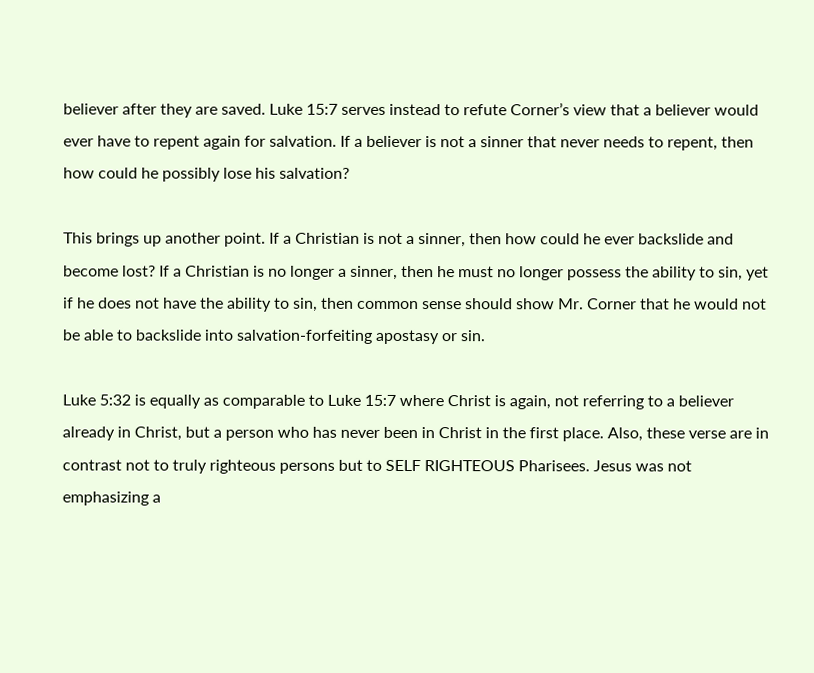believer after they are saved. Luke 15:7 serves instead to refute Corner’s view that a believer would ever have to repent again for salvation. If a believer is not a sinner that never needs to repent, then how could he possibly lose his salvation?

This brings up another point. If a Christian is not a sinner, then how could he ever backslide and become lost? If a Christian is no longer a sinner, then he must no longer possess the ability to sin, yet if he does not have the ability to sin, then common sense should show Mr. Corner that he would not be able to backslide into salvation-forfeiting apostasy or sin.

Luke 5:32 is equally as comparable to Luke 15:7 where Christ is again, not referring to a believer already in Christ, but a person who has never been in Christ in the first place. Also, these verse are in contrast not to truly righteous persons but to SELF RIGHTEOUS Pharisees. Jesus was not emphasizing a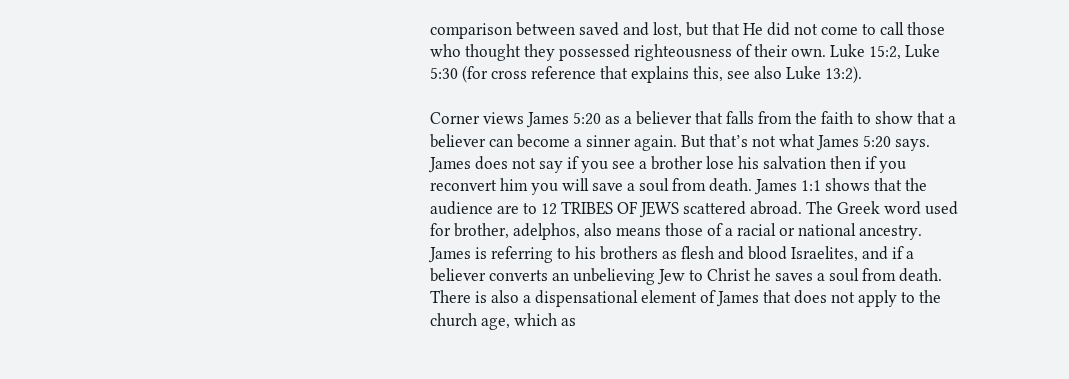comparison between saved and lost, but that He did not come to call those who thought they possessed righteousness of their own. Luke 15:2, Luke 5:30 (for cross reference that explains this, see also Luke 13:2).

Corner views James 5:20 as a believer that falls from the faith to show that a believer can become a sinner again. But that’s not what James 5:20 says. James does not say if you see a brother lose his salvation then if you reconvert him you will save a soul from death. James 1:1 shows that the audience are to 12 TRIBES OF JEWS scattered abroad. The Greek word used for brother, adelphos, also means those of a racial or national ancestry. James is referring to his brothers as flesh and blood Israelites, and if a believer converts an unbelieving Jew to Christ he saves a soul from death. There is also a dispensational element of James that does not apply to the church age, which as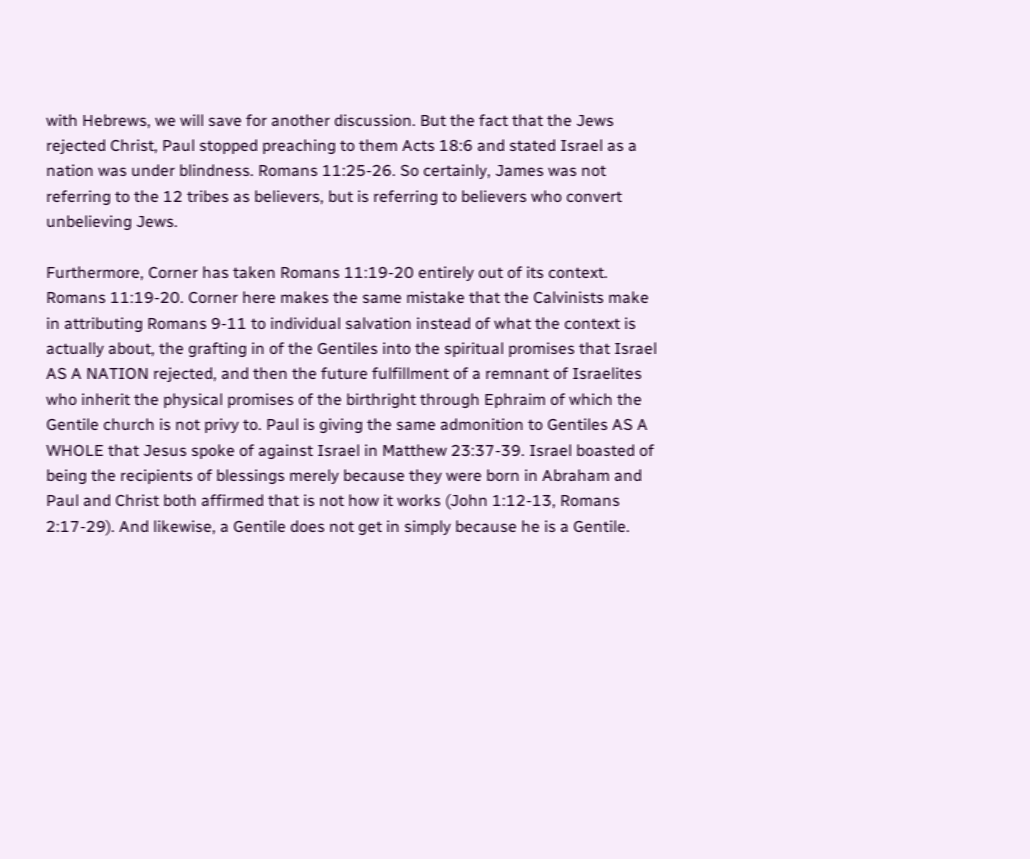with Hebrews, we will save for another discussion. But the fact that the Jews rejected Christ, Paul stopped preaching to them Acts 18:6 and stated Israel as a nation was under blindness. Romans 11:25-26. So certainly, James was not referring to the 12 tribes as believers, but is referring to believers who convert unbelieving Jews.

Furthermore, Corner has taken Romans 11:19-20 entirely out of its context.  Romans 11:19-20. Corner here makes the same mistake that the Calvinists make in attributing Romans 9-11 to individual salvation instead of what the context is actually about, the grafting in of the Gentiles into the spiritual promises that Israel AS A NATION rejected, and then the future fulfillment of a remnant of Israelites who inherit the physical promises of the birthright through Ephraim of which the Gentile church is not privy to. Paul is giving the same admonition to Gentiles AS A WHOLE that Jesus spoke of against Israel in Matthew 23:37-39. Israel boasted of being the recipients of blessings merely because they were born in Abraham and Paul and Christ both affirmed that is not how it works (John 1:12-13, Romans 2:17-29). And likewise, a Gentile does not get in simply because he is a Gentile.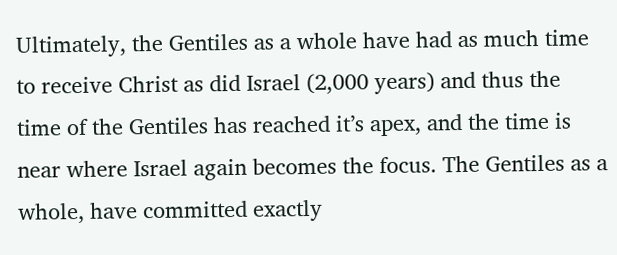Ultimately, the Gentiles as a whole have had as much time to receive Christ as did Israel (2,000 years) and thus the time of the Gentiles has reached it’s apex, and the time is near where Israel again becomes the focus. The Gentiles as a whole, have committed exactly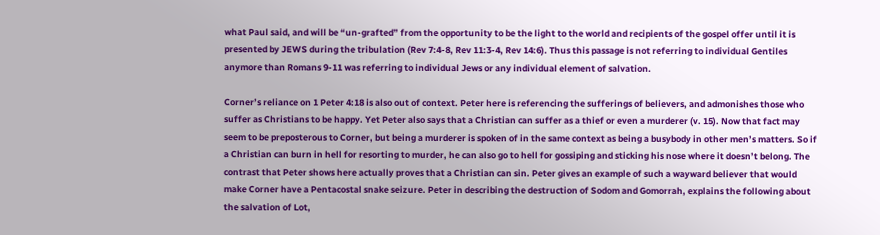what Paul said, and will be “un-grafted” from the opportunity to be the light to the world and recipients of the gospel offer until it is presented by JEWS during the tribulation (Rev 7:4-8, Rev 11:3-4, Rev 14:6). Thus this passage is not referring to individual Gentiles anymore than Romans 9-11 was referring to individual Jews or any individual element of salvation.

Corner’s reliance on 1 Peter 4:18 is also out of context. Peter here is referencing the sufferings of believers, and admonishes those who suffer as Christians to be happy. Yet Peter also says that a Christian can suffer as a thief or even a murderer (v. 15). Now that fact may seem to be preposterous to Corner, but being a murderer is spoken of in the same context as being a busybody in other men’s matters. So if a Christian can burn in hell for resorting to murder, he can also go to hell for gossiping and sticking his nose where it doesn’t belong. The contrast that Peter shows here actually proves that a Christian can sin. Peter gives an example of such a wayward believer that would make Corner have a Pentacostal snake seizure. Peter in describing the destruction of Sodom and Gomorrah, explains the following about the salvation of Lot,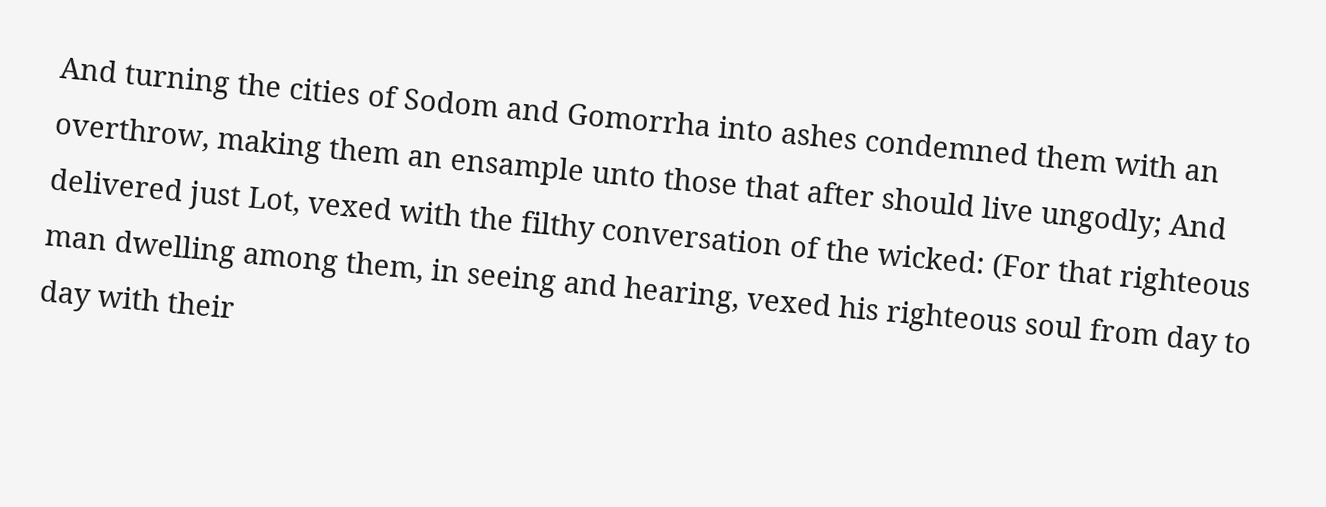And turning the cities of Sodom and Gomorrha into ashes condemned them with an overthrow, making them an ensample unto those that after should live ungodly; And delivered just Lot, vexed with the filthy conversation of the wicked: (For that righteous man dwelling among them, in seeing and hearing, vexed his righteous soul from day to day with their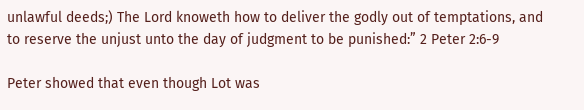unlawful deeds;) The Lord knoweth how to deliver the godly out of temptations, and to reserve the unjust unto the day of judgment to be punished:” 2 Peter 2:6-9

Peter showed that even though Lot was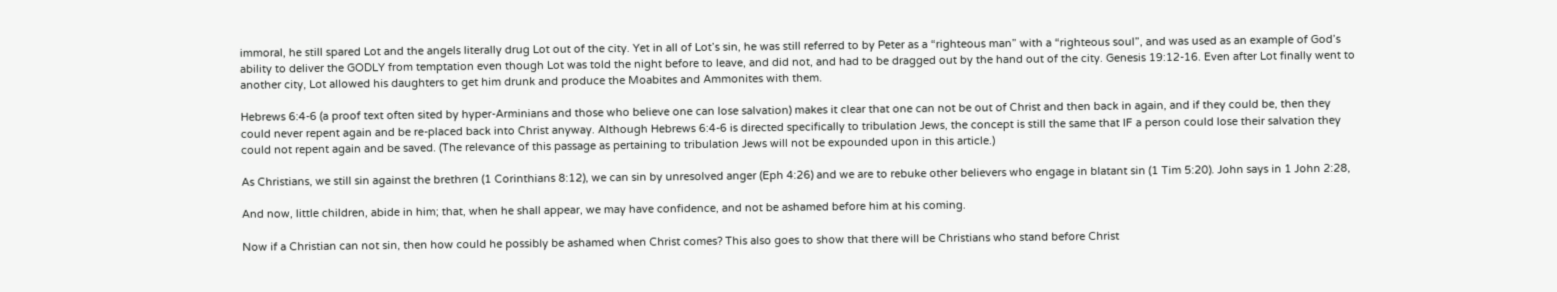immoral, he still spared Lot and the angels literally drug Lot out of the city. Yet in all of Lot’s sin, he was still referred to by Peter as a “righteous man” with a “righteous soul”, and was used as an example of God’s ability to deliver the GODLY from temptation even though Lot was told the night before to leave, and did not, and had to be dragged out by the hand out of the city. Genesis 19:12-16. Even after Lot finally went to another city, Lot allowed his daughters to get him drunk and produce the Moabites and Ammonites with them.

Hebrews 6:4-6 (a proof text often sited by hyper-Arminians and those who believe one can lose salvation) makes it clear that one can not be out of Christ and then back in again, and if they could be, then they could never repent again and be re-placed back into Christ anyway. Although Hebrews 6:4-6 is directed specifically to tribulation Jews, the concept is still the same that IF a person could lose their salvation they could not repent again and be saved. (The relevance of this passage as pertaining to tribulation Jews will not be expounded upon in this article.)

As Christians, we still sin against the brethren (1 Corinthians 8:12), we can sin by unresolved anger (Eph 4:26) and we are to rebuke other believers who engage in blatant sin (1 Tim 5:20). John says in 1 John 2:28,

And now, little children, abide in him; that, when he shall appear, we may have confidence, and not be ashamed before him at his coming.

Now if a Christian can not sin, then how could he possibly be ashamed when Christ comes? This also goes to show that there will be Christians who stand before Christ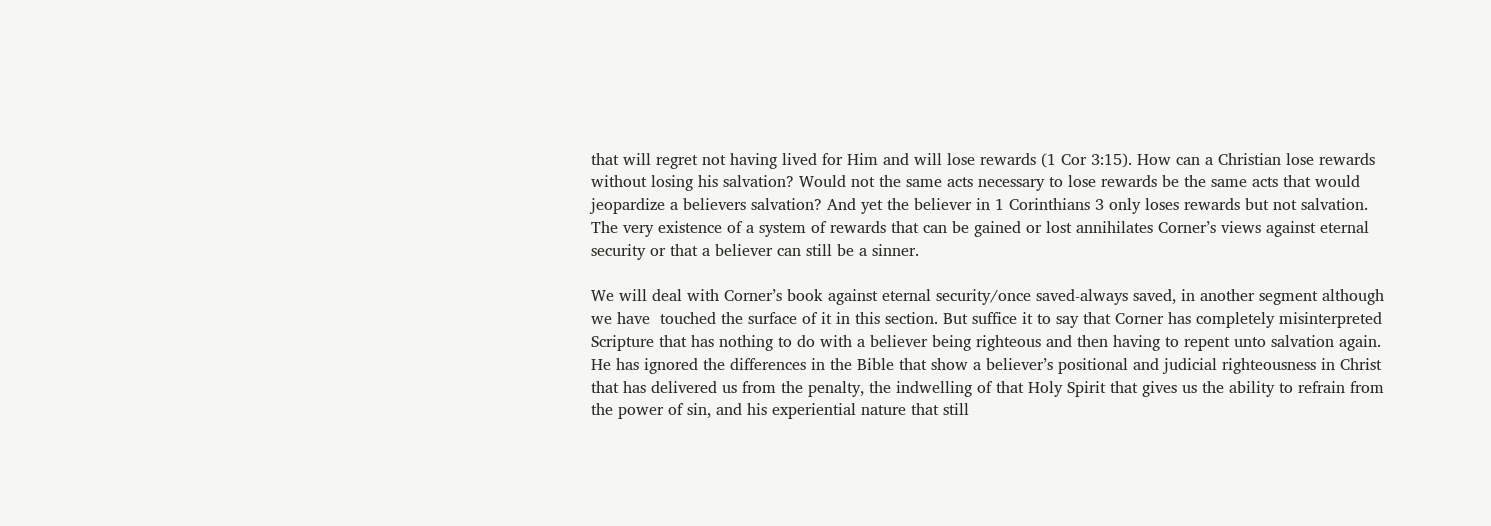that will regret not having lived for Him and will lose rewards (1 Cor 3:15). How can a Christian lose rewards without losing his salvation? Would not the same acts necessary to lose rewards be the same acts that would jeopardize a believers salvation? And yet the believer in 1 Corinthians 3 only loses rewards but not salvation. The very existence of a system of rewards that can be gained or lost annihilates Corner’s views against eternal security or that a believer can still be a sinner.

We will deal with Corner’s book against eternal security/once saved-always saved, in another segment although we have  touched the surface of it in this section. But suffice it to say that Corner has completely misinterpreted Scripture that has nothing to do with a believer being righteous and then having to repent unto salvation again. He has ignored the differences in the Bible that show a believer’s positional and judicial righteousness in Christ that has delivered us from the penalty, the indwelling of that Holy Spirit that gives us the ability to refrain from the power of sin, and his experiential nature that still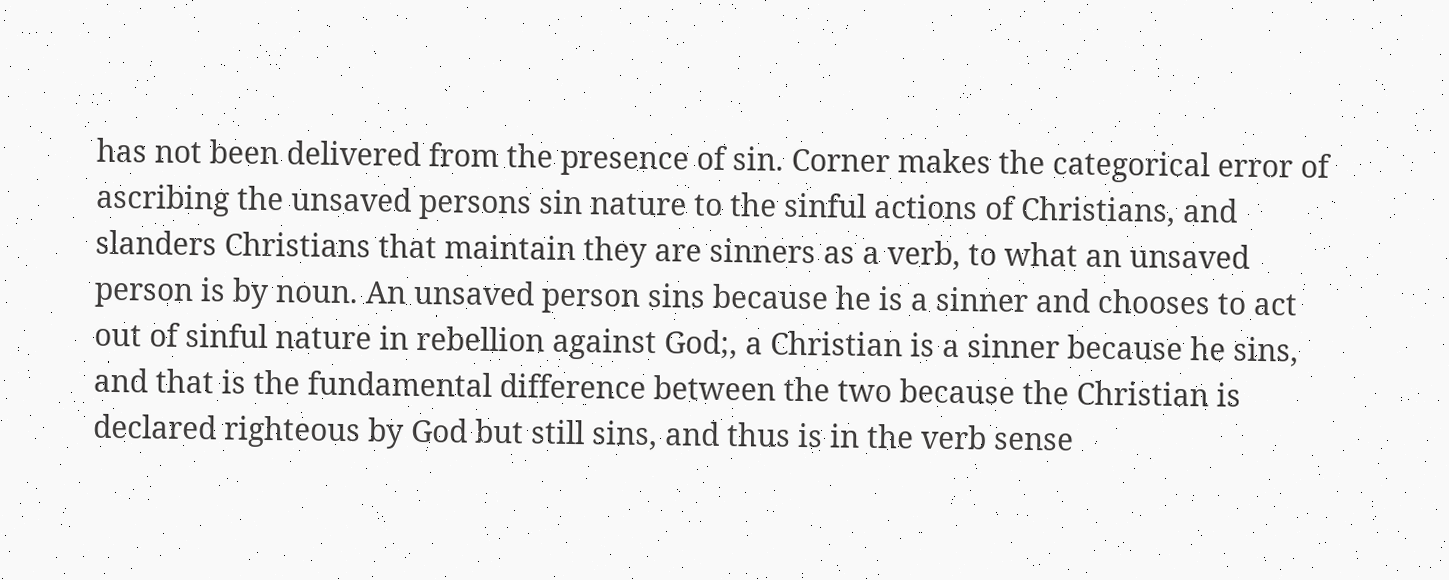has not been delivered from the presence of sin. Corner makes the categorical error of ascribing the unsaved persons sin nature to the sinful actions of Christians, and slanders Christians that maintain they are sinners as a verb, to what an unsaved person is by noun. An unsaved person sins because he is a sinner and chooses to act out of sinful nature in rebellion against God;, a Christian is a sinner because he sins, and that is the fundamental difference between the two because the Christian is declared righteous by God but still sins, and thus is in the verb sense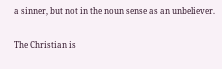a sinner, but not in the noun sense as an unbeliever.

The Christian is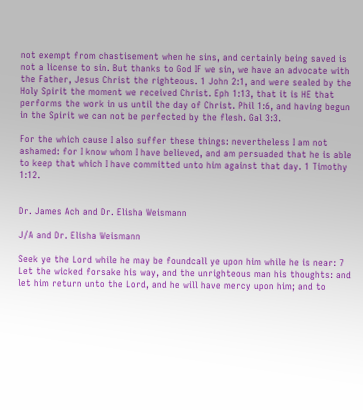not exempt from chastisement when he sins, and certainly being saved is not a license to sin. But thanks to God IF we sin, we have an advocate with the Father, Jesus Christ the righteous. 1 John 2:1, and were sealed by the Holy Spirit the moment we received Christ. Eph 1:13, that it is HE that performs the work in us until the day of Christ. Phil 1:6, and having begun in the Spirit we can not be perfected by the flesh. Gal 3:3.

For the which cause I also suffer these things: nevertheless I am not ashamed: for I know whom I have believed, and am persuaded that he is able to keep that which I have committed unto him against that day. 1 Timothy 1:12.


Dr. James Ach and Dr. Elisha Weismann

J/A and Dr. Elisha Weismann

Seek ye the Lord while he may be foundcall ye upon him while he is near: 7 Let the wicked forsake his way, and the unrighteous man his thoughts: and let him return unto the Lord, and he will have mercy upon him; and to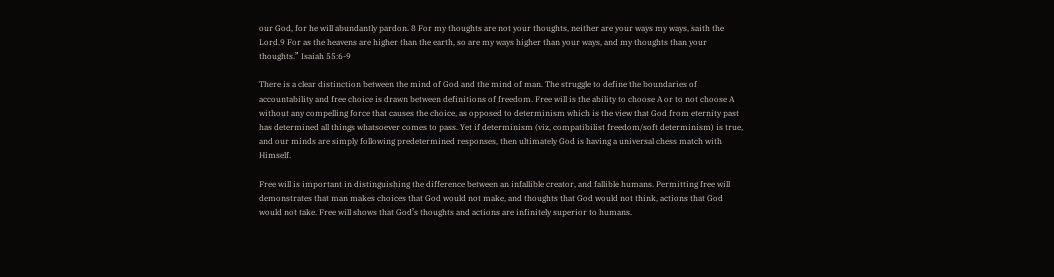our God, for he will abundantly pardon. 8 For my thoughts are not your thoughts, neither are your ways my ways, saith the Lord.9 For as the heavens are higher than the earth, so are my ways higher than your ways, and my thoughts than your thoughts.” Isaiah 55:6-9

There is a clear distinction between the mind of God and the mind of man. The struggle to define the boundaries of accountability and free choice is drawn between definitions of freedom. Free will is the ability to choose A or to not choose A without any compelling force that causes the choice, as opposed to determinism which is the view that God from eternity past has determined all things whatsoever comes to pass. Yet if determinism (viz, compatibilist freedom/soft determinism) is true, and our minds are simply following predetermined responses, then ultimately God is having a universal chess match with Himself.

Free will is important in distinguishing the difference between an infallible creator, and fallible humans. Permitting free will demonstrates that man makes choices that God would not make, and thoughts that God would not think, actions that God would not take. Free will shows that God’s thoughts and actions are infinitely superior to humans.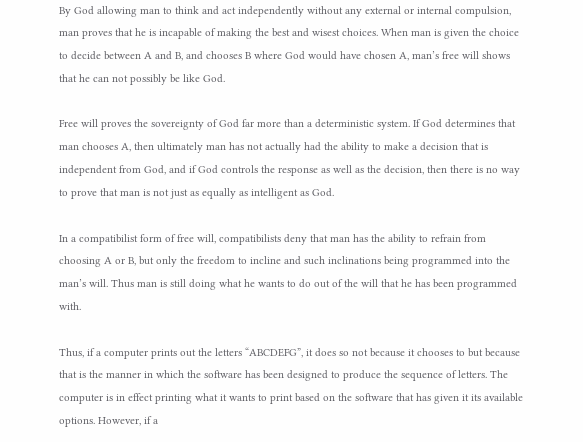By God allowing man to think and act independently without any external or internal compulsion, man proves that he is incapable of making the best and wisest choices. When man is given the choice to decide between A and B, and chooses B where God would have chosen A, man’s free will shows that he can not possibly be like God.

Free will proves the sovereignty of God far more than a deterministic system. If God determines that man chooses A, then ultimately man has not actually had the ability to make a decision that is independent from God, and if God controls the response as well as the decision, then there is no way to prove that man is not just as equally as intelligent as God.

In a compatibilist form of free will, compatibilists deny that man has the ability to refrain from choosing A or B, but only the freedom to incline and such inclinations being programmed into the man’s will. Thus man is still doing what he wants to do out of the will that he has been programmed with.

Thus, if a computer prints out the letters “ABCDEFG”, it does so not because it chooses to but because that is the manner in which the software has been designed to produce the sequence of letters. The computer is in effect printing what it wants to print based on the software that has given it its available options. However, if a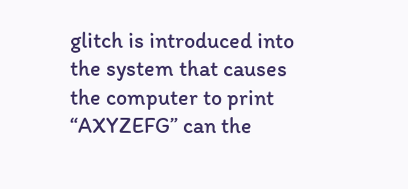glitch is introduced into the system that causes the computer to print “AXYZEFG” can the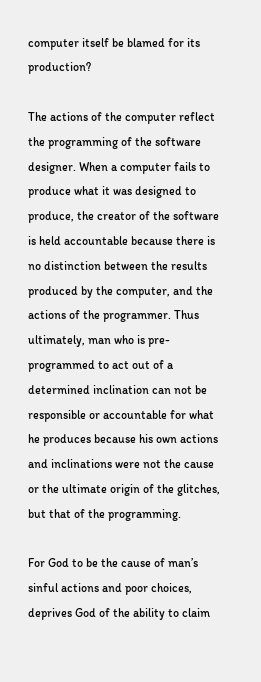computer itself be blamed for its production?

The actions of the computer reflect the programming of the software designer. When a computer fails to produce what it was designed to produce, the creator of the software is held accountable because there is no distinction between the results produced by the computer, and the actions of the programmer. Thus ultimately, man who is pre-programmed to act out of a determined inclination can not be responsible or accountable for what he produces because his own actions and inclinations were not the cause or the ultimate origin of the glitches, but that of the programming.

For God to be the cause of man’s sinful actions and poor choices, deprives God of the ability to claim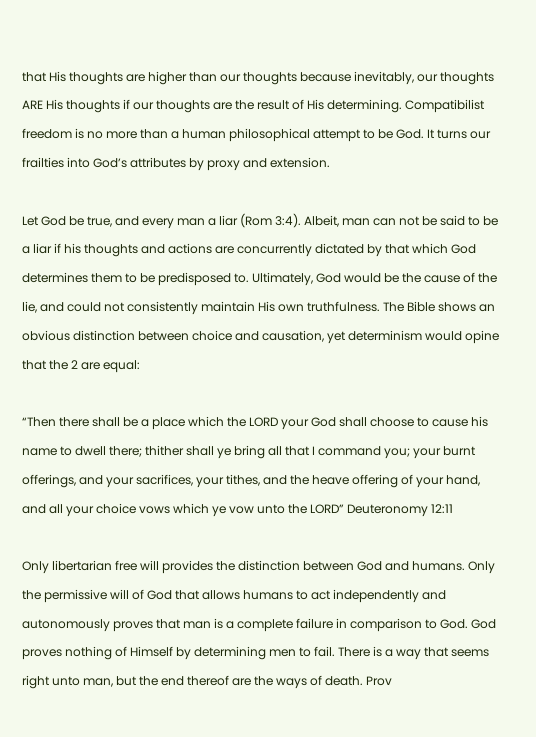that His thoughts are higher than our thoughts because inevitably, our thoughts ARE His thoughts if our thoughts are the result of His determining. Compatibilist freedom is no more than a human philosophical attempt to be God. It turns our frailties into God’s attributes by proxy and extension.

Let God be true, and every man a liar (Rom 3:4). Albeit, man can not be said to be a liar if his thoughts and actions are concurrently dictated by that which God determines them to be predisposed to. Ultimately, God would be the cause of the lie, and could not consistently maintain His own truthfulness. The Bible shows an obvious distinction between choice and causation, yet determinism would opine that the 2 are equal:

“Then there shall be a place which the LORD your God shall choose to cause his name to dwell there; thither shall ye bring all that I command you; your burnt offerings, and your sacrifices, your tithes, and the heave offering of your hand, and all your choice vows which ye vow unto the LORD” Deuteronomy 12:11

Only libertarian free will provides the distinction between God and humans. Only the permissive will of God that allows humans to act independently and autonomously proves that man is a complete failure in comparison to God. God proves nothing of Himself by determining men to fail. There is a way that seems right unto man, but the end thereof are the ways of death. Prov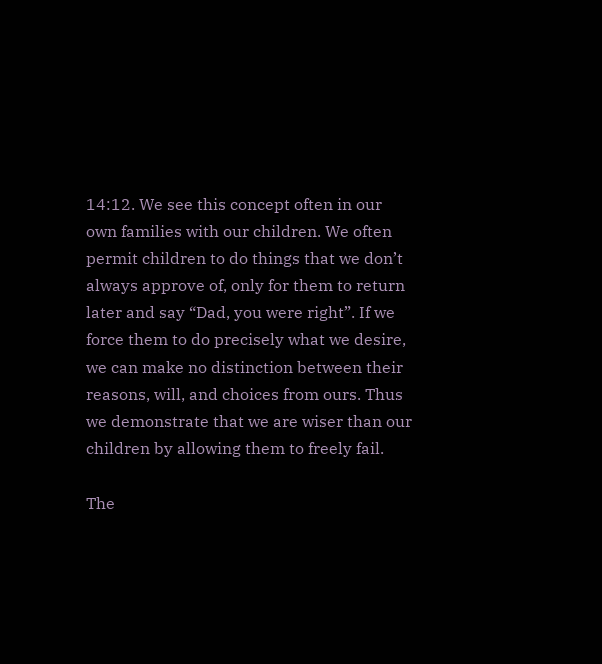14:12. We see this concept often in our own families with our children. We often permit children to do things that we don’t always approve of, only for them to return later and say “Dad, you were right”. If we force them to do precisely what we desire, we can make no distinction between their reasons, will, and choices from ours. Thus we demonstrate that we are wiser than our children by allowing them to freely fail.

The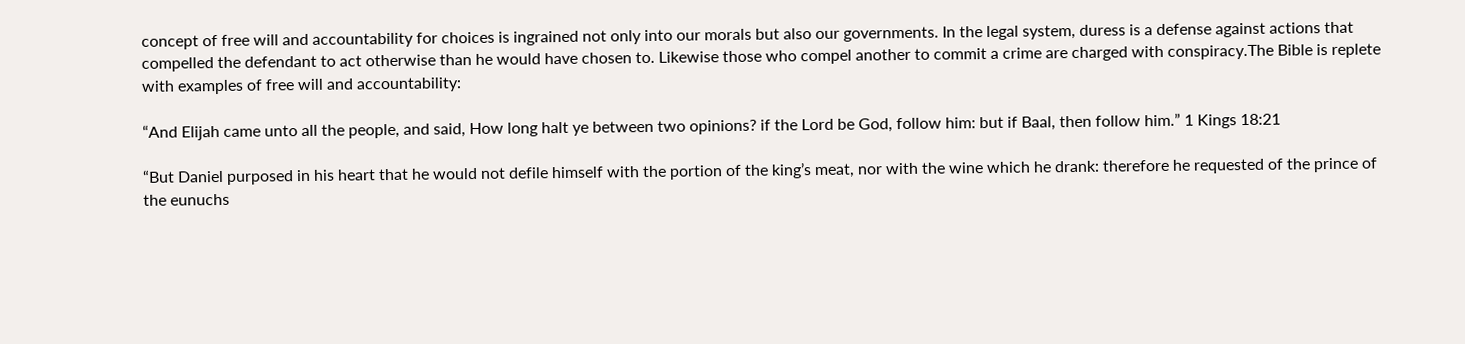concept of free will and accountability for choices is ingrained not only into our morals but also our governments. In the legal system, duress is a defense against actions that compelled the defendant to act otherwise than he would have chosen to. Likewise those who compel another to commit a crime are charged with conspiracy.The Bible is replete with examples of free will and accountability:

“And Elijah came unto all the people, and said, How long halt ye between two opinions? if the Lord be God, follow him: but if Baal, then follow him.” 1 Kings 18:21

“But Daniel purposed in his heart that he would not defile himself with the portion of the king’s meat, nor with the wine which he drank: therefore he requested of the prince of the eunuchs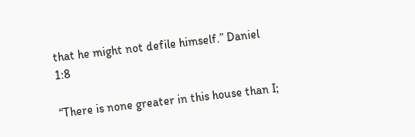that he might not defile himself.” Daniel 1:8

“There is none greater in this house than I;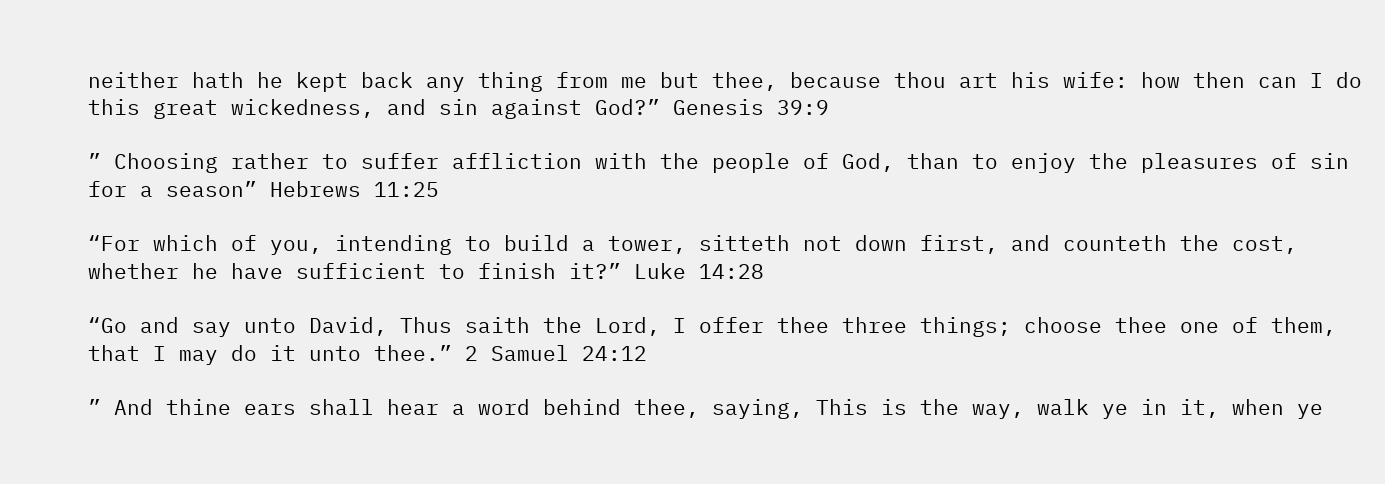neither hath he kept back any thing from me but thee, because thou art his wife: how then can I do this great wickedness, and sin against God?” Genesis 39:9

” Choosing rather to suffer affliction with the people of God, than to enjoy the pleasures of sin for a season” Hebrews 11:25

“For which of you, intending to build a tower, sitteth not down first, and counteth the cost, whether he have sufficient to finish it?” Luke 14:28

“Go and say unto David, Thus saith the Lord, I offer thee three things; choose thee one of them, that I may do it unto thee.” 2 Samuel 24:12

” And thine ears shall hear a word behind thee, saying, This is the way, walk ye in it, when ye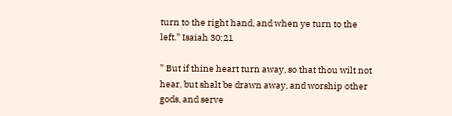turn to the right hand, and when ye turn to the left.” Isaiah 30:21

” But if thine heart turn away, so that thou wilt not hear, but shalt be drawn away, and worship other gods, and serve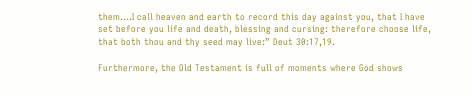them….I call heaven and earth to record this day against you, that I have set before you life and death, blessing and cursing: therefore choose life, that both thou and thy seed may live:” Deut 30:17,19.

Furthermore, the Old Testament is full of moments where God shows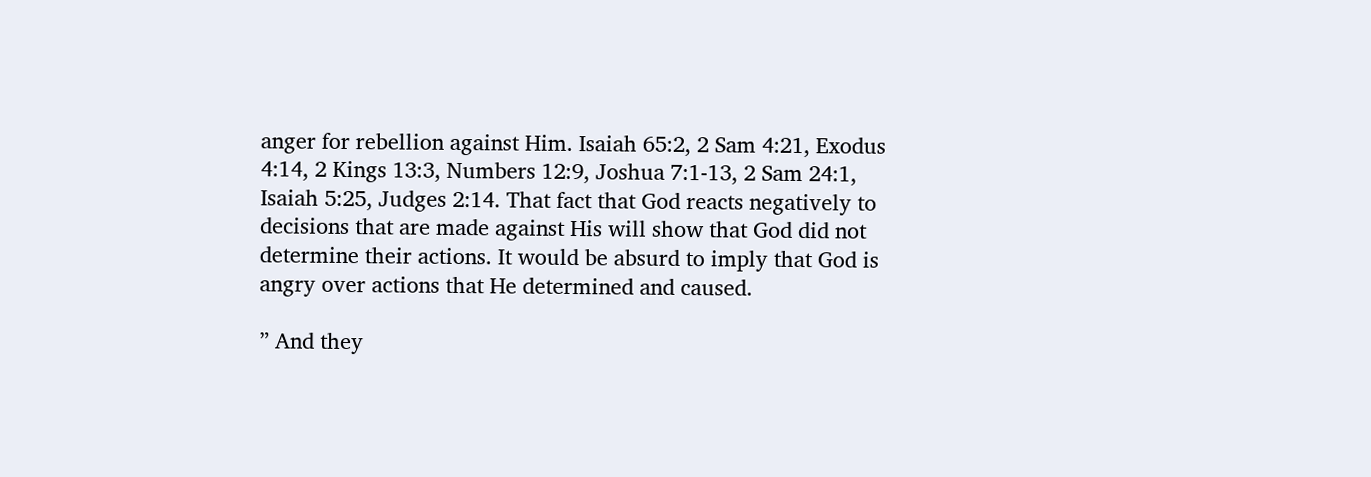anger for rebellion against Him. Isaiah 65:2, 2 Sam 4:21, Exodus 4:14, 2 Kings 13:3, Numbers 12:9, Joshua 7:1-13, 2 Sam 24:1, Isaiah 5:25, Judges 2:14. That fact that God reacts negatively to decisions that are made against His will show that God did not determine their actions. It would be absurd to imply that God is angry over actions that He determined and caused.

” And they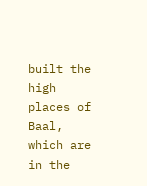built the high places of Baal, which are in the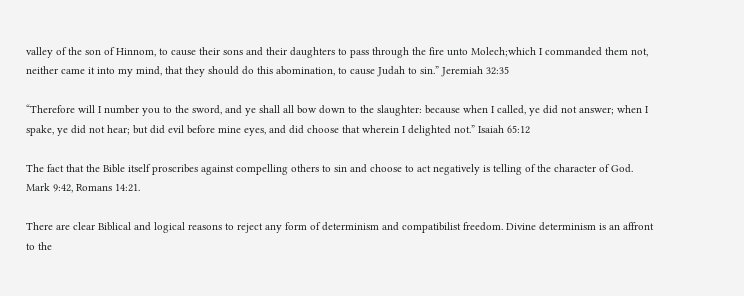valley of the son of Hinnom, to cause their sons and their daughters to pass through the fire unto Molech;which I commanded them not, neither came it into my mind, that they should do this abomination, to cause Judah to sin.” Jeremiah 32:35

“Therefore will I number you to the sword, and ye shall all bow down to the slaughter: because when I called, ye did not answer; when I spake, ye did not hear; but did evil before mine eyes, and did choose that wherein I delighted not.” Isaiah 65:12

The fact that the Bible itself proscribes against compelling others to sin and choose to act negatively is telling of the character of God. Mark 9:42, Romans 14:21.

There are clear Biblical and logical reasons to reject any form of determinism and compatibilist freedom. Divine determinism is an affront to the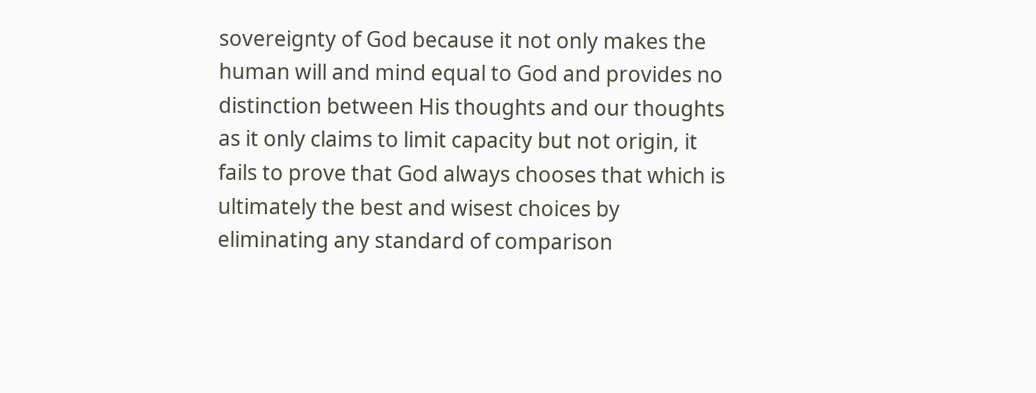sovereignty of God because it not only makes the human will and mind equal to God and provides no distinction between His thoughts and our thoughts as it only claims to limit capacity but not origin, it fails to prove that God always chooses that which is ultimately the best and wisest choices by eliminating any standard of comparison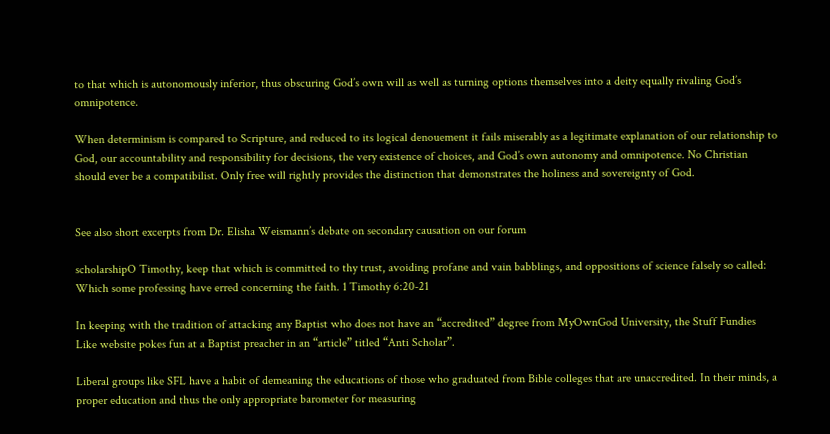to that which is autonomously inferior, thus obscuring God’s own will as well as turning options themselves into a deity equally rivaling God’s omnipotence.

When determinism is compared to Scripture, and reduced to its logical denouement it fails miserably as a legitimate explanation of our relationship to God, our accountability and responsibility for decisions, the very existence of choices, and God’s own autonomy and omnipotence. No Christian should ever be a compatibilist. Only free will rightly provides the distinction that demonstrates the holiness and sovereignty of God.


See also short excerpts from Dr. Elisha Weismann’s debate on secondary causation on our forum

scholarshipO Timothy, keep that which is committed to thy trust, avoiding profane and vain babblings, and oppositions of science falsely so called: Which some professing have erred concerning the faith. 1 Timothy 6:20-21

In keeping with the tradition of attacking any Baptist who does not have an “accredited” degree from MyOwnGod University, the Stuff Fundies Like website pokes fun at a Baptist preacher in an “article” titled “Anti Scholar”.

Liberal groups like SFL have a habit of demeaning the educations of those who graduated from Bible colleges that are unaccredited. In their minds, a proper education and thus the only appropriate barometer for measuring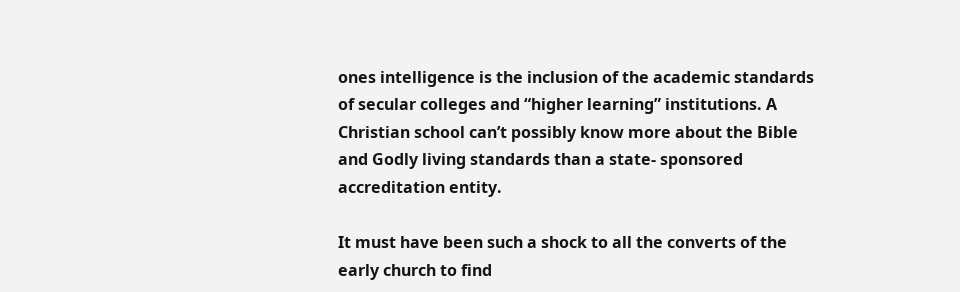ones intelligence is the inclusion of the academic standards of secular colleges and “higher learning” institutions. A Christian school can’t possibly know more about the Bible and Godly living standards than a state- sponsored accreditation entity.

It must have been such a shock to all the converts of the early church to find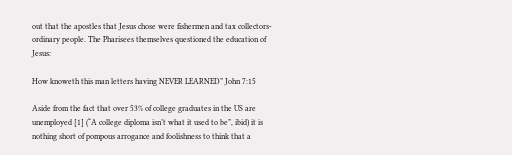out that the apostles that Jesus chose were fishermen and tax collectors-ordinary people. The Pharisees themselves questioned the education of Jesus:

How knoweth this man letters having NEVER LEARNED” John 7:15

Aside from the fact that over 53% of college graduates in the US are unemployed [1] (“A college diploma isn’t what it used to be”, ibid) it is nothing short of pompous arrogance and foolishness to think that a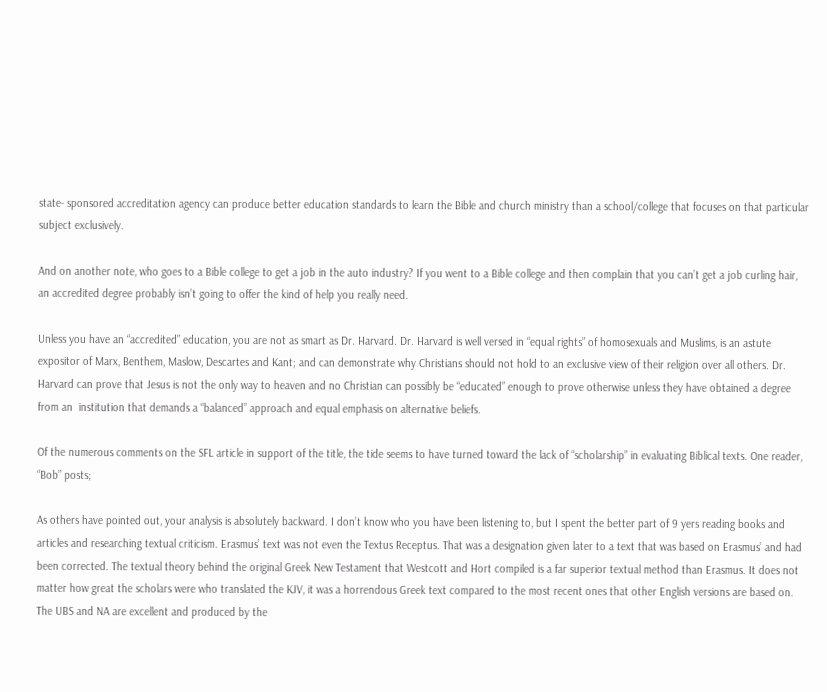state- sponsored accreditation agency can produce better education standards to learn the Bible and church ministry than a school/college that focuses on that particular subject exclusively.

And on another note, who goes to a Bible college to get a job in the auto industry? If you went to a Bible college and then complain that you can’t get a job curling hair, an accredited degree probably isn’t going to offer the kind of help you really need.

Unless you have an “accredited” education, you are not as smart as Dr. Harvard. Dr. Harvard is well versed in “equal rights” of homosexuals and Muslims, is an astute expositor of Marx, Benthem, Maslow, Descartes and Kant; and can demonstrate why Christians should not hold to an exclusive view of their religion over all others. Dr. Harvard can prove that Jesus is not the only way to heaven and no Christian can possibly be “educated” enough to prove otherwise unless they have obtained a degree from an  institution that demands a “balanced” approach and equal emphasis on alternative beliefs.

Of the numerous comments on the SFL article in support of the title, the tide seems to have turned toward the lack of “scholarship” in evaluating Biblical texts. One reader, “Bob” posts;

As others have pointed out, your analysis is absolutely backward. I don’t know who you have been listening to, but I spent the better part of 9 yers reading books and articles and researching textual criticism. Erasmus’ text was not even the Textus Receptus. That was a designation given later to a text that was based on Erasmus’ and had been corrected. The textual theory behind the original Greek New Testament that Westcott and Hort compiled is a far superior textual method than Erasmus. It does not matter how great the scholars were who translated the KJV, it was a horrendous Greek text compared to the most recent ones that other English versions are based on. The UBS and NA are excellent and produced by the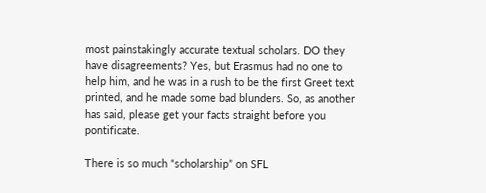most painstakingly accurate textual scholars. DO they have disagreements? Yes, but Erasmus had no one to help him, and he was in a rush to be the first Greet text printed, and he made some bad blunders. So, as another has said, please get your facts straight before you pontificate.

There is so much “scholarship” on SFL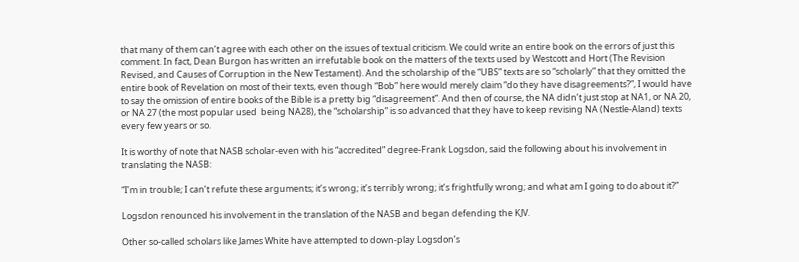that many of them can’t agree with each other on the issues of textual criticism. We could write an entire book on the errors of just this comment. In fact, Dean Burgon has written an irrefutable book on the matters of the texts used by Westcott and Hort (The Revision Revised, and Causes of Corruption in the New Testament). And the scholarship of the “UBS” texts are so “scholarly” that they omitted the entire book of Revelation on most of their texts, even though “Bob” here would merely claim “do they have disagreements?”, I would have to say the omission of entire books of the Bible is a pretty big “disagreement”. And then of course, the NA didn’t just stop at NA1, or NA 20, or NA 27 (the most popular used  being NA28), the “scholarship” is so advanced that they have to keep revising NA (Nestle-Aland) texts every few years or so.

It is worthy of note that NASB scholar-even with his “accredited” degree-Frank Logsdon, said the following about his involvement in translating the NASB:

“I’m in trouble; I can’t refute these arguments; it’s wrong; it’s terribly wrong; it’s frightfully wrong; and what am I going to do about it?”

Logsdon renounced his involvement in the translation of the NASB and began defending the KJV.

Other so-called scholars like James White have attempted to down-play Logsdon’s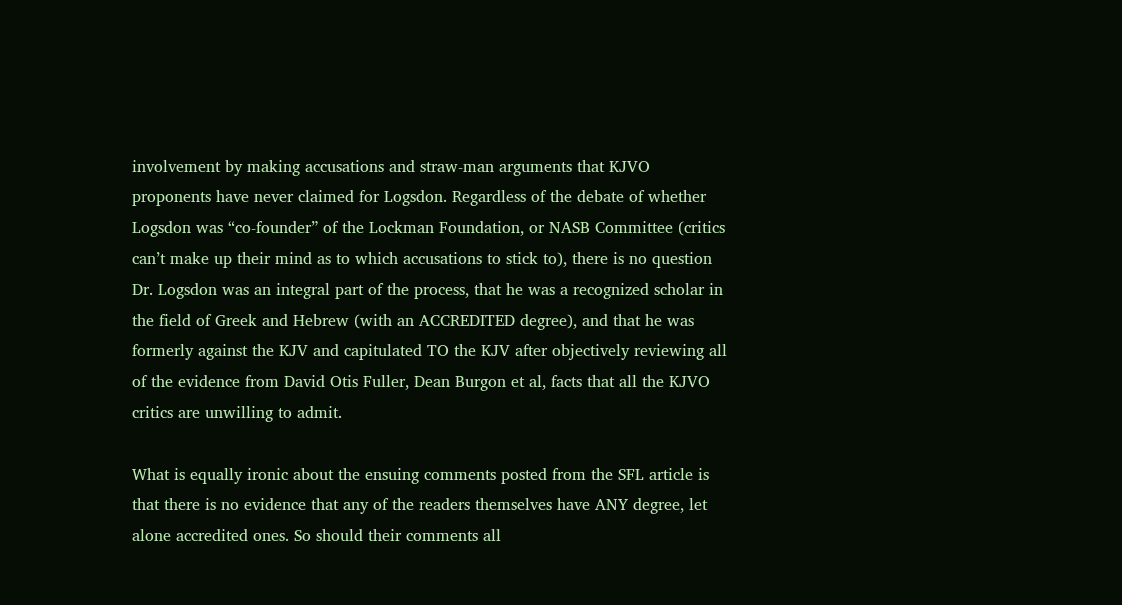involvement by making accusations and straw-man arguments that KJVO proponents have never claimed for Logsdon. Regardless of the debate of whether Logsdon was “co-founder” of the Lockman Foundation, or NASB Committee (critics can’t make up their mind as to which accusations to stick to), there is no question Dr. Logsdon was an integral part of the process, that he was a recognized scholar in the field of Greek and Hebrew (with an ACCREDITED degree), and that he was formerly against the KJV and capitulated TO the KJV after objectively reviewing all of the evidence from David Otis Fuller, Dean Burgon et al, facts that all the KJVO critics are unwilling to admit.

What is equally ironic about the ensuing comments posted from the SFL article is that there is no evidence that any of the readers themselves have ANY degree, let alone accredited ones. So should their comments all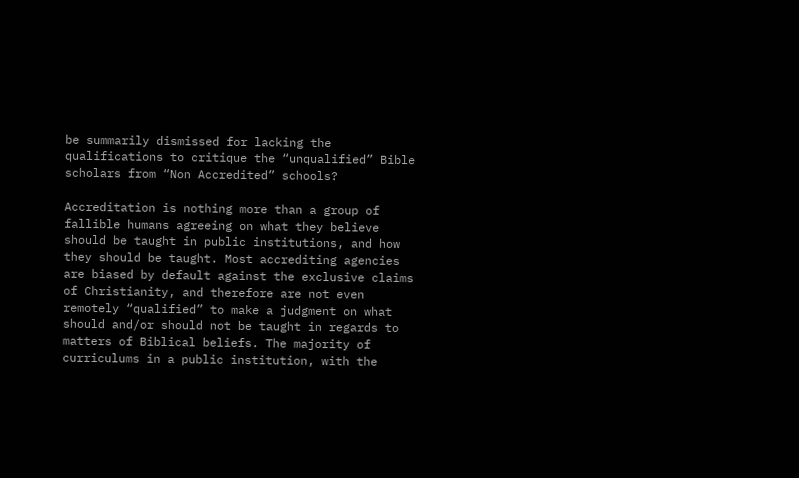be summarily dismissed for lacking the qualifications to critique the “unqualified” Bible scholars from “Non Accredited” schools?

Accreditation is nothing more than a group of fallible humans agreeing on what they believe should be taught in public institutions, and how they should be taught. Most accrediting agencies are biased by default against the exclusive claims of Christianity, and therefore are not even remotely “qualified” to make a judgment on what should and/or should not be taught in regards to matters of Biblical beliefs. The majority of curriculums in a public institution, with the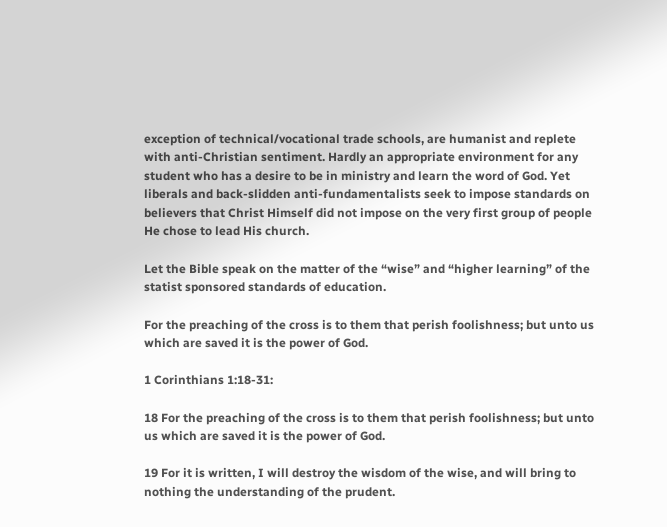exception of technical/vocational trade schools, are humanist and replete with anti-Christian sentiment. Hardly an appropriate environment for any student who has a desire to be in ministry and learn the word of God. Yet liberals and back-slidden anti-fundamentalists seek to impose standards on believers that Christ Himself did not impose on the very first group of people He chose to lead His church.

Let the Bible speak on the matter of the “wise” and “higher learning” of the statist sponsored standards of education.

For the preaching of the cross is to them that perish foolishness; but unto us which are saved it is the power of God.

1 Corinthians 1:18-31:

18 For the preaching of the cross is to them that perish foolishness; but unto us which are saved it is the power of God.

19 For it is written, I will destroy the wisdom of the wise, and will bring to nothing the understanding of the prudent.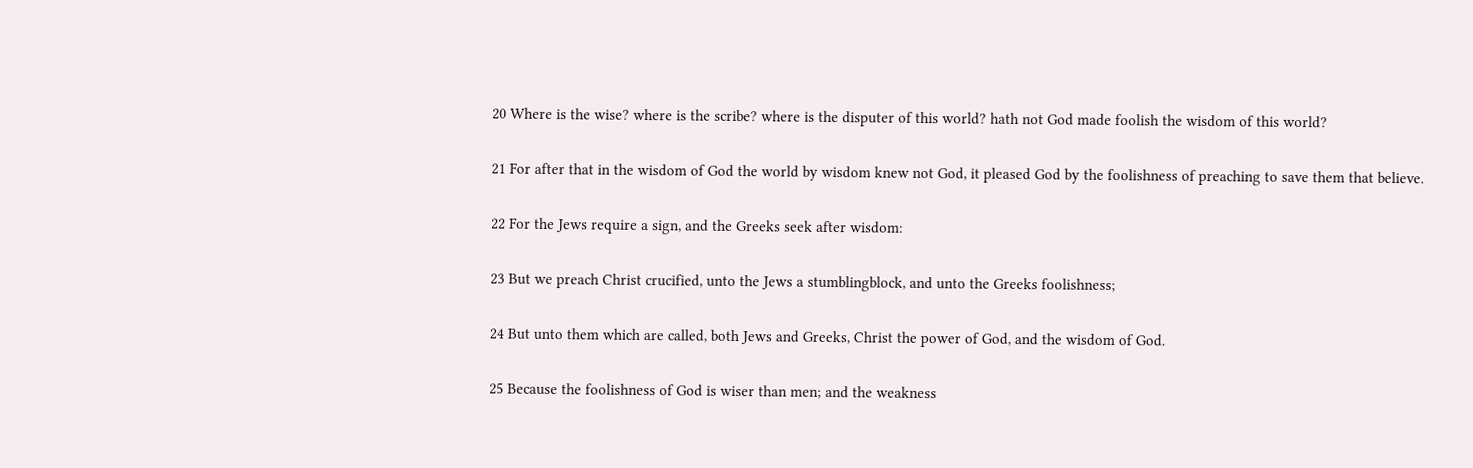20 Where is the wise? where is the scribe? where is the disputer of this world? hath not God made foolish the wisdom of this world?

21 For after that in the wisdom of God the world by wisdom knew not God, it pleased God by the foolishness of preaching to save them that believe.

22 For the Jews require a sign, and the Greeks seek after wisdom:

23 But we preach Christ crucified, unto the Jews a stumblingblock, and unto the Greeks foolishness;

24 But unto them which are called, both Jews and Greeks, Christ the power of God, and the wisdom of God.

25 Because the foolishness of God is wiser than men; and the weakness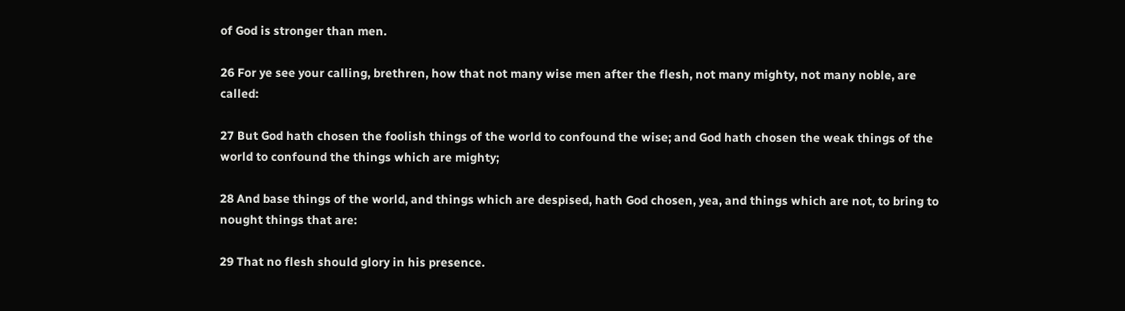of God is stronger than men.

26 For ye see your calling, brethren, how that not many wise men after the flesh, not many mighty, not many noble, are called:

27 But God hath chosen the foolish things of the world to confound the wise; and God hath chosen the weak things of the world to confound the things which are mighty;

28 And base things of the world, and things which are despised, hath God chosen, yea, and things which are not, to bring to nought things that are:

29 That no flesh should glory in his presence.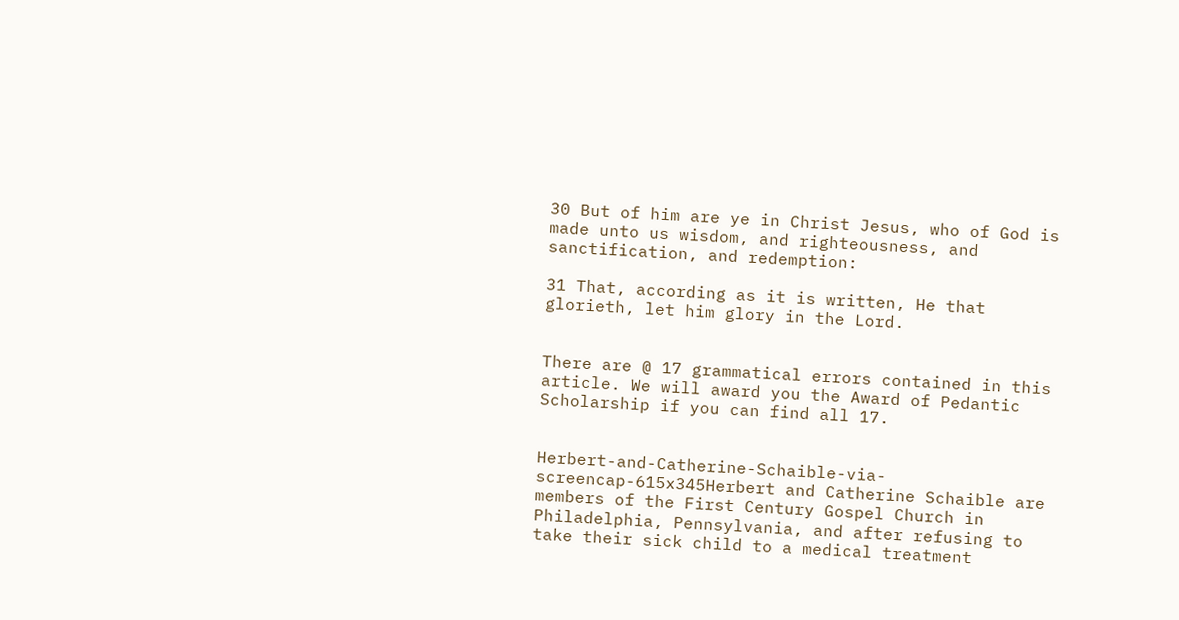30 But of him are ye in Christ Jesus, who of God is made unto us wisdom, and righteousness, and sanctification, and redemption:

31 That, according as it is written, He that glorieth, let him glory in the Lord.


There are @ 17 grammatical errors contained in this article. We will award you the Award of Pedantic Scholarship if you can find all 17.


Herbert-and-Catherine-Schaible-via-screencap-615x345Herbert and Catherine Schaible are members of the First Century Gospel Church in Philadelphia, Pennsylvania, and after refusing to take their sick child to a medical treatment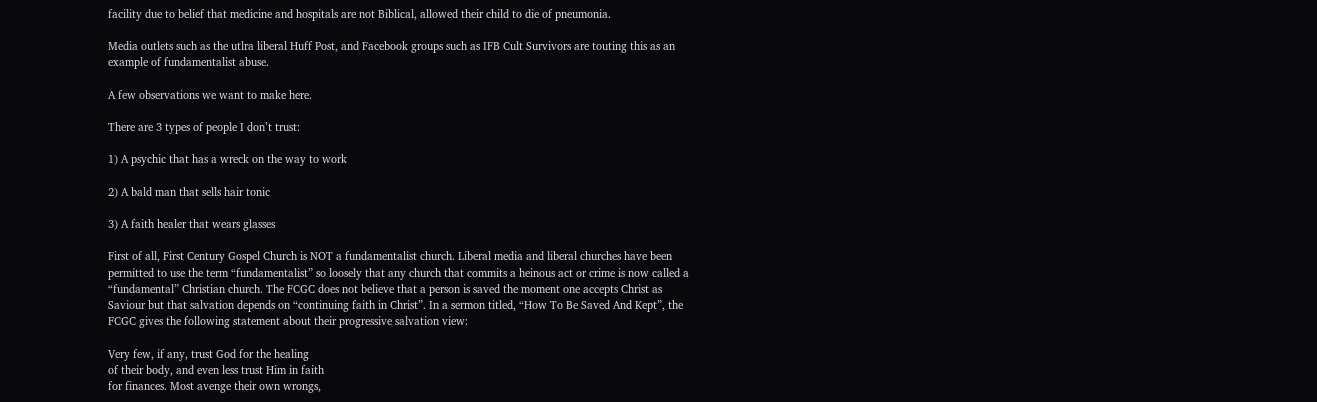facility due to belief that medicine and hospitals are not Biblical, allowed their child to die of pneumonia.

Media outlets such as the utlra liberal Huff Post, and Facebook groups such as IFB Cult Survivors are touting this as an example of fundamentalist abuse.

A few observations we want to make here.

There are 3 types of people I don’t trust:

1) A psychic that has a wreck on the way to work

2) A bald man that sells hair tonic

3) A faith healer that wears glasses

First of all, First Century Gospel Church is NOT a fundamentalist church. Liberal media and liberal churches have been permitted to use the term “fundamentalist” so loosely that any church that commits a heinous act or crime is now called a “fundamental” Christian church. The FCGC does not believe that a person is saved the moment one accepts Christ as Saviour but that salvation depends on “continuing faith in Christ”. In a sermon titled, “How To Be Saved And Kept”, the FCGC gives the following statement about their progressive salvation view:

Very few, if any, trust God for the healing
of their body, and even less trust Him in faith
for finances. Most avenge their own wrongs,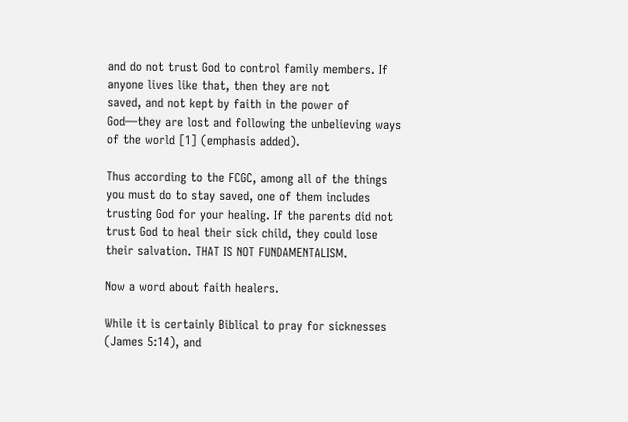and do not trust God to control family members. If anyone lives like that, then they are not
saved, and not kept by faith in the power of
God—they are lost and following the unbelieving ways of the world [1] (emphasis added).

Thus according to the FCGC, among all of the things you must do to stay saved, one of them includes trusting God for your healing. If the parents did not trust God to heal their sick child, they could lose their salvation. THAT IS NOT FUNDAMENTALISM.

Now a word about faith healers.

While it is certainly Biblical to pray for sicknesses (James 5:14), and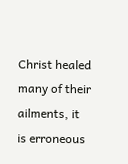Christ healed many of their ailments, it is erroneous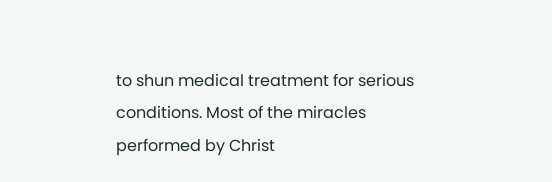to shun medical treatment for serious conditions. Most of the miracles performed by Christ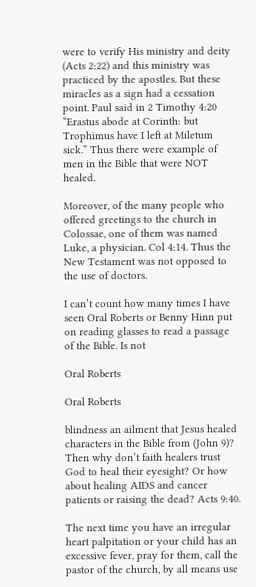were to verify His ministry and deity (Acts 2:22) and this ministry was practiced by the apostles. But these miracles as a sign had a cessation point. Paul said in 2 Timothy 4:20 “Erastus abode at Corinth: but Trophimus have I left at Miletum sick.” Thus there were example of men in the Bible that were NOT healed.

Moreover, of the many people who offered greetings to the church in Colossae, one of them was named Luke, a physician. Col 4:14. Thus the New Testament was not opposed to the use of doctors.

I can’t count how many times I have seen Oral Roberts or Benny Hinn put on reading glasses to read a passage of the Bible. Is not

Oral Roberts

Oral Roberts

blindness an ailment that Jesus healed characters in the Bible from (John 9)? Then why don’t faith healers trust God to heal their eyesight? Or how about healing AIDS and cancer patients or raising the dead? Acts 9:40.

The next time you have an irregular heart palpitation or your child has an excessive fever, pray for them, call the pastor of the church, by all means use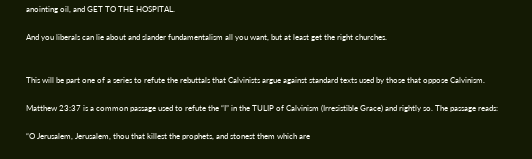anointing oil, and GET TO THE HOSPITAL.

And you liberals can lie about and slander fundamentalism all you want, but at least get the right churches.


This will be part one of a series to refute the rebuttals that Calvinists argue against standard texts used by those that oppose Calvinism.

Matthew 23:37 is a common passage used to refute the “I” in the TULIP of Calvinism (Irresistible Grace) and rightly so. The passage reads:

“O Jerusalem, Jerusalem, thou that killest the prophets, and stonest them which are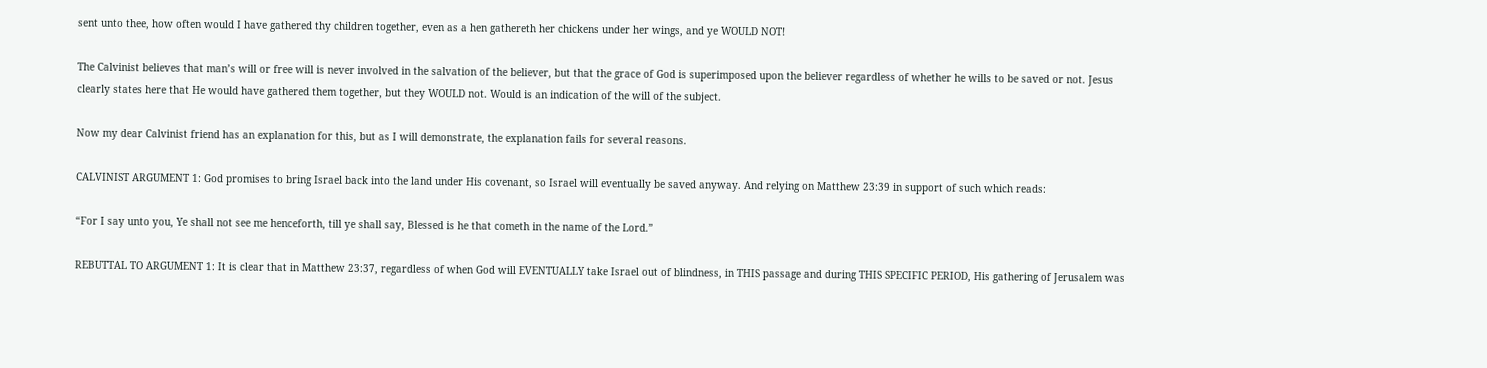sent unto thee, how often would I have gathered thy children together, even as a hen gathereth her chickens under her wings, and ye WOULD NOT!

The Calvinist believes that man’s will or free will is never involved in the salvation of the believer, but that the grace of God is superimposed upon the believer regardless of whether he wills to be saved or not. Jesus clearly states here that He would have gathered them together, but they WOULD not. Would is an indication of the will of the subject.

Now my dear Calvinist friend has an explanation for this, but as I will demonstrate, the explanation fails for several reasons.

CALVINIST ARGUMENT 1: God promises to bring Israel back into the land under His covenant, so Israel will eventually be saved anyway. And relying on Matthew 23:39 in support of such which reads:

“For I say unto you, Ye shall not see me henceforth, till ye shall say, Blessed is he that cometh in the name of the Lord.”

REBUTTAL TO ARGUMENT 1: It is clear that in Matthew 23:37, regardless of when God will EVENTUALLY take Israel out of blindness, in THIS passage and during THIS SPECIFIC PERIOD, His gathering of Jerusalem was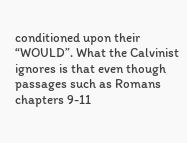conditioned upon their “WOULD”. What the Calvinist ignores is that even though passages such as Romans chapters 9-11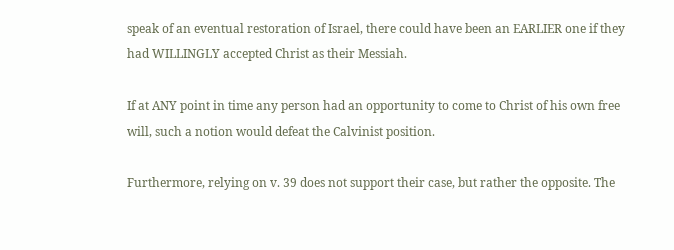speak of an eventual restoration of Israel, there could have been an EARLIER one if they had WILLINGLY accepted Christ as their Messiah.

If at ANY point in time any person had an opportunity to come to Christ of his own free will, such a notion would defeat the Calvinist position.

Furthermore, relying on v. 39 does not support their case, but rather the opposite. The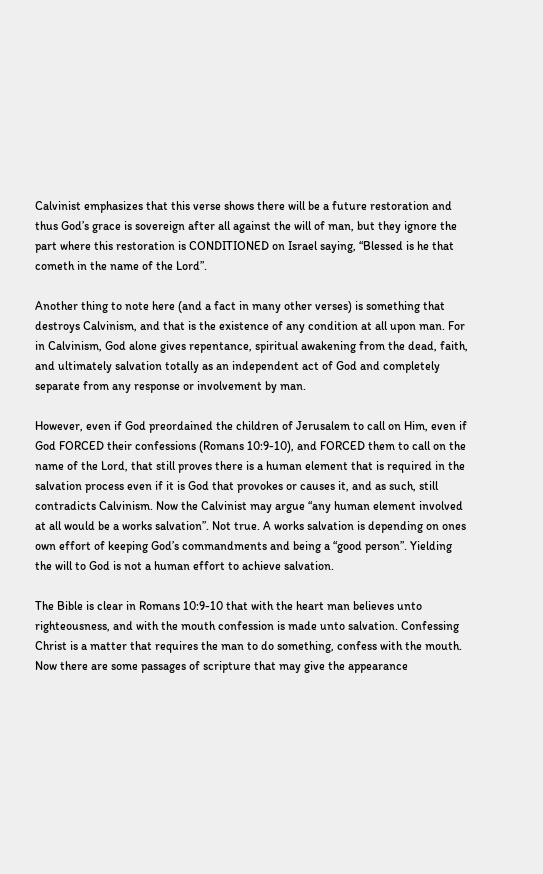Calvinist emphasizes that this verse shows there will be a future restoration and thus God’s grace is sovereign after all against the will of man, but they ignore the part where this restoration is CONDITIONED on Israel saying, “Blessed is he that cometh in the name of the Lord”.

Another thing to note here (and a fact in many other verses) is something that destroys Calvinism, and that is the existence of any condition at all upon man. For in Calvinism, God alone gives repentance, spiritual awakening from the dead, faith, and ultimately salvation totally as an independent act of God and completely separate from any response or involvement by man.

However, even if God preordained the children of Jerusalem to call on Him, even if God FORCED their confessions (Romans 10:9-10), and FORCED them to call on the name of the Lord, that still proves there is a human element that is required in the salvation process even if it is God that provokes or causes it, and as such, still contradicts Calvinism. Now the Calvinist may argue “any human element involved at all would be a works salvation”. Not true. A works salvation is depending on ones own effort of keeping God’s commandments and being a “good person”. Yielding the will to God is not a human effort to achieve salvation.

The Bible is clear in Romans 10:9-10 that with the heart man believes unto righteousness, and with the mouth confession is made unto salvation. Confessing Christ is a matter that requires the man to do something, confess with the mouth. Now there are some passages of scripture that may give the appearance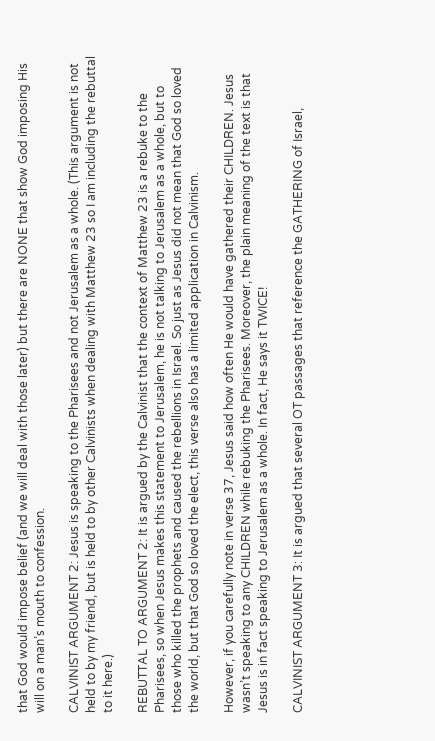that God would impose belief (and we will deal with those later) but there are NONE that show God imposing His will on a man’s mouth to confession.

CALVINIST ARGUMENT 2: Jesus is speaking to the Pharisees and not Jerusalem as a whole. (This argument is not held to by my friend, but is held to by other Calvinists when dealing with Matthew 23 so I am including the rebuttal to it here.)

REBUTTAL TO ARGUMENT 2: It is argued by the Calvinist that the context of Matthew 23 is a rebuke to the Pharisees, so when Jesus makes this statement to Jerusalem, he is not talking to Jerusalem as a whole, but to those who killed the prophets and caused the rebellions in Israel. So just as Jesus did not mean that God so loved the world, but that God so loved the elect, this verse also has a limited application in Calvinism.

However, if you carefully note in verse 37, Jesus said how often He would have gathered their CHILDREN. Jesus wasn’t speaking to any CHILDREN while rebuking the Pharisees. Moreover, the plain meaning of the text is that Jesus is in fact speaking to Jerusalem as a whole. In fact, He says it TWICE!

CALVINIST ARGUMENT 3: It is argued that several OT passages that reference the GATHERING of Israel,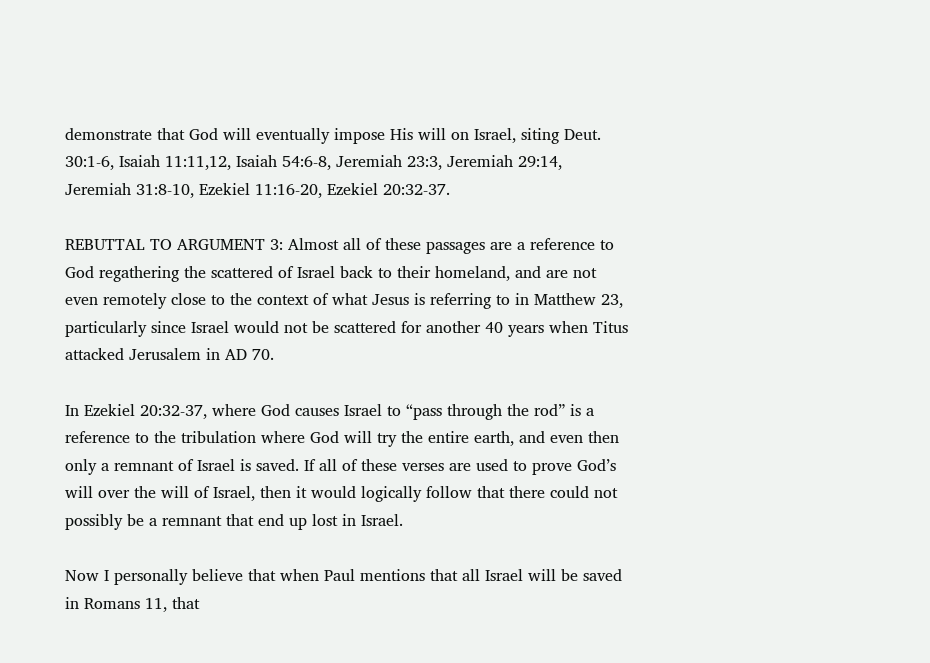demonstrate that God will eventually impose His will on Israel, siting Deut. 30:1-6, Isaiah 11:11,12, Isaiah 54:6-8, Jeremiah 23:3, Jeremiah 29:14, Jeremiah 31:8-10, Ezekiel 11:16-20, Ezekiel 20:32-37.

REBUTTAL TO ARGUMENT 3: Almost all of these passages are a reference to God regathering the scattered of Israel back to their homeland, and are not even remotely close to the context of what Jesus is referring to in Matthew 23, particularly since Israel would not be scattered for another 40 years when Titus attacked Jerusalem in AD 70.

In Ezekiel 20:32-37, where God causes Israel to “pass through the rod” is a reference to the tribulation where God will try the entire earth, and even then only a remnant of Israel is saved. If all of these verses are used to prove God’s will over the will of Israel, then it would logically follow that there could not possibly be a remnant that end up lost in Israel.

Now I personally believe that when Paul mentions that all Israel will be saved in Romans 11, that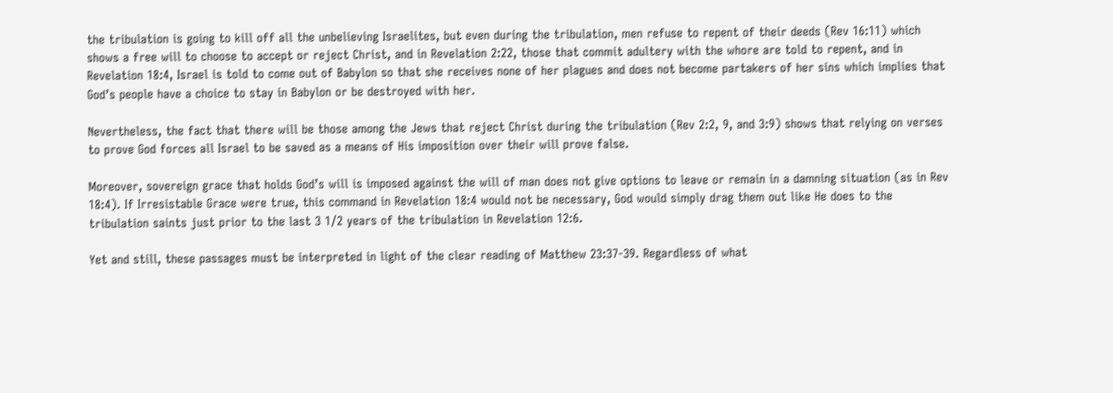the tribulation is going to kill off all the unbelieving Israelites, but even during the tribulation, men refuse to repent of their deeds (Rev 16:11) which shows a free will to choose to accept or reject Christ, and in Revelation 2:22, those that commit adultery with the whore are told to repent, and in Revelation 18:4, Israel is told to come out of Babylon so that she receives none of her plagues and does not become partakers of her sins which implies that God’s people have a choice to stay in Babylon or be destroyed with her.

Nevertheless, the fact that there will be those among the Jews that reject Christ during the tribulation (Rev 2:2, 9, and 3:9) shows that relying on verses to prove God forces all Israel to be saved as a means of His imposition over their will prove false.

Moreover, sovereign grace that holds God’s will is imposed against the will of man does not give options to leave or remain in a damning situation (as in Rev 18:4). If Irresistable Grace were true, this command in Revelation 18:4 would not be necessary, God would simply drag them out like He does to the tribulation saints just prior to the last 3 1/2 years of the tribulation in Revelation 12:6.

Yet and still, these passages must be interpreted in light of the clear reading of Matthew 23:37-39. Regardless of what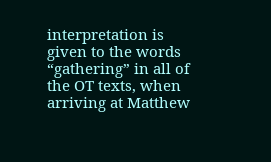interpretation is given to the words “gathering” in all of the OT texts, when arriving at Matthew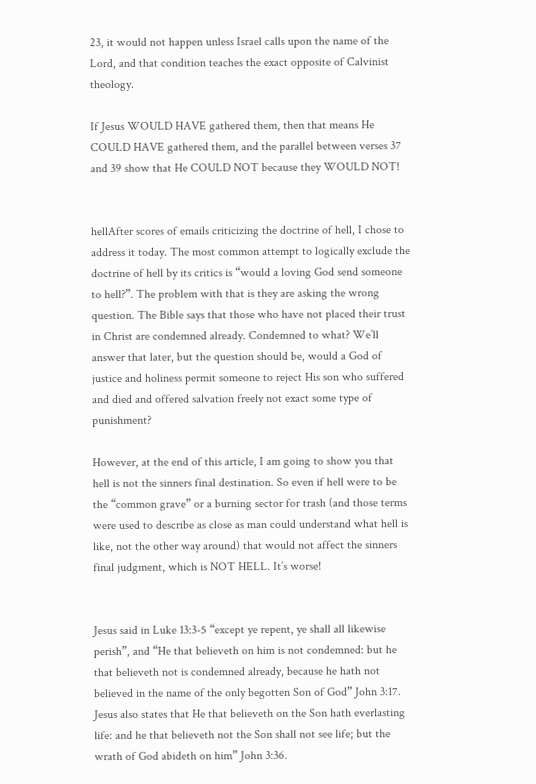23, it would not happen unless Israel calls upon the name of the Lord, and that condition teaches the exact opposite of Calvinist theology.

If Jesus WOULD HAVE gathered them, then that means He COULD HAVE gathered them, and the parallel between verses 37 and 39 show that He COULD NOT because they WOULD NOT!


hellAfter scores of emails criticizing the doctrine of hell, I chose to address it today. The most common attempt to logically exclude the doctrine of hell by its critics is “would a loving God send someone to hell?”. The problem with that is they are asking the wrong question. The Bible says that those who have not placed their trust in Christ are condemned already. Condemned to what? We’ll answer that later, but the question should be, would a God of justice and holiness permit someone to reject His son who suffered and died and offered salvation freely not exact some type of punishment?

However, at the end of this article, I am going to show you that hell is not the sinners final destination. So even if hell were to be the “common grave” or a burning sector for trash (and those terms were used to describe as close as man could understand what hell is like, not the other way around) that would not affect the sinners final judgment, which is NOT HELL. It’s worse!


Jesus said in Luke 13:3-5 “except ye repent, ye shall all likewise perish”, and “He that believeth on him is not condemned: but he that believeth not is condemned already, because he hath not believed in the name of the only begotten Son of God” John 3:17. Jesus also states that He that believeth on the Son hath everlasting life: and he that believeth not the Son shall not see life; but the wrath of God abideth on him” John 3:36.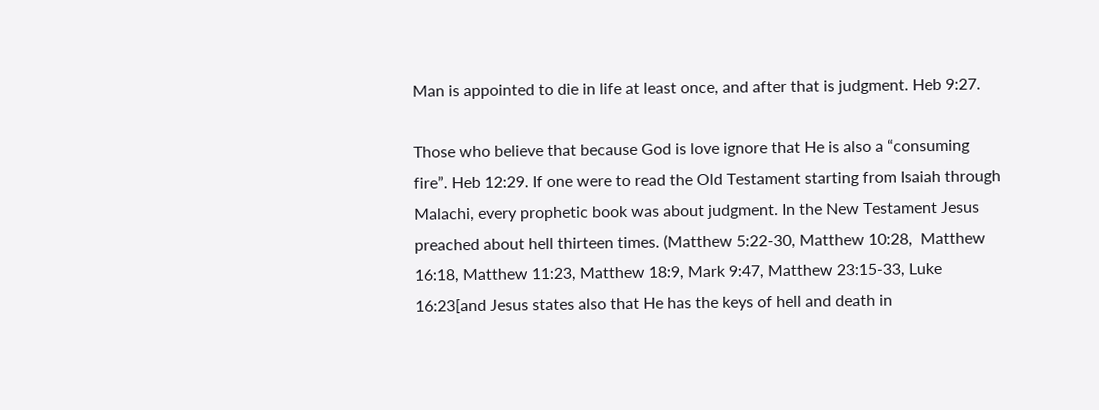Man is appointed to die in life at least once, and after that is judgment. Heb 9:27.

Those who believe that because God is love ignore that He is also a “consuming fire”. Heb 12:29. If one were to read the Old Testament starting from Isaiah through Malachi, every prophetic book was about judgment. In the New Testament Jesus preached about hell thirteen times. (Matthew 5:22-30, Matthew 10:28,  Matthew 16:18, Matthew 11:23, Matthew 18:9, Mark 9:47, Matthew 23:15-33, Luke 16:23[and Jesus states also that He has the keys of hell and death in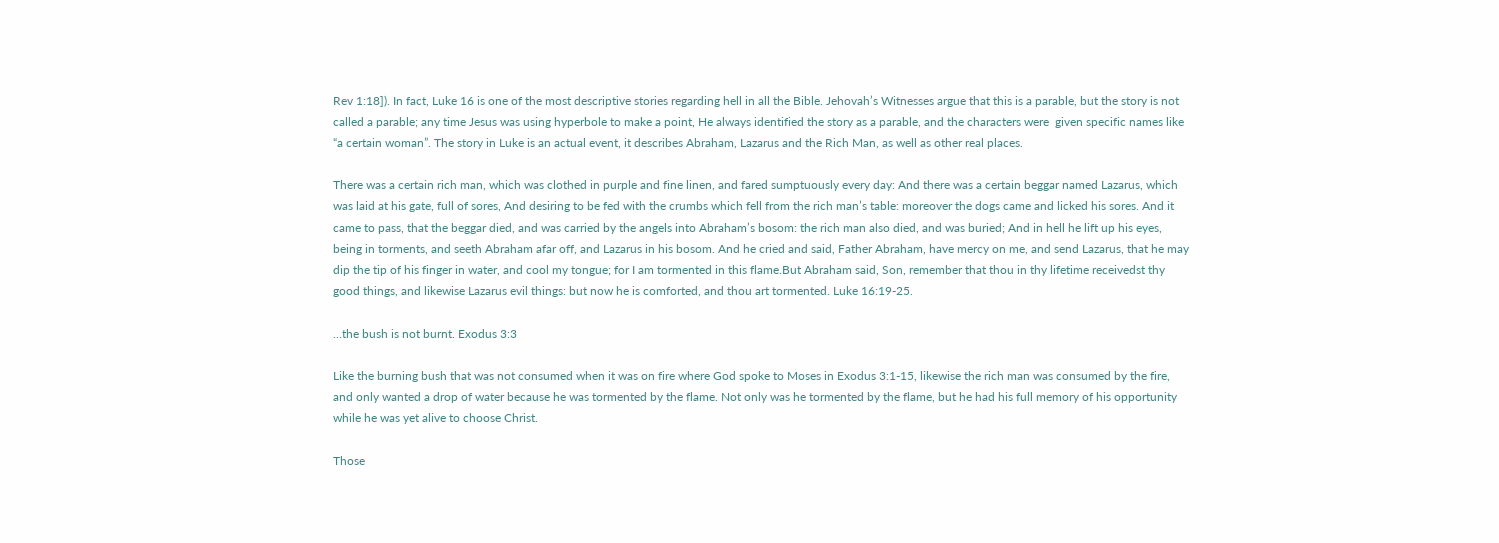Rev 1:18]). In fact, Luke 16 is one of the most descriptive stories regarding hell in all the Bible. Jehovah’s Witnesses argue that this is a parable, but the story is not called a parable; any time Jesus was using hyperbole to make a point, He always identified the story as a parable, and the characters were  given specific names like “a certain woman”. The story in Luke is an actual event, it describes Abraham, Lazarus and the Rich Man, as well as other real places.

There was a certain rich man, which was clothed in purple and fine linen, and fared sumptuously every day: And there was a certain beggar named Lazarus, which was laid at his gate, full of sores, And desiring to be fed with the crumbs which fell from the rich man’s table: moreover the dogs came and licked his sores. And it came to pass, that the beggar died, and was carried by the angels into Abraham’s bosom: the rich man also died, and was buried; And in hell he lift up his eyes, being in torments, and seeth Abraham afar off, and Lazarus in his bosom. And he cried and said, Father Abraham, have mercy on me, and send Lazarus, that he may dip the tip of his finger in water, and cool my tongue; for I am tormented in this flame.But Abraham said, Son, remember that thou in thy lifetime receivedst thy good things, and likewise Lazarus evil things: but now he is comforted, and thou art tormented. Luke 16:19-25.

…the bush is not burnt. Exodus 3:3

Like the burning bush that was not consumed when it was on fire where God spoke to Moses in Exodus 3:1-15, likewise the rich man was consumed by the fire, and only wanted a drop of water because he was tormented by the flame. Not only was he tormented by the flame, but he had his full memory of his opportunity while he was yet alive to choose Christ.

Those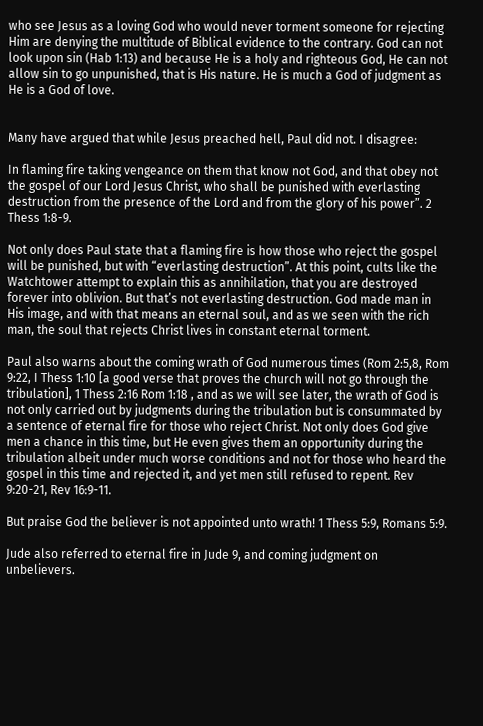who see Jesus as a loving God who would never torment someone for rejecting Him are denying the multitude of Biblical evidence to the contrary. God can not look upon sin (Hab 1:13) and because He is a holy and righteous God, He can not allow sin to go unpunished, that is His nature. He is much a God of judgment as He is a God of love.


Many have argued that while Jesus preached hell, Paul did not. I disagree:

In flaming fire taking vengeance on them that know not God, and that obey not the gospel of our Lord Jesus Christ, who shall be punished with everlasting destruction from the presence of the Lord and from the glory of his power”. 2 Thess 1:8-9.

Not only does Paul state that a flaming fire is how those who reject the gospel will be punished, but with “everlasting destruction”. At this point, cults like the Watchtower attempt to explain this as annihilation, that you are destroyed forever into oblivion. But that’s not everlasting destruction. God made man in His image, and with that means an eternal soul, and as we seen with the rich man, the soul that rejects Christ lives in constant eternal torment.

Paul also warns about the coming wrath of God numerous times (Rom 2:5,8, Rom 9:22, I Thess 1:10 [a good verse that proves the church will not go through the tribulation], 1 Thess 2:16 Rom 1:18 , and as we will see later, the wrath of God is not only carried out by judgments during the tribulation but is consummated by a sentence of eternal fire for those who reject Christ. Not only does God give men a chance in this time, but He even gives them an opportunity during the tribulation albeit under much worse conditions and not for those who heard the gospel in this time and rejected it, and yet men still refused to repent. Rev 9:20-21, Rev 16:9-11.

But praise God the believer is not appointed unto wrath! 1 Thess 5:9, Romans 5:9.

Jude also referred to eternal fire in Jude 9, and coming judgment on unbelievers.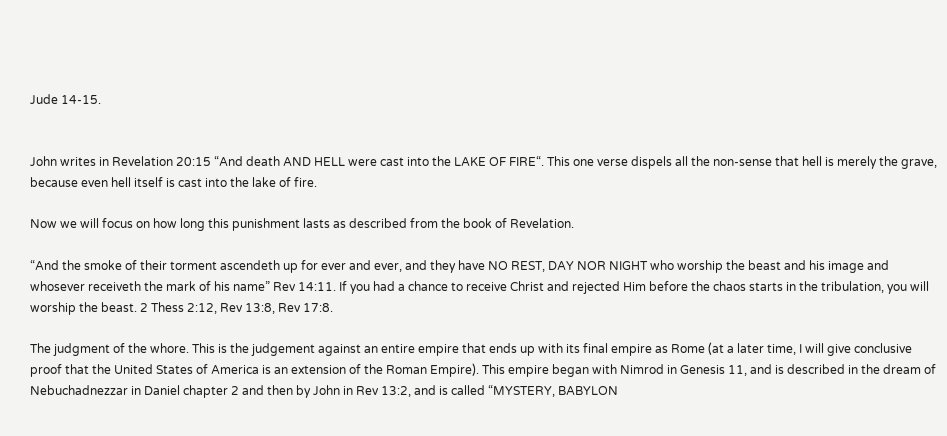Jude 14-15.


John writes in Revelation 20:15 “And death AND HELL were cast into the LAKE OF FIRE“. This one verse dispels all the non-sense that hell is merely the grave, because even hell itself is cast into the lake of fire.

Now we will focus on how long this punishment lasts as described from the book of Revelation.

“And the smoke of their torment ascendeth up for ever and ever, and they have NO REST, DAY NOR NIGHT who worship the beast and his image and whosever receiveth the mark of his name” Rev 14:11. If you had a chance to receive Christ and rejected Him before the chaos starts in the tribulation, you will worship the beast. 2 Thess 2:12, Rev 13:8, Rev 17:8.

The judgment of the whore. This is the judgement against an entire empire that ends up with its final empire as Rome (at a later time, I will give conclusive proof that the United States of America is an extension of the Roman Empire). This empire began with Nimrod in Genesis 11, and is described in the dream of Nebuchadnezzar in Daniel chapter 2 and then by John in Rev 13:2, and is called “MYSTERY, BABYLON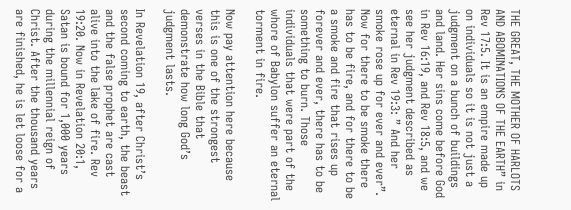THE GREAT, THE MOTHER OF HARLOTS AND ABOMINATIONS OF THE EARTH” in Rev 17:5. It is an empire made up on individuals so it is not just a judgment on a bunch of buildings and land. Her sins come before God in Rev 16:19, and Rev 18:5, and we see her judgment described as eternal in Rev 19:3: ” And her smoke rose up for ever and ever”. Now for there to be smoke there has to be fire, and for there to be a smoke and fire that rises up forever and ever, there has to be something to burn. Those individuals that were part of the whore of Babylon suffer an eternal torment in fire.

Now pay attention here because this is one of the strongest verses in the Bible that demonstrate how long God’s judgment lasts.

In Revelation 19, after Christ’s second coming to earth, the beast and the false prophet are cast alive into the lake of fire. Rev 19:20. Now in Revelation 20:1, Satan is bound for 1,000 years during the millennial reign of Christ. After the thousand years are finished, he is let loose for a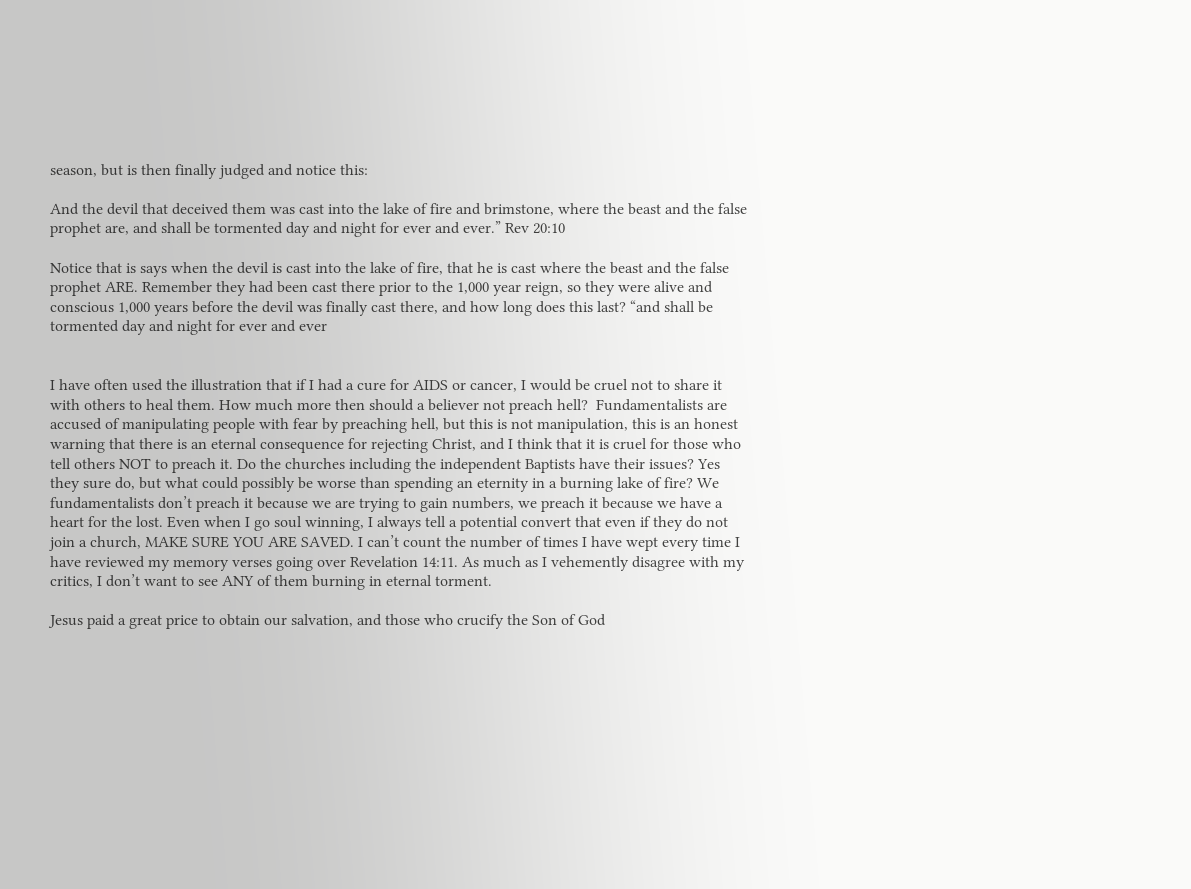season, but is then finally judged and notice this:

And the devil that deceived them was cast into the lake of fire and brimstone, where the beast and the false prophet are, and shall be tormented day and night for ever and ever.” Rev 20:10

Notice that is says when the devil is cast into the lake of fire, that he is cast where the beast and the false prophet ARE. Remember they had been cast there prior to the 1,000 year reign, so they were alive and conscious 1,000 years before the devil was finally cast there, and how long does this last? “and shall be tormented day and night for ever and ever


I have often used the illustration that if I had a cure for AIDS or cancer, I would be cruel not to share it with others to heal them. How much more then should a believer not preach hell?  Fundamentalists are accused of manipulating people with fear by preaching hell, but this is not manipulation, this is an honest warning that there is an eternal consequence for rejecting Christ, and I think that it is cruel for those who tell others NOT to preach it. Do the churches including the independent Baptists have their issues? Yes they sure do, but what could possibly be worse than spending an eternity in a burning lake of fire? We fundamentalists don’t preach it because we are trying to gain numbers, we preach it because we have a heart for the lost. Even when I go soul winning, I always tell a potential convert that even if they do not join a church, MAKE SURE YOU ARE SAVED. I can’t count the number of times I have wept every time I have reviewed my memory verses going over Revelation 14:11. As much as I vehemently disagree with my critics, I don’t want to see ANY of them burning in eternal torment.

Jesus paid a great price to obtain our salvation, and those who crucify the Son of God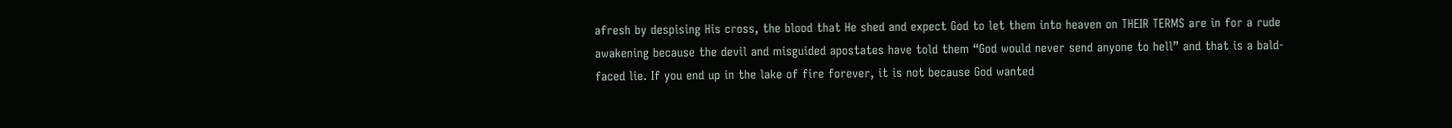afresh by despising His cross, the blood that He shed and expect God to let them into heaven on THEIR TERMS are in for a rude awakening because the devil and misguided apostates have told them “God would never send anyone to hell” and that is a bald-faced lie. If you end up in the lake of fire forever, it is not because God wanted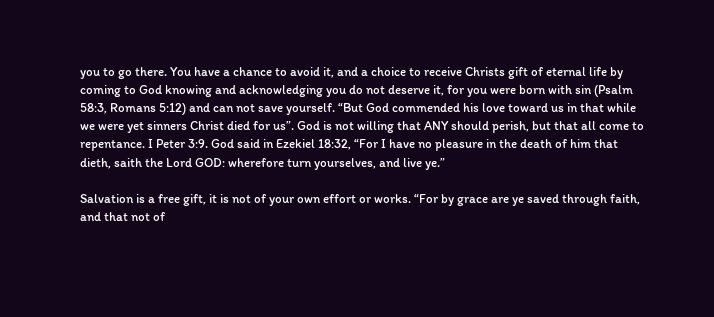you to go there. You have a chance to avoid it, and a choice to receive Christs gift of eternal life by coming to God knowing and acknowledging you do not deserve it, for you were born with sin (Psalm 58:3, Romans 5:12) and can not save yourself. “But God commended his love toward us in that while we were yet sinners Christ died for us”. God is not willing that ANY should perish, but that all come to repentance. I Peter 3:9. God said in Ezekiel 18:32, “For I have no pleasure in the death of him that dieth, saith the Lord GOD: wherefore turn yourselves, and live ye.”

Salvation is a free gift, it is not of your own effort or works. “For by grace are ye saved through faith, and that not of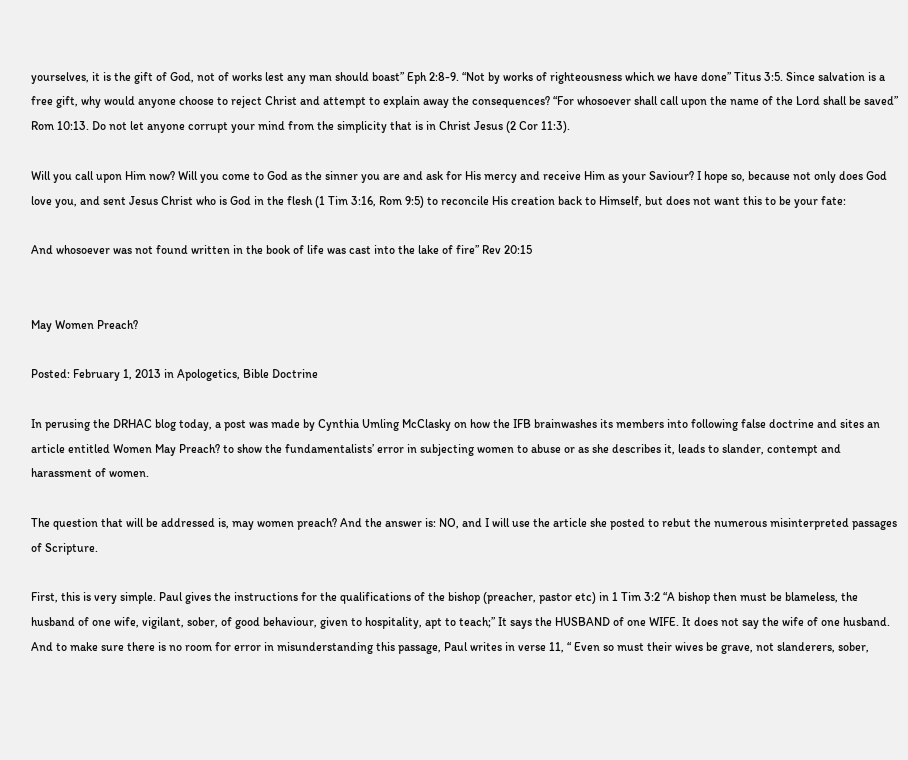yourselves, it is the gift of God, not of works lest any man should boast” Eph 2:8-9. “Not by works of righteousness which we have done” Titus 3:5. Since salvation is a free gift, why would anyone choose to reject Christ and attempt to explain away the consequences? “For whosoever shall call upon the name of the Lord shall be saved” Rom 10:13. Do not let anyone corrupt your mind from the simplicity that is in Christ Jesus (2 Cor 11:3).

Will you call upon Him now? Will you come to God as the sinner you are and ask for His mercy and receive Him as your Saviour? I hope so, because not only does God love you, and sent Jesus Christ who is God in the flesh (1 Tim 3:16, Rom 9:5) to reconcile His creation back to Himself, but does not want this to be your fate:

And whosoever was not found written in the book of life was cast into the lake of fire” Rev 20:15


May Women Preach?

Posted: February 1, 2013 in Apologetics, Bible Doctrine

In perusing the DRHAC blog today, a post was made by Cynthia Umling McClasky on how the IFB brainwashes its members into following false doctrine and sites an article entitled Women May Preach? to show the fundamentalists’ error in subjecting women to abuse or as she describes it, leads to slander, contempt and harassment of women.

The question that will be addressed is, may women preach? And the answer is: NO, and I will use the article she posted to rebut the numerous misinterpreted passages of Scripture.

First, this is very simple. Paul gives the instructions for the qualifications of the bishop (preacher, pastor etc) in 1 Tim 3:2 “A bishop then must be blameless, the husband of one wife, vigilant, sober, of good behaviour, given to hospitality, apt to teach;” It says the HUSBAND of one WIFE. It does not say the wife of one husband. And to make sure there is no room for error in misunderstanding this passage, Paul writes in verse 11, “ Even so must their wives be grave, not slanderers, sober,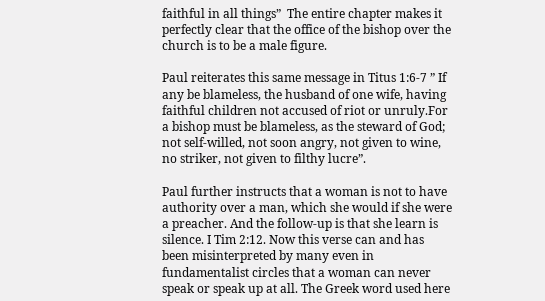faithful in all things”  The entire chapter makes it perfectly clear that the office of the bishop over the church is to be a male figure.

Paul reiterates this same message in Titus 1:6-7 ” If any be blameless, the husband of one wife, having faithful children not accused of riot or unruly.For a bishop must be blameless, as the steward of God; not self-willed, not soon angry, not given to wine, no striker, not given to filthy lucre”.

Paul further instructs that a woman is not to have authority over a man, which she would if she were a preacher. And the follow-up is that she learn is silence. I Tim 2:12. Now this verse can and has been misinterpreted by many even in fundamentalist circles that a woman can never speak or speak up at all. The Greek word used here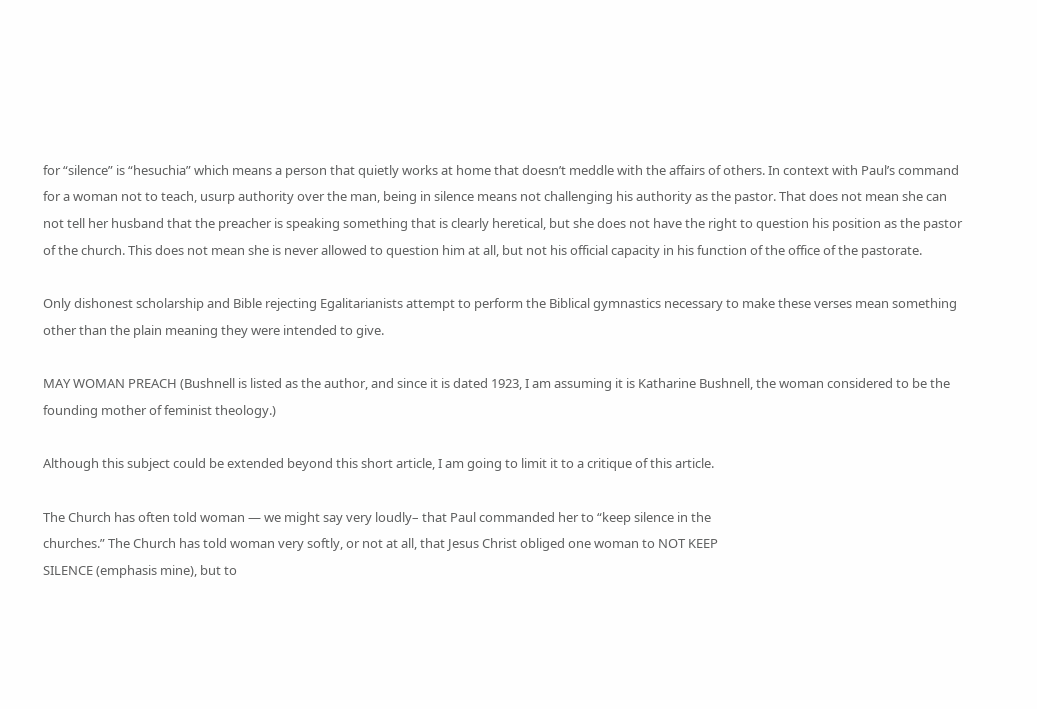for “silence” is “hesuchia” which means a person that quietly works at home that doesn’t meddle with the affairs of others. In context with Paul’s command for a woman not to teach, usurp authority over the man, being in silence means not challenging his authority as the pastor. That does not mean she can not tell her husband that the preacher is speaking something that is clearly heretical, but she does not have the right to question his position as the pastor of the church. This does not mean she is never allowed to question him at all, but not his official capacity in his function of the office of the pastorate.

Only dishonest scholarship and Bible rejecting Egalitarianists attempt to perform the Biblical gymnastics necessary to make these verses mean something other than the plain meaning they were intended to give.

MAY WOMAN PREACH (Bushnell is listed as the author, and since it is dated 1923, I am assuming it is Katharine Bushnell, the woman considered to be the founding mother of feminist theology.)

Although this subject could be extended beyond this short article, I am going to limit it to a critique of this article.

The Church has often told woman — we might say very loudly– that Paul commanded her to “keep silence in the
churches.” The Church has told woman very softly, or not at all, that Jesus Christ obliged one woman to NOT KEEP
SILENCE (emphasis mine), but to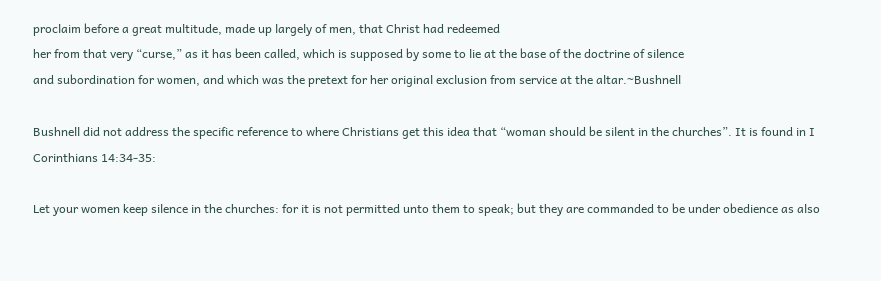proclaim before a great multitude, made up largely of men, that Christ had redeemed
her from that very “curse,” as it has been called, which is supposed by some to lie at the base of the doctrine of silence
and subordination for women, and which was the pretext for her original exclusion from service at the altar.~Bushnell

Bushnell did not address the specific reference to where Christians get this idea that “woman should be silent in the churches”. It is found in I Corinthians 14:34-35:

Let your women keep silence in the churches: for it is not permitted unto them to speak; but they are commanded to be under obedience as also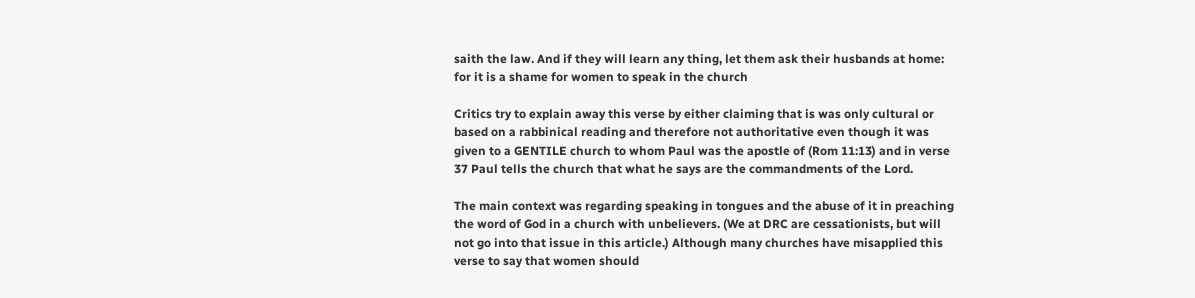saith the law. And if they will learn any thing, let them ask their husbands at home: for it is a shame for women to speak in the church

Critics try to explain away this verse by either claiming that is was only cultural or based on a rabbinical reading and therefore not authoritative even though it was given to a GENTILE church to whom Paul was the apostle of (Rom 11:13) and in verse 37 Paul tells the church that what he says are the commandments of the Lord.

The main context was regarding speaking in tongues and the abuse of it in preaching the word of God in a church with unbelievers. (We at DRC are cessationists, but will not go into that issue in this article.) Although many churches have misapplied this verse to say that women should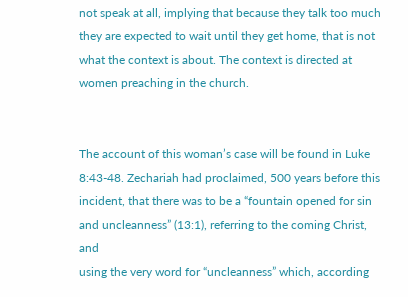not speak at all, implying that because they talk too much they are expected to wait until they get home, that is not what the context is about. The context is directed at women preaching in the church.


The account of this woman’s case will be found in Luke 8:43-48. Zechariah had proclaimed, 500 years before this
incident, that there was to be a “fountain opened for sin and uncleanness” (13:1), referring to the coming Christ, and
using the very word for “uncleanness” which, according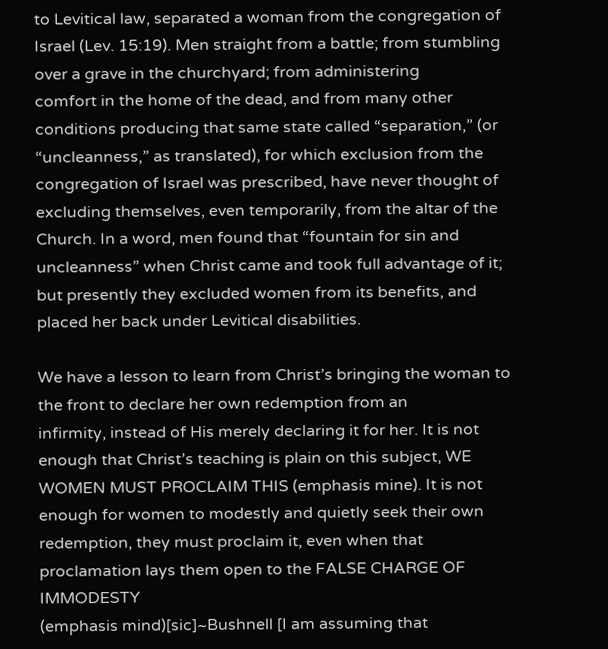to Levitical law, separated a woman from the congregation of
Israel (Lev. 15:19). Men straight from a battle; from stumbling over a grave in the churchyard; from administering
comfort in the home of the dead, and from many other conditions producing that same state called “separation,” (or
“uncleanness,” as translated), for which exclusion from the congregation of Israel was prescribed, have never thought of
excluding themselves, even temporarily, from the altar of the Church. In a word, men found that “fountain for sin and
uncleanness” when Christ came and took full advantage of it; but presently they excluded women from its benefits, and
placed her back under Levitical disabilities.

We have a lesson to learn from Christ’s bringing the woman to the front to declare her own redemption from an
infirmity, instead of His merely declaring it for her. It is not enough that Christ’s teaching is plain on this subject, WE
WOMEN MUST PROCLAIM THIS (emphasis mine). It is not enough for women to modestly and quietly seek their own
redemption, they must proclaim it, even when that proclamation lays them open to the FALSE CHARGE OF IMMODESTY
(emphasis mind)[sic]~Bushnell [I am assuming that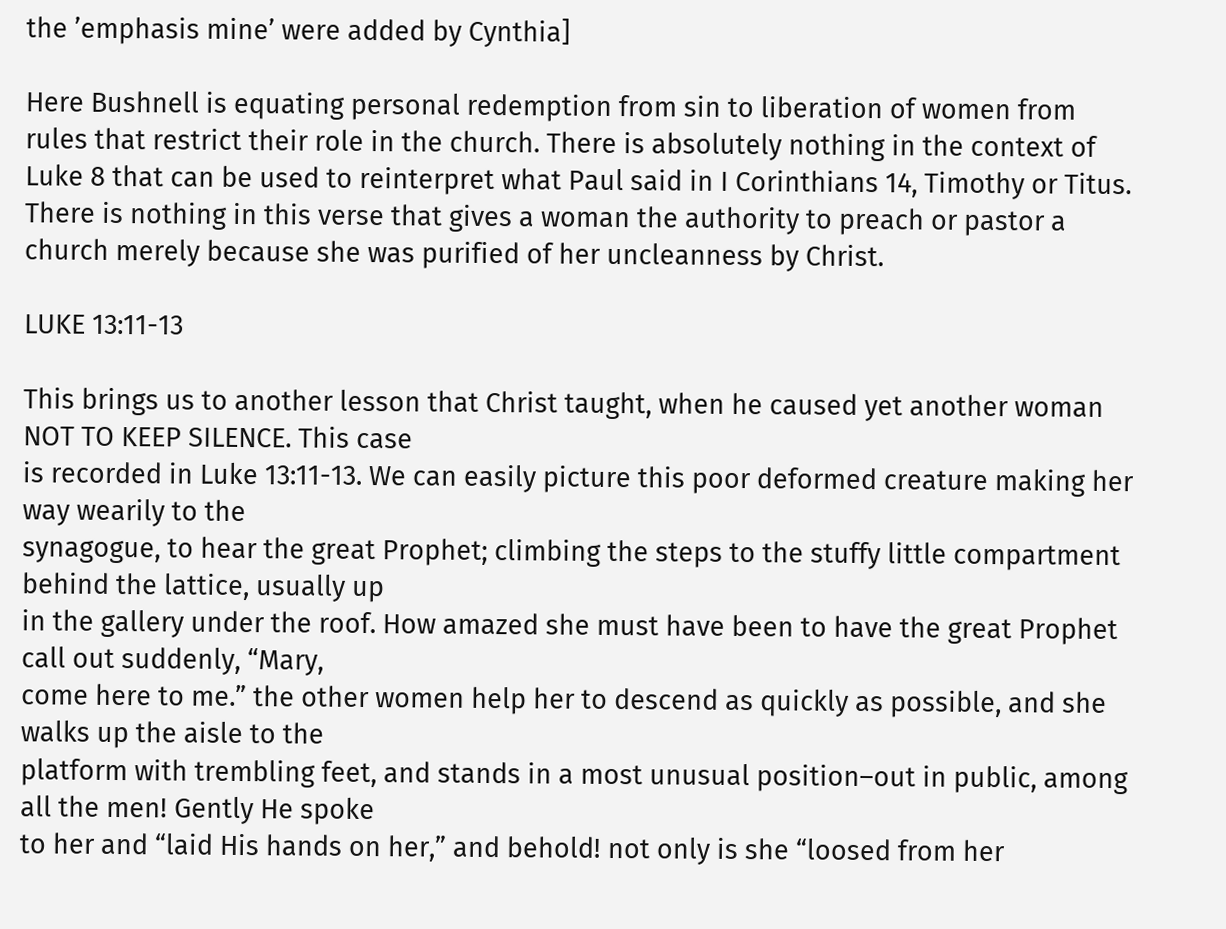the ’emphasis mine’ were added by Cynthia]

Here Bushnell is equating personal redemption from sin to liberation of women from rules that restrict their role in the church. There is absolutely nothing in the context of Luke 8 that can be used to reinterpret what Paul said in I Corinthians 14, Timothy or Titus. There is nothing in this verse that gives a woman the authority to preach or pastor a church merely because she was purified of her uncleanness by Christ.

LUKE 13:11-13

This brings us to another lesson that Christ taught, when he caused yet another woman NOT TO KEEP SILENCE. This case
is recorded in Luke 13:11-13. We can easily picture this poor deformed creature making her way wearily to the
synagogue, to hear the great Prophet; climbing the steps to the stuffy little compartment behind the lattice, usually up
in the gallery under the roof. How amazed she must have been to have the great Prophet call out suddenly, “Mary,
come here to me.” the other women help her to descend as quickly as possible, and she walks up the aisle to the
platform with trembling feet, and stands in a most unusual position–out in public, among all the men! Gently He spoke
to her and “laid His hands on her,” and behold! not only is she “loosed from her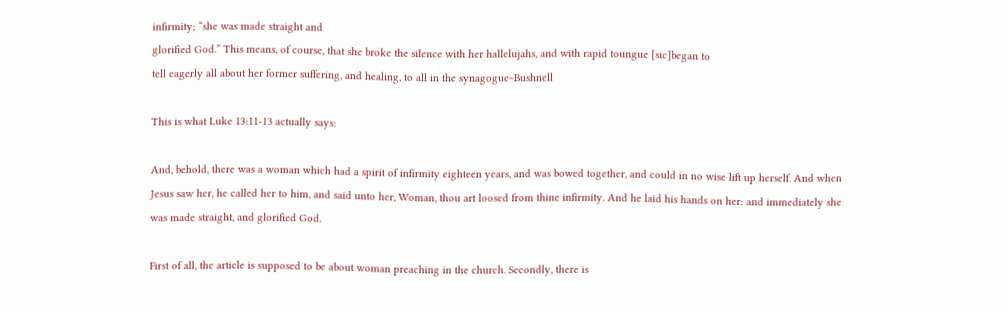infirmity; “she was made straight and
glorified God.” This means, of course, that she broke the silence with her hallelujahs, and with rapid toungue [sic]began to
tell eagerly all about her former suffering, and healing, to all in the synagogue~Bushnell

This is what Luke 13:11-13 actually says:

And, behold, there was a woman which had a spirit of infirmity eighteen years, and was bowed together, and could in no wise lift up herself. And when Jesus saw her, he called her to him, and said unto her, Woman, thou art loosed from thine infirmity. And he laid his hands on her: and immediately she was made straight, and glorified God.

First of all, the article is supposed to be about woman preaching in the church. Secondly, there is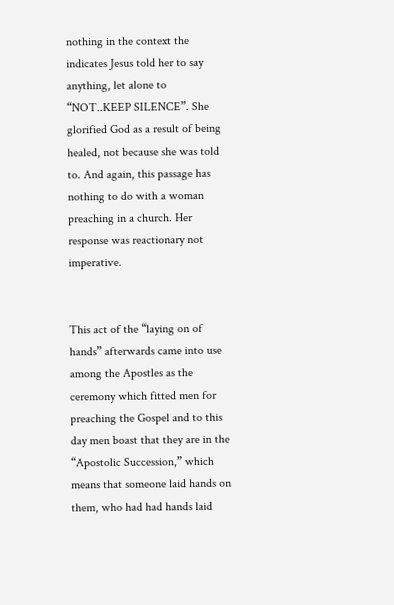nothing in the context the indicates Jesus told her to say anything, let alone to “NOT..KEEP SILENCE”. She glorified God as a result of being healed, not because she was told to. And again, this passage has nothing to do with a woman preaching in a church. Her response was reactionary not imperative.


This act of the “laying on of hands” afterwards came into use among the Apostles as the ceremony which fitted men for preaching the Gospel and to this day men boast that they are in the “Apostolic Succession,” which means that someone laid hands on them, who had had hands laid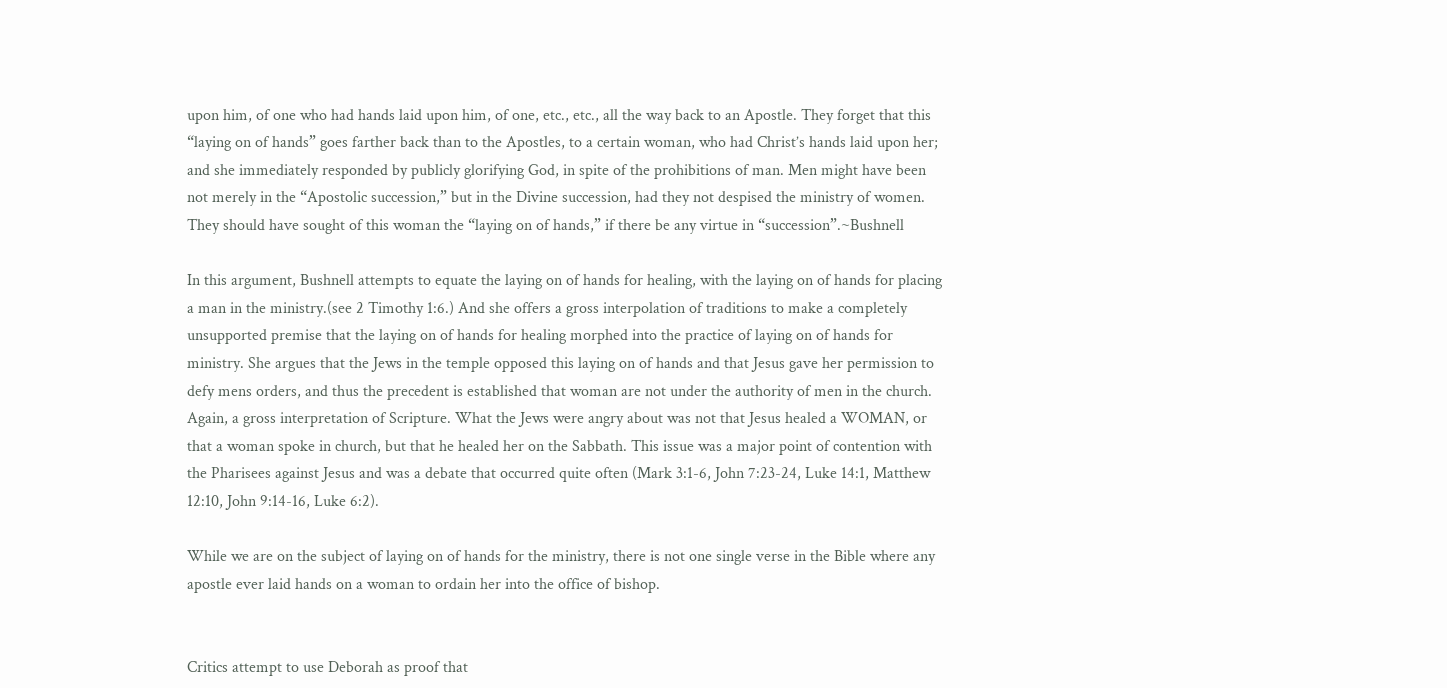upon him, of one who had hands laid upon him, of one, etc., etc., all the way back to an Apostle. They forget that this “laying on of hands” goes farther back than to the Apostles, to a certain woman, who had Christ’s hands laid upon her; and she immediately responded by publicly glorifying God, in spite of the prohibitions of man. Men might have been not merely in the “Apostolic succession,” but in the Divine succession, had they not despised the ministry of women. They should have sought of this woman the “laying on of hands,” if there be any virtue in “succession”.~Bushnell

In this argument, Bushnell attempts to equate the laying on of hands for healing, with the laying on of hands for placing a man in the ministry.(see 2 Timothy 1:6.) And she offers a gross interpolation of traditions to make a completely unsupported premise that the laying on of hands for healing morphed into the practice of laying on of hands for ministry. She argues that the Jews in the temple opposed this laying on of hands and that Jesus gave her permission to defy mens orders, and thus the precedent is established that woman are not under the authority of men in the church. Again, a gross interpretation of Scripture. What the Jews were angry about was not that Jesus healed a WOMAN, or that a woman spoke in church, but that he healed her on the Sabbath. This issue was a major point of contention with the Pharisees against Jesus and was a debate that occurred quite often (Mark 3:1-6, John 7:23-24, Luke 14:1, Matthew 12:10, John 9:14-16, Luke 6:2).

While we are on the subject of laying on of hands for the ministry, there is not one single verse in the Bible where any apostle ever laid hands on a woman to ordain her into the office of bishop.


Critics attempt to use Deborah as proof that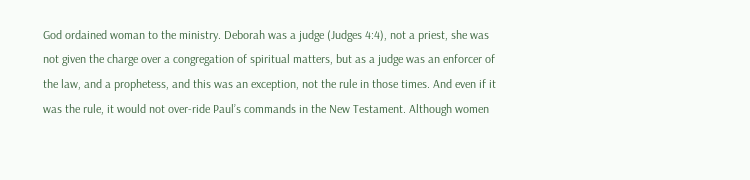God ordained woman to the ministry. Deborah was a judge (Judges 4:4), not a priest, she was not given the charge over a congregation of spiritual matters, but as a judge was an enforcer of the law, and a prophetess, and this was an exception, not the rule in those times. And even if it was the rule, it would not over-ride Paul’s commands in the New Testament. Although women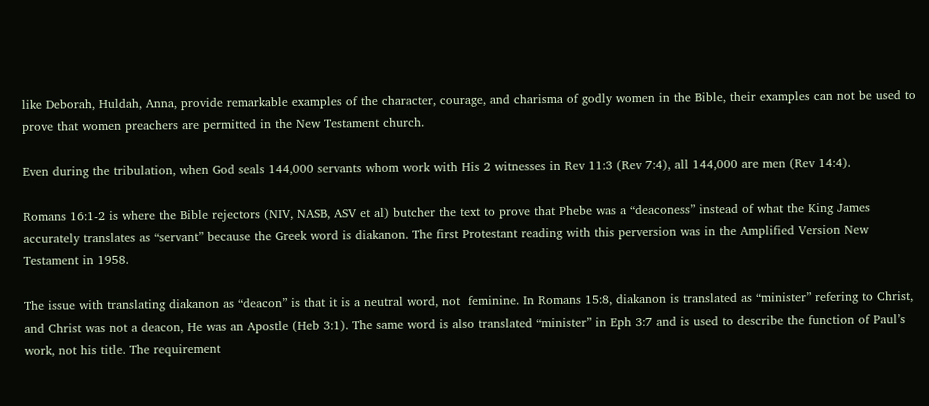like Deborah, Huldah, Anna, provide remarkable examples of the character, courage, and charisma of godly women in the Bible, their examples can not be used to prove that women preachers are permitted in the New Testament church.

Even during the tribulation, when God seals 144,000 servants whom work with His 2 witnesses in Rev 11:3 (Rev 7:4), all 144,000 are men (Rev 14:4).

Romans 16:1-2 is where the Bible rejectors (NIV, NASB, ASV et al) butcher the text to prove that Phebe was a “deaconess” instead of what the King James accurately translates as “servant” because the Greek word is diakanon. The first Protestant reading with this perversion was in the Amplified Version New Testament in 1958.

The issue with translating diakanon as “deacon” is that it is a neutral word, not  feminine. In Romans 15:8, diakanon is translated as “minister” refering to Christ, and Christ was not a deacon, He was an Apostle (Heb 3:1). The same word is also translated “minister” in Eph 3:7 and is used to describe the function of Paul’s work, not his title. The requirement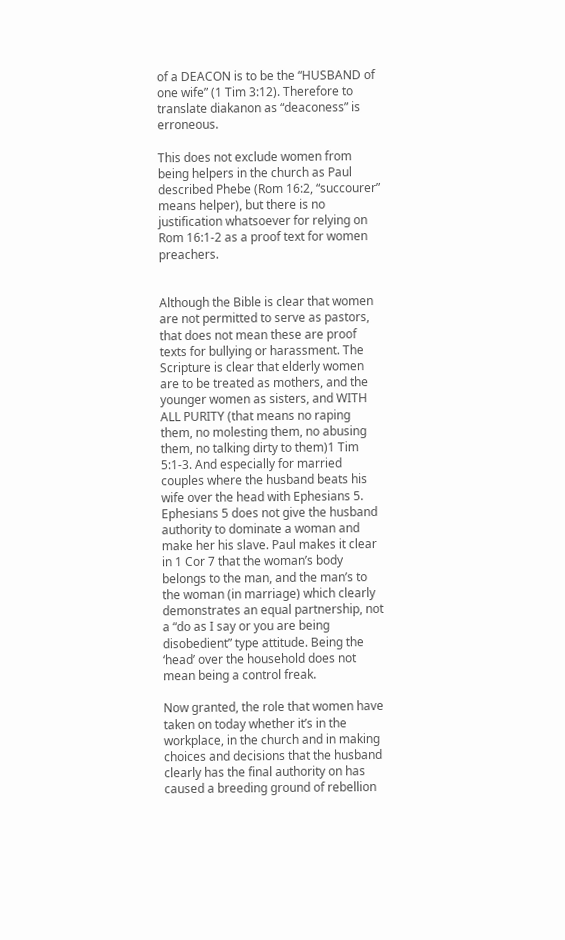of a DEACON is to be the “HUSBAND of one wife” (1 Tim 3:12). Therefore to translate diakanon as “deaconess” is erroneous.

This does not exclude women from being helpers in the church as Paul described Phebe (Rom 16:2, “succourer” means helper), but there is no justification whatsoever for relying on Rom 16:1-2 as a proof text for women preachers.


Although the Bible is clear that women are not permitted to serve as pastors, that does not mean these are proof texts for bullying or harassment. The Scripture is clear that elderly women are to be treated as mothers, and the younger women as sisters, and WITH ALL PURITY (that means no raping them, no molesting them, no abusing them, no talking dirty to them)1 Tim 5:1-3. And especially for married couples where the husband beats his wife over the head with Ephesians 5. Ephesians 5 does not give the husband authority to dominate a woman and make her his slave. Paul makes it clear in 1 Cor 7 that the woman’s body belongs to the man, and the man’s to the woman (in marriage) which clearly demonstrates an equal partnership, not a “do as I say or you are being disobedient” type attitude. Being the ‘head’ over the household does not mean being a control freak.

Now granted, the role that women have taken on today whether it’s in the workplace, in the church and in making choices and decisions that the husband clearly has the final authority on has caused a breeding ground of rebellion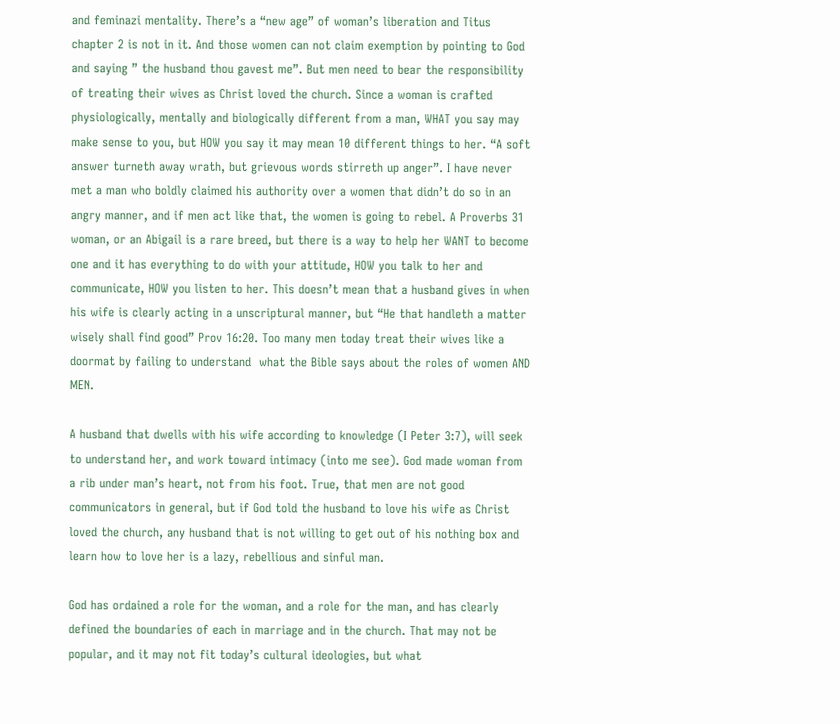and feminazi mentality. There’s a “new age” of woman’s liberation and Titus chapter 2 is not in it. And those women can not claim exemption by pointing to God and saying ” the husband thou gavest me”. But men need to bear the responsibility of treating their wives as Christ loved the church. Since a woman is crafted physiologically, mentally and biologically different from a man, WHAT you say may make sense to you, but HOW you say it may mean 10 different things to her. “A soft answer turneth away wrath, but grievous words stirreth up anger”. I have never met a man who boldly claimed his authority over a women that didn’t do so in an angry manner, and if men act like that, the women is going to rebel. A Proverbs 31 woman, or an Abigail is a rare breed, but there is a way to help her WANT to become one and it has everything to do with your attitude, HOW you talk to her and communicate, HOW you listen to her. This doesn’t mean that a husband gives in when his wife is clearly acting in a unscriptural manner, but “He that handleth a matter wisely shall find good” Prov 16:20. Too many men today treat their wives like a doormat by failing to understand  what the Bible says about the roles of women AND MEN.

A husband that dwells with his wife according to knowledge (I Peter 3:7), will seek to understand her, and work toward intimacy (into me see). God made woman from a rib under man’s heart, not from his foot. True, that men are not good communicators in general, but if God told the husband to love his wife as Christ loved the church, any husband that is not willing to get out of his nothing box and learn how to love her is a lazy, rebellious and sinful man.

God has ordained a role for the woman, and a role for the man, and has clearly defined the boundaries of each in marriage and in the church. That may not be popular, and it may not fit today’s cultural ideologies, but what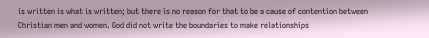is written is what is written; but there is no reason for that to be a cause of contention between Christian men and women. God did not write the boundaries to make relationships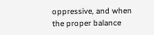oppressive, and when the proper balance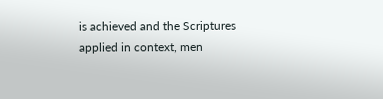is achieved and the Scriptures applied in context, men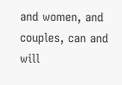and women, and couples, can and will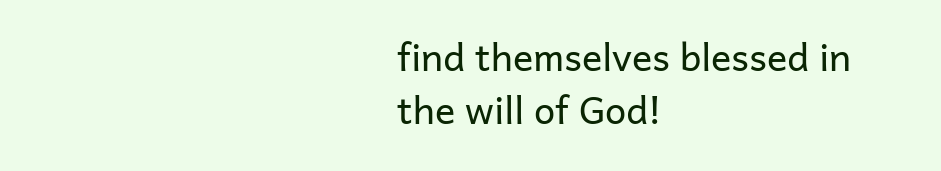find themselves blessed in the will of God!